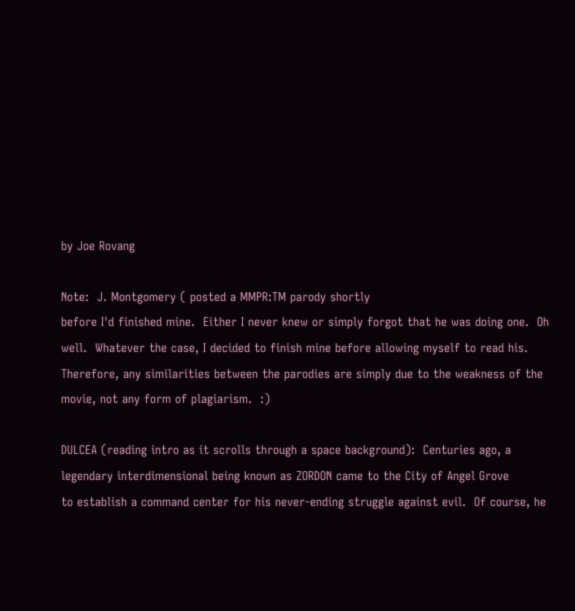by Joe Rovang

Note:  J. Montgomery ( posted a MMPR:TM parody shortly
before I'd finished mine.  Either I never knew or simply forgot that he was doing one.  Oh
well.  Whatever the case, I decided to finish mine before allowing myself to read his.
Therefore, any similarities between the parodies are simply due to the weakness of the
movie, not any form of plagiarism.  :)

DULCEA (reading intro as it scrolls through a space background):  Centuries ago, a
legendary interdimensional being known as ZORDON came to the City of Angel Grove
to establish a command center for his never-ending struggle against evil.  Of course, he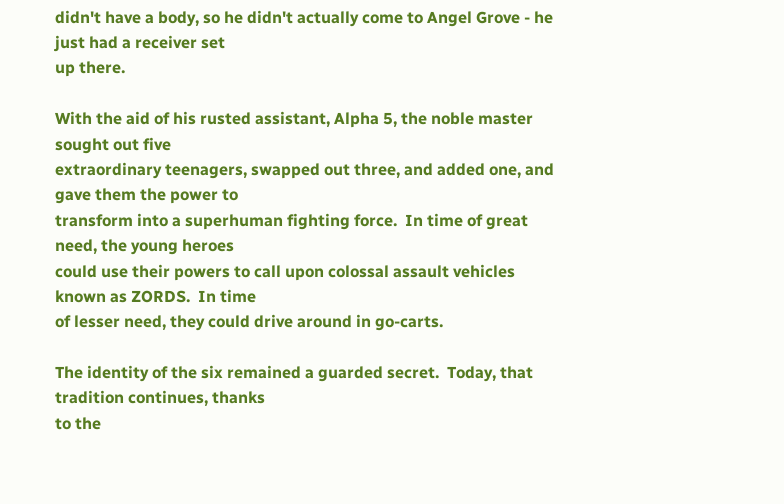didn't have a body, so he didn't actually come to Angel Grove - he just had a receiver set
up there.

With the aid of his rusted assistant, Alpha 5, the noble master sought out five
extraordinary teenagers, swapped out three, and added one, and gave them the power to
transform into a superhuman fighting force.  In time of great need, the young heroes
could use their powers to call upon colossal assault vehicles known as ZORDS.  In time
of lesser need, they could drive around in go-carts.

The identity of the six remained a guarded secret.  Today, that tradition continues, thanks
to the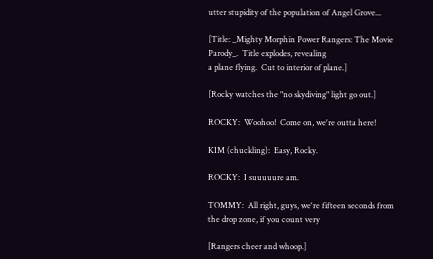utter stupidity of the population of Angel Grove...

[Title: _Mighty Morphin Power Rangers: The Movie Parody_.  Title explodes, revealing
a plane flying.  Cut to interior of plane.]

[Rocky watches the "no skydiving" light go out.]

ROCKY:  Woohoo!  Come on, we're outta here!

KIM (chuckling):  Easy, Rocky.

ROCKY:  I suuuuure am.

TOMMY:  All right, guys, we're fifteen seconds from the drop zone, if you count very

[Rangers cheer and whoop.]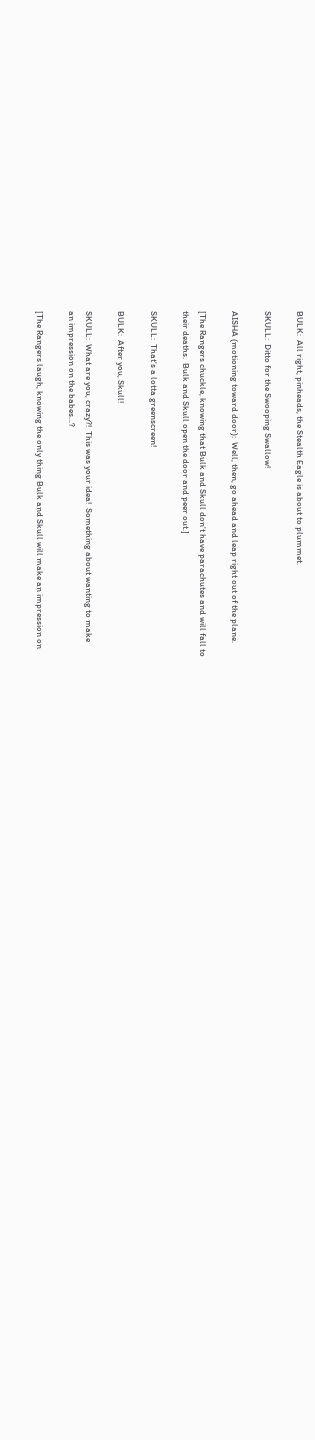BULK:  All right, pinheads, the Stealth Eagle is about to plummet.

SKULL:  Ditto for the Swooping Swallow!

AISHA (motioning toward door):  Well, then, go ahead and leap right out of the plane.

[The Rangers chuckle, knowing that Bulk and Skull don't have parachutes and will fall to
their deaths.  Bulk and Skull open the door and peer out.]

SKULL:  That's a lotta greenscreen!

BULK:  After you, Skull!

SKULL:  What are you, crazy?!  This was your idea!  Something about wanting to make
an impression on the babes...?

[The Rangers laugh, knowing the only thing Bulk and Skull will make an impression on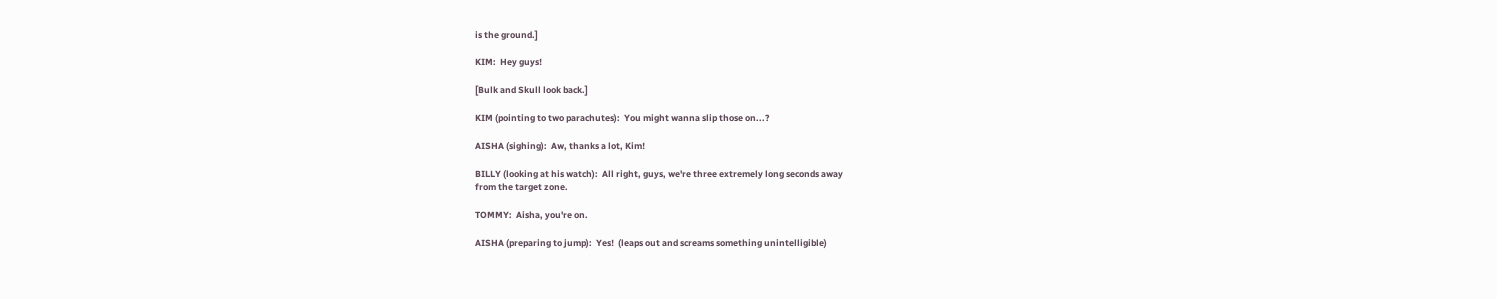is the ground.]

KIM:  Hey guys!

[Bulk and Skull look back.]

KIM (pointing to two parachutes):  You might wanna slip those on...?

AISHA (sighing):  Aw, thanks a lot, Kim!

BILLY (looking at his watch):  All right, guys, we're three extremely long seconds away
from the target zone.

TOMMY:  Aisha, you're on.

AISHA (preparing to jump):  Yes!  (leaps out and screams something unintelligible)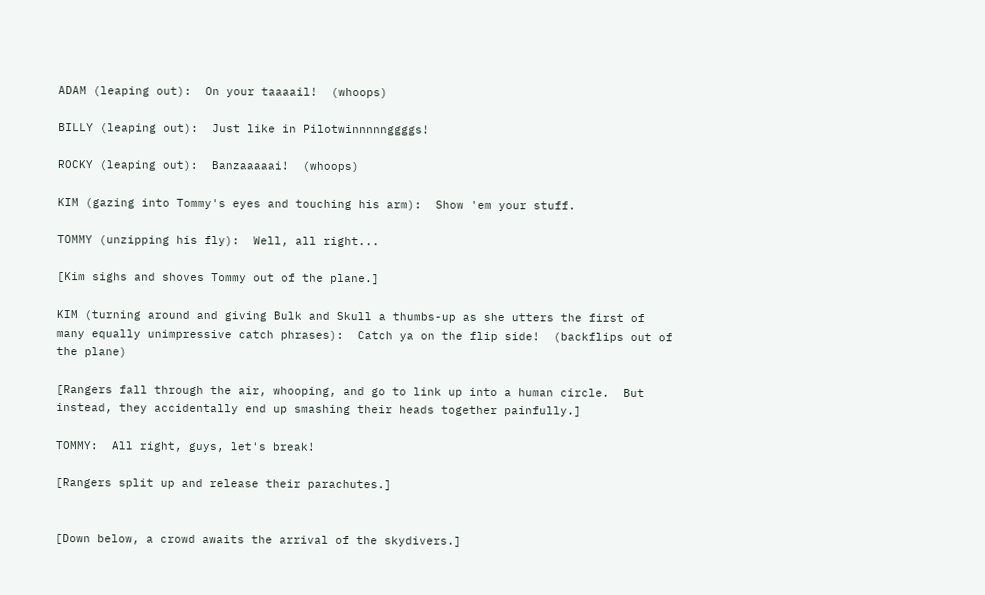ADAM (leaping out):  On your taaaail!  (whoops)

BILLY (leaping out):  Just like in Pilotwinnnnnggggs!

ROCKY (leaping out):  Banzaaaaai!  (whoops)

KIM (gazing into Tommy's eyes and touching his arm):  Show 'em your stuff.

TOMMY (unzipping his fly):  Well, all right...

[Kim sighs and shoves Tommy out of the plane.]

KIM (turning around and giving Bulk and Skull a thumbs-up as she utters the first of
many equally unimpressive catch phrases):  Catch ya on the flip side!  (backflips out of
the plane)

[Rangers fall through the air, whooping, and go to link up into a human circle.  But
instead, they accidentally end up smashing their heads together painfully.]

TOMMY:  All right, guys, let's break!

[Rangers split up and release their parachutes.]


[Down below, a crowd awaits the arrival of the skydivers.]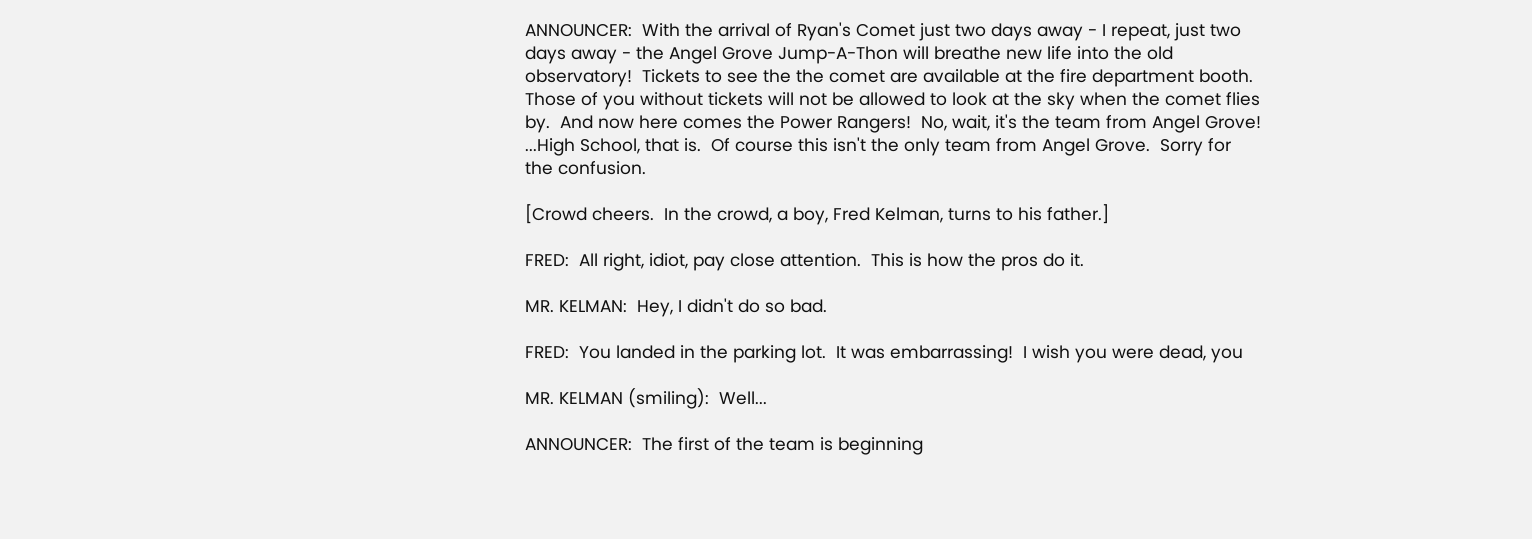ANNOUNCER:  With the arrival of Ryan's Comet just two days away - I repeat, just two
days away - the Angel Grove Jump-A-Thon will breathe new life into the old
observatory!  Tickets to see the the comet are available at the fire department booth.
Those of you without tickets will not be allowed to look at the sky when the comet flies
by.  And now here comes the Power Rangers!  No, wait, it's the team from Angel Grove!
...High School, that is.  Of course this isn't the only team from Angel Grove.  Sorry for
the confusion.

[Crowd cheers.  In the crowd, a boy, Fred Kelman, turns to his father.]

FRED:  All right, idiot, pay close attention.  This is how the pros do it.

MR. KELMAN:  Hey, I didn't do so bad.

FRED:  You landed in the parking lot.  It was embarrassing!  I wish you were dead, you

MR. KELMAN (smiling):  Well...

ANNOUNCER:  The first of the team is beginning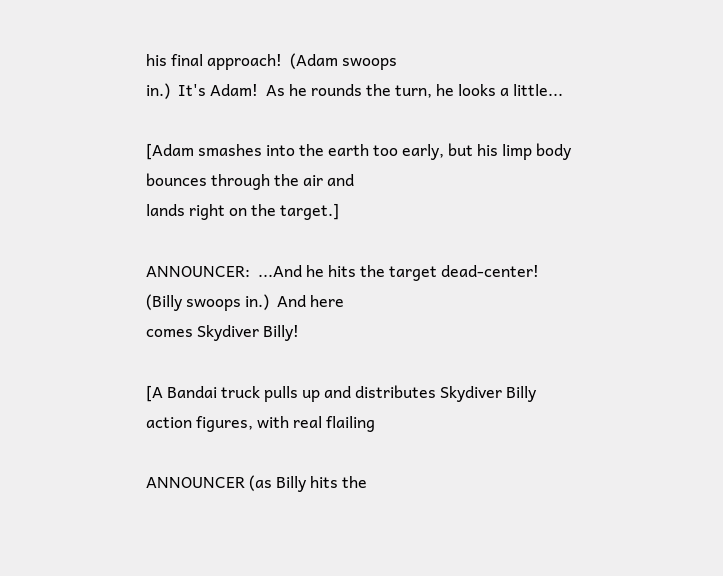his final approach!  (Adam swoops
in.)  It's Adam!  As he rounds the turn, he looks a little...

[Adam smashes into the earth too early, but his limp body bounces through the air and
lands right on the target.]

ANNOUNCER:  ...And he hits the target dead-center!  (Billy swoops in.)  And here
comes Skydiver Billy!

[A Bandai truck pulls up and distributes Skydiver Billy action figures, with real flailing

ANNOUNCER (as Billy hits the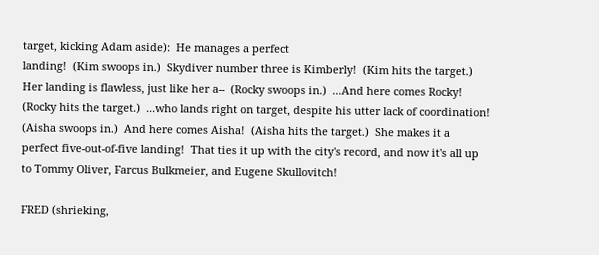target, kicking Adam aside):  He manages a perfect
landing!  (Kim swoops in.)  Skydiver number three is Kimberly!  (Kim hits the target.)
Her landing is flawless, just like her a--  (Rocky swoops in.)  ...And here comes Rocky!
(Rocky hits the target.)  ...who lands right on target, despite his utter lack of coordination!
(Aisha swoops in.)  And here comes Aisha!  (Aisha hits the target.)  She makes it a
perfect five-out-of-five landing!  That ties it up with the city's record, and now it's all up
to Tommy Oliver, Farcus Bulkmeier, and Eugene Skullovitch!

FRED (shrieking,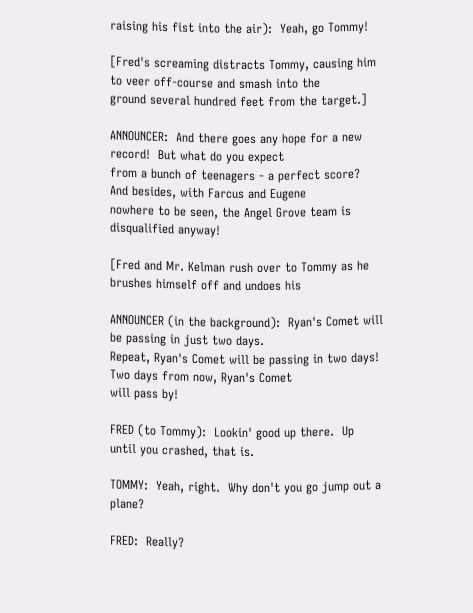raising his fist into the air):  Yeah, go Tommy!

[Fred's screaming distracts Tommy, causing him to veer off-course and smash into the
ground several hundred feet from the target.]

ANNOUNCER:  And there goes any hope for a new record!  But what do you expect
from a bunch of teenagers - a perfect score?  And besides, with Farcus and Eugene
nowhere to be seen, the Angel Grove team is disqualified anyway!

[Fred and Mr. Kelman rush over to Tommy as he brushes himself off and undoes his

ANNOUNCER (in the background):  Ryan's Comet will be passing in just two days.
Repeat, Ryan's Comet will be passing in two days!  Two days from now, Ryan's Comet
will pass by!

FRED (to Tommy):  Lookin' good up there.  Up until you crashed, that is.

TOMMY:  Yeah, right.  Why don't you go jump out a plane?

FRED:  Really?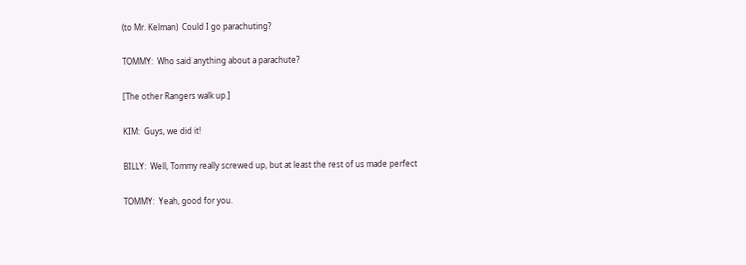(to Mr. Kelman)  Could I go parachuting?

TOMMY:  Who said anything about a parachute?

[The other Rangers walk up.]

KIM:  Guys, we did it!

BILLY:  Well, Tommy really screwed up, but at least the rest of us made perfect

TOMMY:  Yeah, good for you.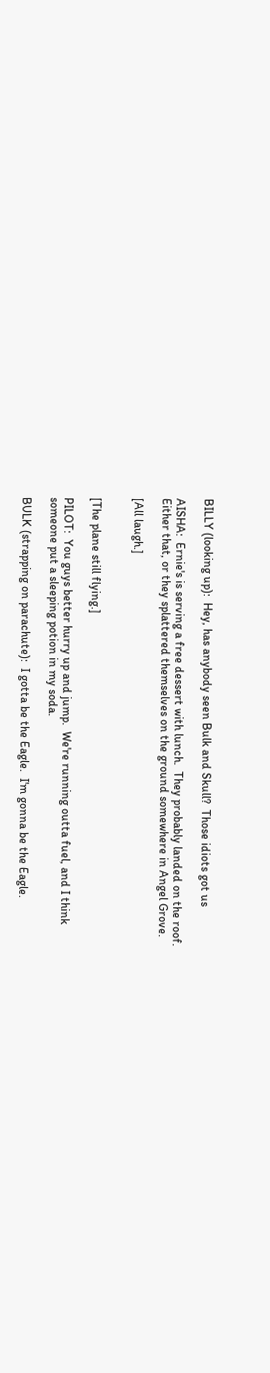BILLY (looking up):  Hey, has anybody seen Bulk and Skull?  Those idiots got us

AISHA:  Ernie's is serving a free dessert with lunch.  They probably landed on the roof.
Either that, or they splattered themselves on the ground somewhere in Angel Grove.

[All laugh.]


[The plane still flying.]

PILOT:  You guys better hurry up and jump.  We're running outta fuel, and I think
someone put a sleeping potion in my soda.

BULK (strapping on parachute):  I gotta be the Eagle.  I'm gonna be the Eagle.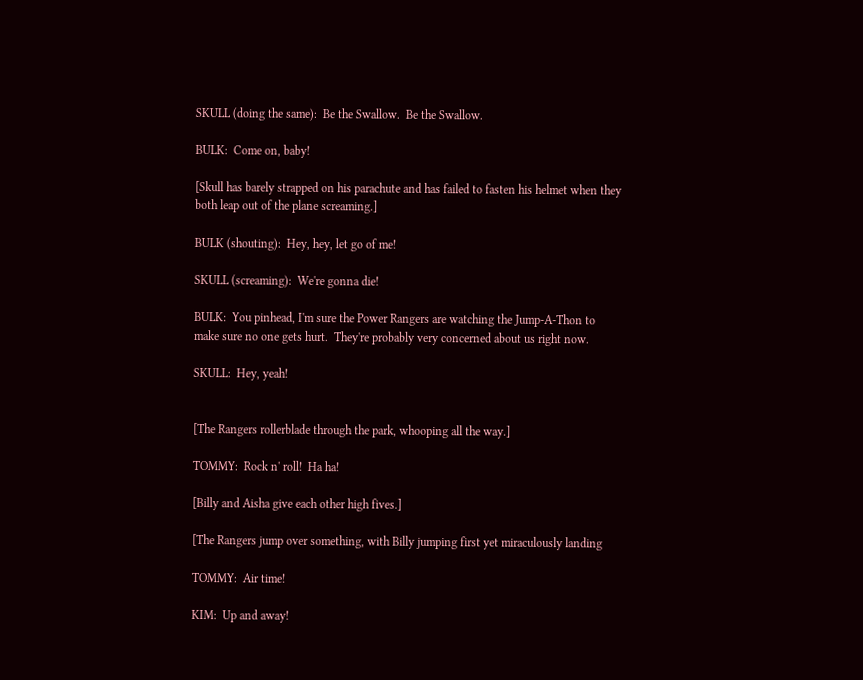SKULL (doing the same):  Be the Swallow.  Be the Swallow.

BULK:  Come on, baby!

[Skull has barely strapped on his parachute and has failed to fasten his helmet when they
both leap out of the plane screaming.]

BULK (shouting):  Hey, hey, let go of me!

SKULL (screaming):  We're gonna die!

BULK:  You pinhead, I'm sure the Power Rangers are watching the Jump-A-Thon to
make sure no one gets hurt.  They're probably very concerned about us right now.

SKULL:  Hey, yeah!


[The Rangers rollerblade through the park, whooping all the way.]

TOMMY:  Rock n' roll!  Ha ha!

[Billy and Aisha give each other high fives.]

[The Rangers jump over something, with Billy jumping first yet miraculously landing

TOMMY:  Air time!

KIM:  Up and away!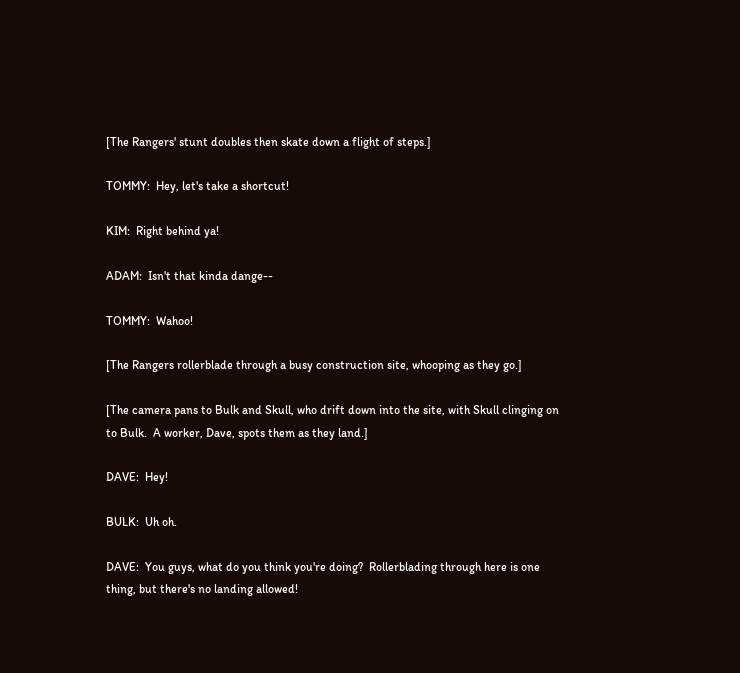[The Rangers' stunt doubles then skate down a flight of steps.]

TOMMY:  Hey, let's take a shortcut!

KIM:  Right behind ya!

ADAM:  Isn't that kinda dange--

TOMMY:  Wahoo!

[The Rangers rollerblade through a busy construction site, whooping as they go.]

[The camera pans to Bulk and Skull, who drift down into the site, with Skull clinging on
to Bulk.  A worker, Dave, spots them as they land.]

DAVE:  Hey!

BULK:  Uh oh.

DAVE:  You guys, what do you think you're doing?  Rollerblading through here is one
thing, but there's no landing allowed!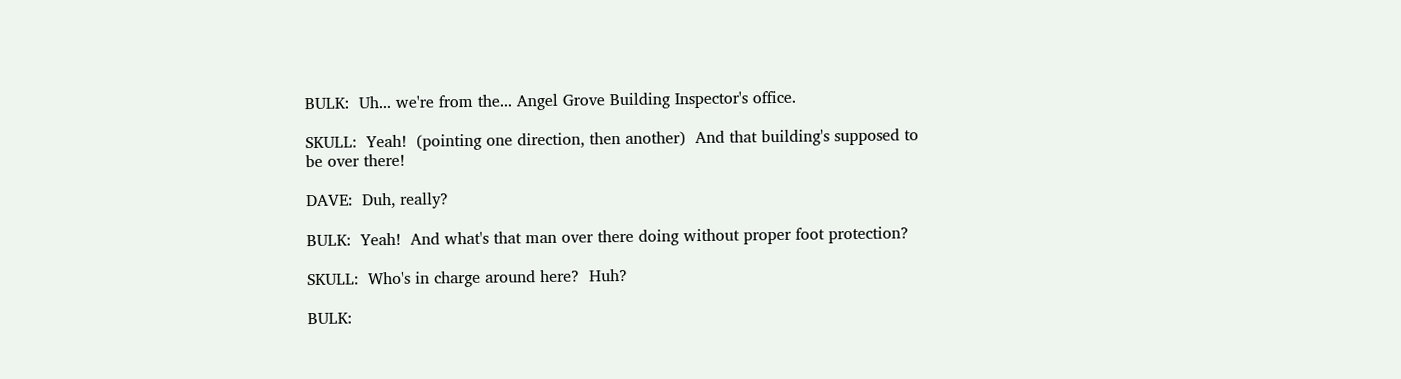BULK:  Uh... we're from the... Angel Grove Building Inspector's office.

SKULL:  Yeah!  (pointing one direction, then another)  And that building's supposed to
be over there!

DAVE:  Duh, really?

BULK:  Yeah!  And what's that man over there doing without proper foot protection?

SKULL:  Who's in charge around here?  Huh?

BULK: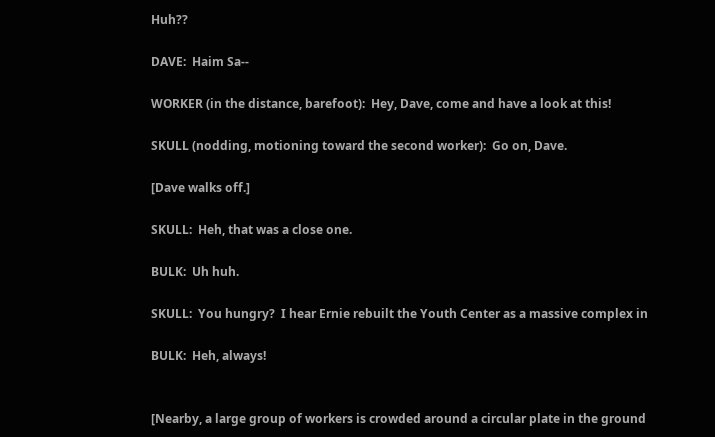Huh??

DAVE:  Haim Sa--

WORKER (in the distance, barefoot):  Hey, Dave, come and have a look at this!

SKULL (nodding, motioning toward the second worker):  Go on, Dave.

[Dave walks off.]

SKULL:  Heh, that was a close one.

BULK:  Uh huh.

SKULL:  You hungry?  I hear Ernie rebuilt the Youth Center as a massive complex in

BULK:  Heh, always!


[Nearby, a large group of workers is crowded around a circular plate in the ground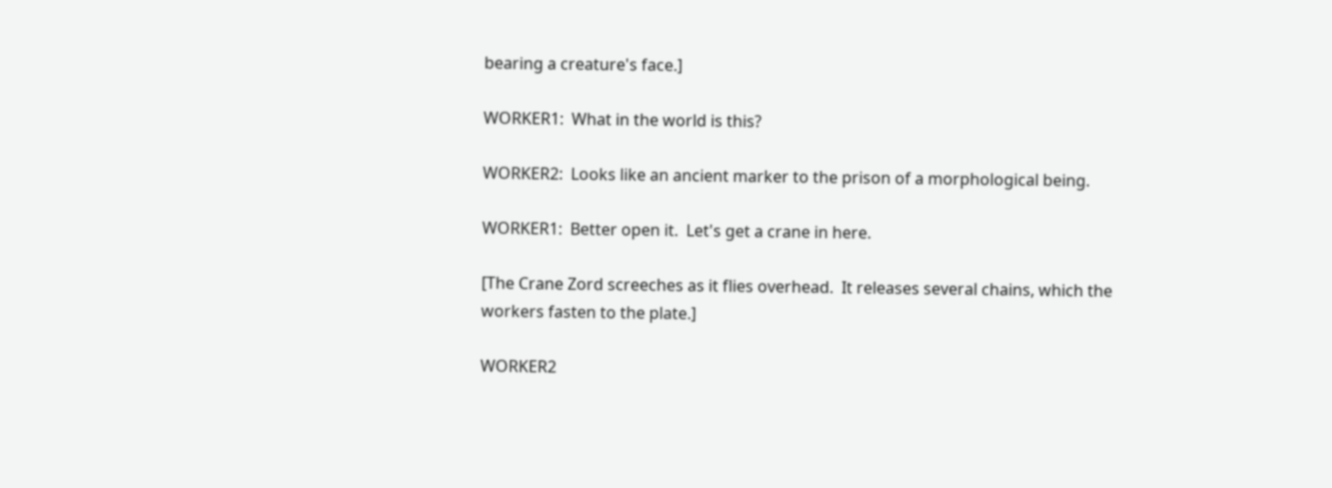bearing a creature's face.]

WORKER1:  What in the world is this?

WORKER2:  Looks like an ancient marker to the prison of a morphological being.

WORKER1:  Better open it.  Let's get a crane in here.

[The Crane Zord screeches as it flies overhead.  It releases several chains, which the
workers fasten to the plate.]

WORKER2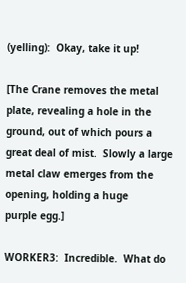(yelling):  Okay, take it up!

[The Crane removes the metal plate, revealing a hole in the ground, out of which pours a
great deal of mist.  Slowly a large metal claw emerges from the opening, holding a huge
purple egg.]

WORKER3:  Incredible.  What do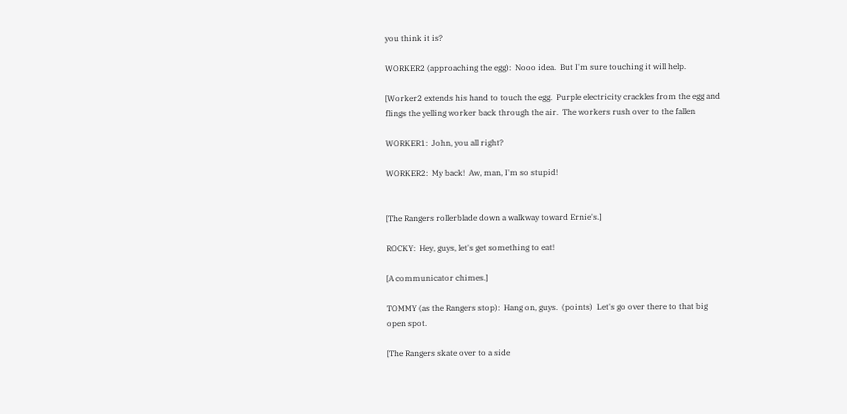you think it is?

WORKER2 (approaching the egg):  Nooo idea.  But I'm sure touching it will help.

[Worker2 extends his hand to touch the egg.  Purple electricity crackles from the egg and
flings the yelling worker back through the air.  The workers rush over to the fallen

WORKER1:  John, you all right?

WORKER2:  My back!  Aw, man, I'm so stupid!


[The Rangers rollerblade down a walkway toward Ernie's.]

ROCKY:  Hey, guys, let's get something to eat!

[A communicator chimes.]

TOMMY (as the Rangers stop):  Hang on, guys.  (points)  Let's go over there to that big
open spot.

[The Rangers skate over to a side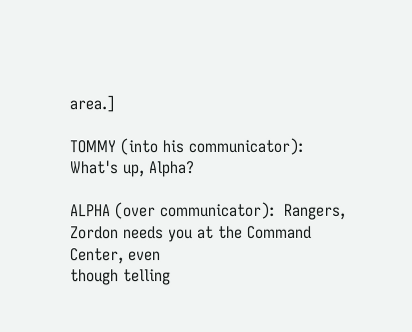area.]

TOMMY (into his communicator):  What's up, Alpha?

ALPHA (over communicator):  Rangers, Zordon needs you at the Command Center, even
though telling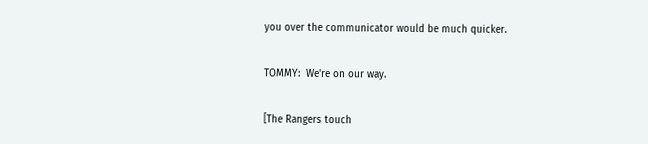you over the communicator would be much quicker.

TOMMY:  We're on our way.

[The Rangers touch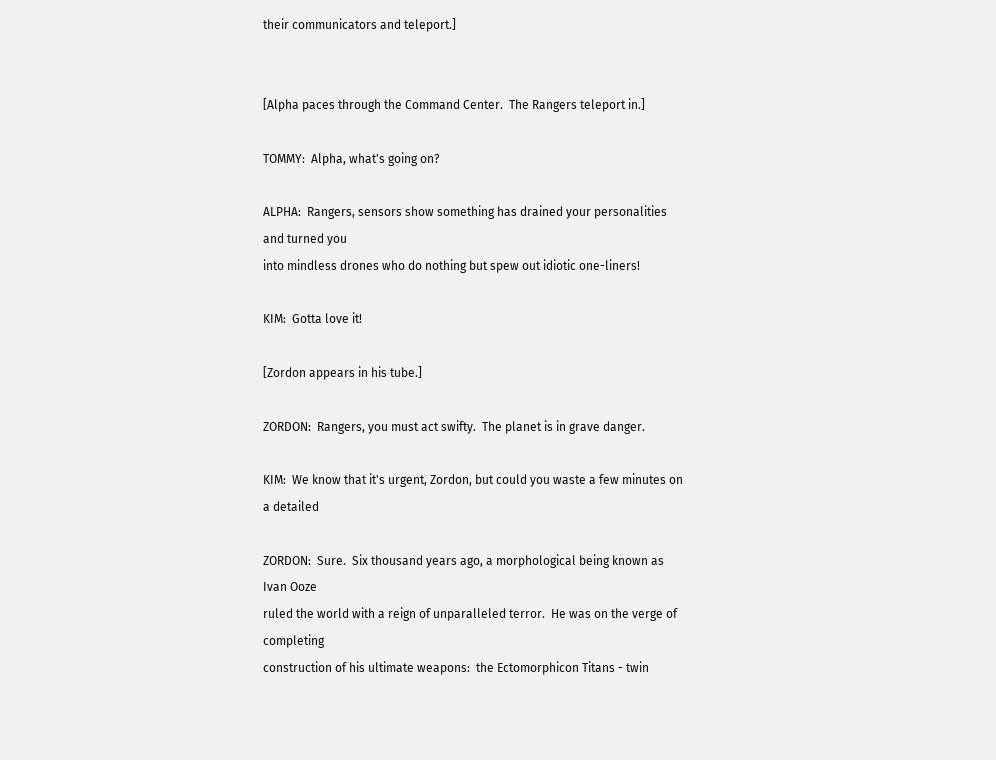their communicators and teleport.]


[Alpha paces through the Command Center.  The Rangers teleport in.]

TOMMY:  Alpha, what's going on?

ALPHA:  Rangers, sensors show something has drained your personalities and turned you
into mindless drones who do nothing but spew out idiotic one-liners!

KIM:  Gotta love it!

[Zordon appears in his tube.]

ZORDON:  Rangers, you must act swifty.  The planet is in grave danger.

KIM:  We know that it's urgent, Zordon, but could you waste a few minutes on a detailed

ZORDON:  Sure.  Six thousand years ago, a morphological being known as Ivan Ooze
ruled the world with a reign of unparalleled terror.  He was on the verge of completing
construction of his ultimate weapons:  the Ectomorphicon Titans - twin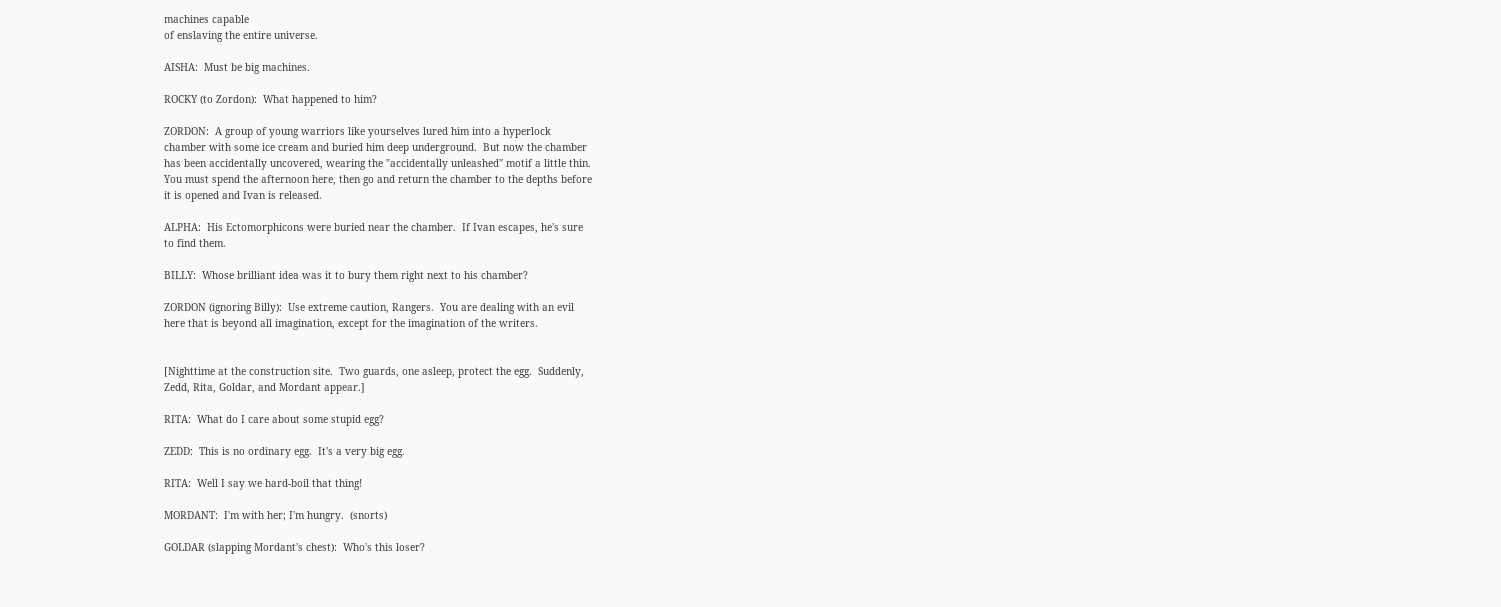machines capable
of enslaving the entire universe.

AISHA:  Must be big machines.

ROCKY (to Zordon):  What happened to him?

ZORDON:  A group of young warriors like yourselves lured him into a hyperlock
chamber with some ice cream and buried him deep underground.  But now the chamber
has been accidentally uncovered, wearing the "accidentally unleashed" motif a little thin.
You must spend the afternoon here, then go and return the chamber to the depths before
it is opened and Ivan is released.

ALPHA:  His Ectomorphicons were buried near the chamber.  If Ivan escapes, he's sure
to find them.

BILLY:  Whose brilliant idea was it to bury them right next to his chamber?

ZORDON (ignoring Billy):  Use extreme caution, Rangers.  You are dealing with an evil
here that is beyond all imagination, except for the imagination of the writers.


[Nighttime at the construction site.  Two guards, one asleep, protect the egg.  Suddenly,
Zedd, Rita, Goldar, and Mordant appear.]

RITA:  What do I care about some stupid egg?

ZEDD:  This is no ordinary egg.  It's a very big egg.

RITA:  Well I say we hard-boil that thing!

MORDANT:  I'm with her; I'm hungry.  (snorts)

GOLDAR (slapping Mordant's chest):  Who's this loser?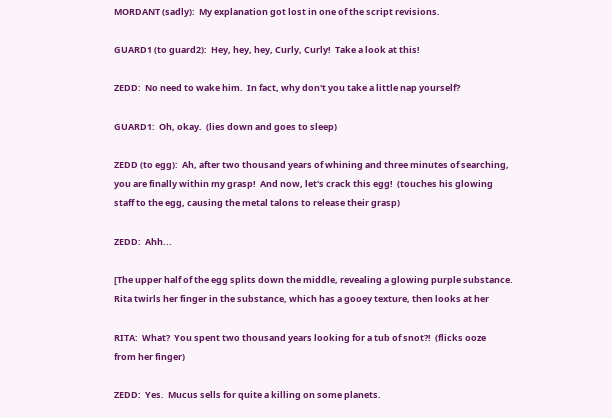MORDANT (sadly):  My explanation got lost in one of the script revisions.

GUARD1 (to guard2):  Hey, hey, hey, Curly, Curly!  Take a look at this!

ZEDD:  No need to wake him.  In fact, why don't you take a little nap yourself?

GUARD1:  Oh, okay.  (lies down and goes to sleep)

ZEDD (to egg):  Ah, after two thousand years of whining and three minutes of searching,
you are finally within my grasp!  And now, let's crack this egg!  (touches his glowing
staff to the egg, causing the metal talons to release their grasp)

ZEDD:  Ahh...

[The upper half of the egg splits down the middle, revealing a glowing purple substance.
Rita twirls her finger in the substance, which has a gooey texture, then looks at her

RITA:  What?  You spent two thousand years looking for a tub of snot?!  (flicks ooze
from her finger)

ZEDD:  Yes.  Mucus sells for quite a killing on some planets.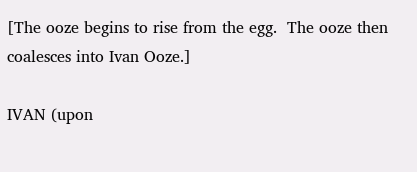[The ooze begins to rise from the egg.  The ooze then coalesces into Ivan Ooze.]

IVAN (upon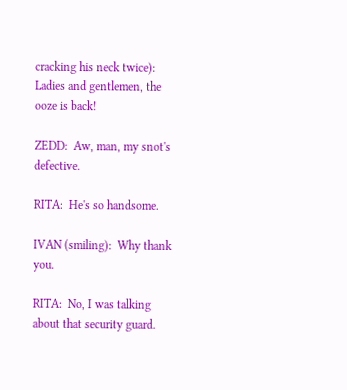cracking his neck twice):  Ladies and gentlemen, the ooze is back!

ZEDD:  Aw, man, my snot's defective.

RITA:  He's so handsome.

IVAN (smiling):  Why thank you.

RITA:  No, I was talking about that security guard.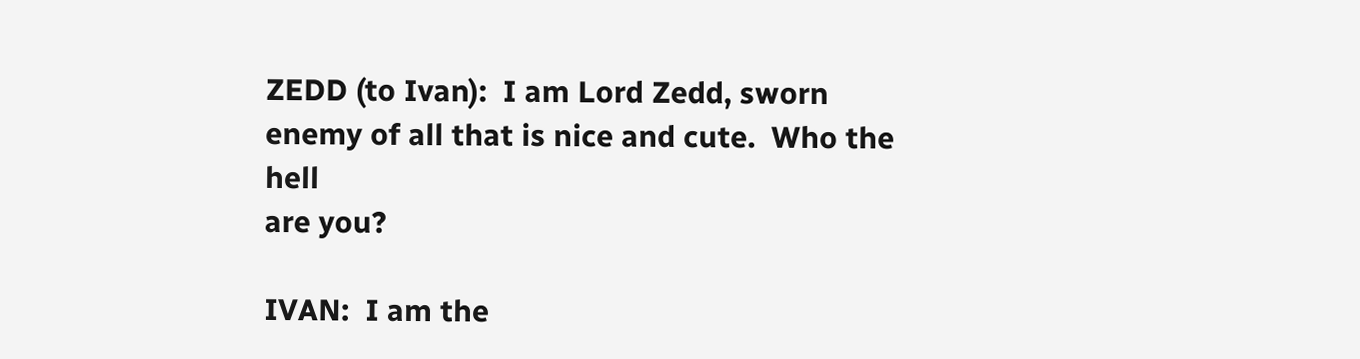ZEDD (to Ivan):  I am Lord Zedd, sworn enemy of all that is nice and cute.  Who the hell
are you?

IVAN:  I am the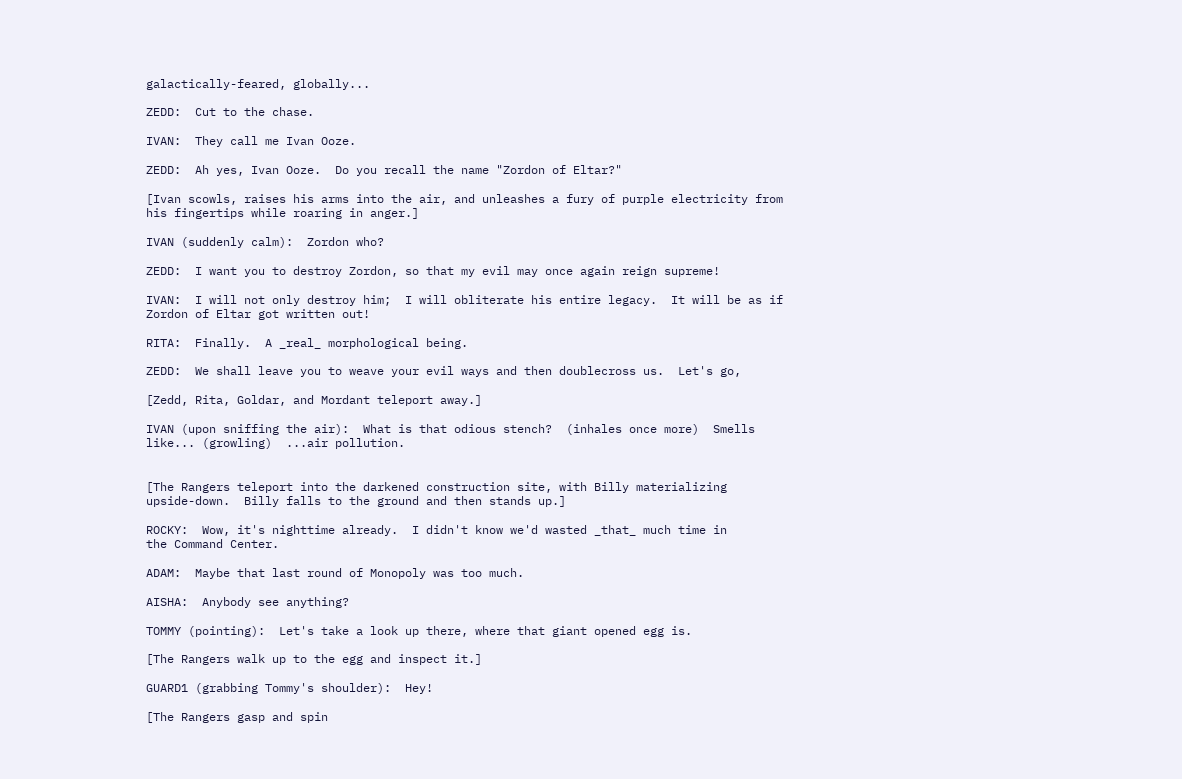galactically-feared, globally...

ZEDD:  Cut to the chase.

IVAN:  They call me Ivan Ooze.

ZEDD:  Ah yes, Ivan Ooze.  Do you recall the name "Zordon of Eltar?"

[Ivan scowls, raises his arms into the air, and unleashes a fury of purple electricity from
his fingertips while roaring in anger.]

IVAN (suddenly calm):  Zordon who?

ZEDD:  I want you to destroy Zordon, so that my evil may once again reign supreme!

IVAN:  I will not only destroy him;  I will obliterate his entire legacy.  It will be as if
Zordon of Eltar got written out!

RITA:  Finally.  A _real_ morphological being.

ZEDD:  We shall leave you to weave your evil ways and then doublecross us.  Let's go,

[Zedd, Rita, Goldar, and Mordant teleport away.]

IVAN (upon sniffing the air):  What is that odious stench?  (inhales once more)  Smells
like... (growling)  ...air pollution.


[The Rangers teleport into the darkened construction site, with Billy materializing
upside-down.  Billy falls to the ground and then stands up.]

ROCKY:  Wow, it's nighttime already.  I didn't know we'd wasted _that_ much time in
the Command Center.

ADAM:  Maybe that last round of Monopoly was too much.

AISHA:  Anybody see anything?

TOMMY (pointing):  Let's take a look up there, where that giant opened egg is.

[The Rangers walk up to the egg and inspect it.]

GUARD1 (grabbing Tommy's shoulder):  Hey!

[The Rangers gasp and spin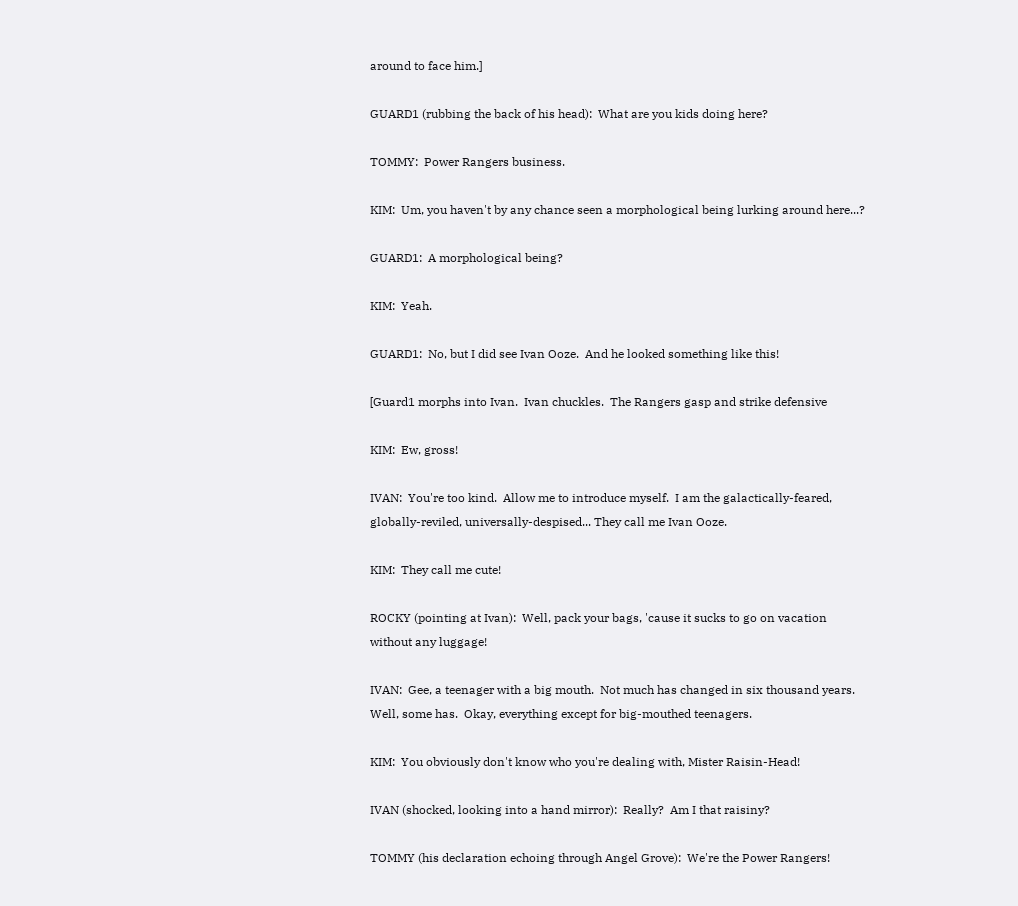around to face him.]

GUARD1 (rubbing the back of his head):  What are you kids doing here?

TOMMY:  Power Rangers business.

KIM:  Um, you haven't by any chance seen a morphological being lurking around here...?

GUARD1:  A morphological being?

KIM:  Yeah.

GUARD1:  No, but I did see Ivan Ooze.  And he looked something like this!

[Guard1 morphs into Ivan.  Ivan chuckles.  The Rangers gasp and strike defensive

KIM:  Ew, gross!

IVAN:  You're too kind.  Allow me to introduce myself.  I am the galactically-feared,
globally-reviled, universally-despised... They call me Ivan Ooze.

KIM:  They call me cute!

ROCKY (pointing at Ivan):  Well, pack your bags, 'cause it sucks to go on vacation
without any luggage!

IVAN:  Gee, a teenager with a big mouth.  Not much has changed in six thousand years.
Well, some has.  Okay, everything except for big-mouthed teenagers.

KIM:  You obviously don't know who you're dealing with, Mister Raisin-Head!

IVAN (shocked, looking into a hand mirror):  Really?  Am I that raisiny?

TOMMY (his declaration echoing through Angel Grove):  We're the Power Rangers!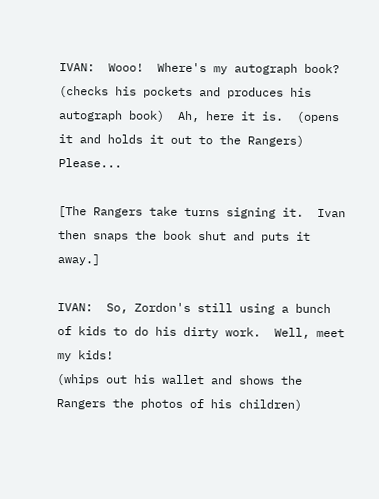IVAN:  Wooo!  Where's my autograph book?  (checks his pockets and produces his
autograph book)  Ah, here it is.  (opens it and holds it out to the Rangers)  Please...

[The Rangers take turns signing it.  Ivan then snaps the book shut and puts it away.]

IVAN:  So, Zordon's still using a bunch of kids to do his dirty work.  Well, meet my kids!
(whips out his wallet and shows the Rangers the photos of his children)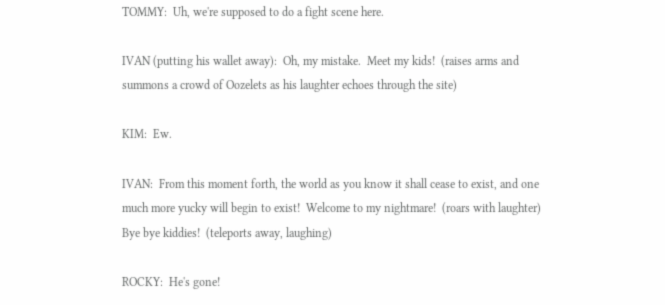TOMMY:  Uh, we're supposed to do a fight scene here.

IVAN (putting his wallet away):  Oh, my mistake.  Meet my kids!  (raises arms and
summons a crowd of Oozelets as his laughter echoes through the site)

KIM:  Ew.

IVAN:  From this moment forth, the world as you know it shall cease to exist, and one
much more yucky will begin to exist!  Welcome to my nightmare!  (roars with laughter)
Bye bye kiddies!  (teleports away, laughing)

ROCKY:  He's gone!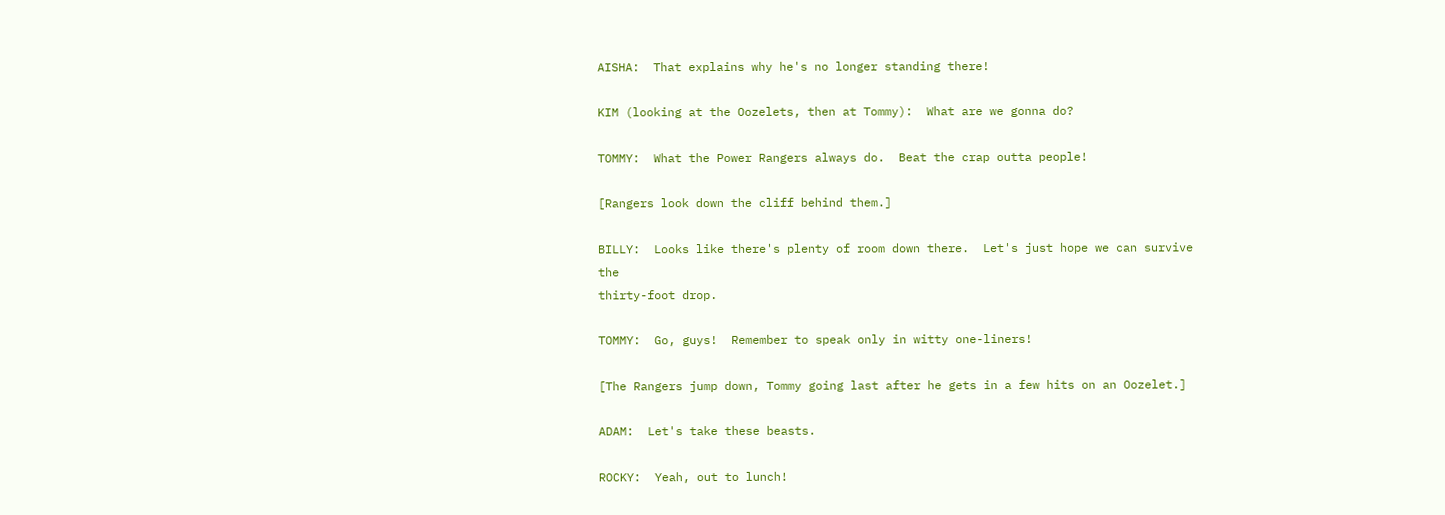AISHA:  That explains why he's no longer standing there!

KIM (looking at the Oozelets, then at Tommy):  What are we gonna do?

TOMMY:  What the Power Rangers always do.  Beat the crap outta people!

[Rangers look down the cliff behind them.]

BILLY:  Looks like there's plenty of room down there.  Let's just hope we can survive the
thirty-foot drop.

TOMMY:  Go, guys!  Remember to speak only in witty one-liners!

[The Rangers jump down, Tommy going last after he gets in a few hits on an Oozelet.]

ADAM:  Let's take these beasts.

ROCKY:  Yeah, out to lunch!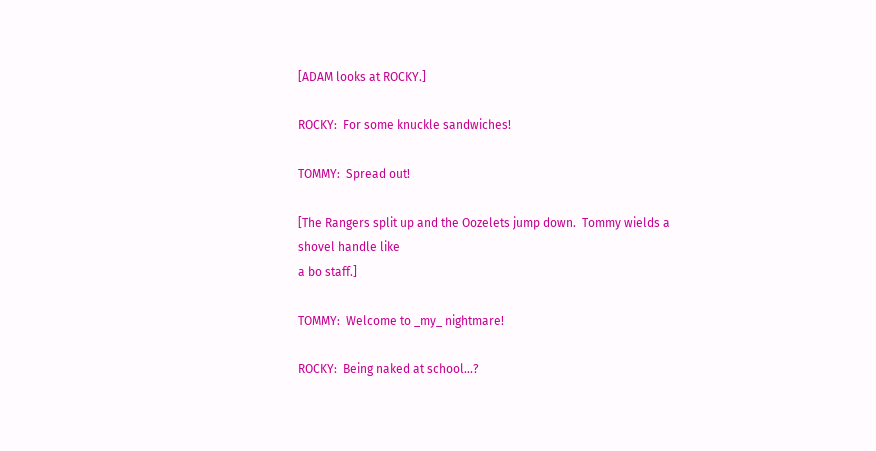[ADAM looks at ROCKY.]

ROCKY:  For some knuckle sandwiches!

TOMMY:  Spread out!

[The Rangers split up and the Oozelets jump down.  Tommy wields a shovel handle like
a bo staff.]

TOMMY:  Welcome to _my_ nightmare!

ROCKY:  Being naked at school...?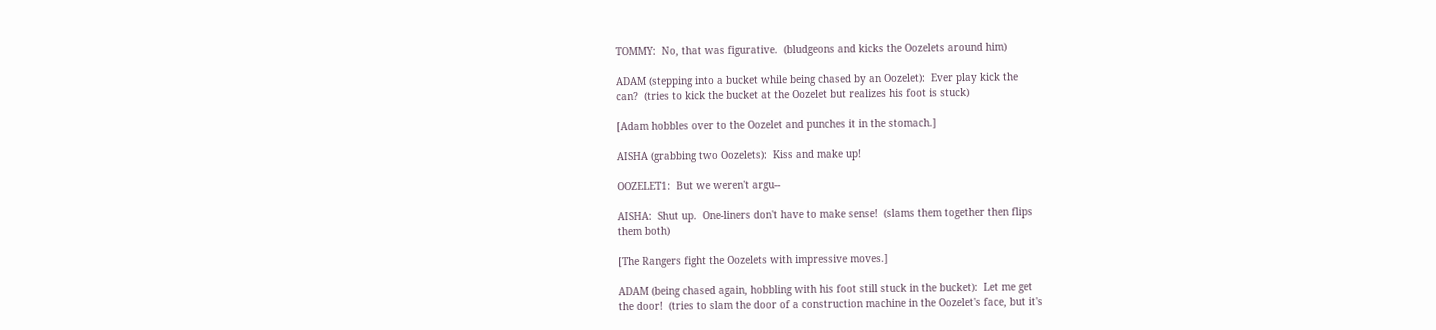TOMMY:  No, that was figurative.  (bludgeons and kicks the Oozelets around him)

ADAM (stepping into a bucket while being chased by an Oozelet):  Ever play kick the
can?  (tries to kick the bucket at the Oozelet but realizes his foot is stuck)

[Adam hobbles over to the Oozelet and punches it in the stomach.]

AISHA (grabbing two Oozelets):  Kiss and make up!

OOZELET1:  But we weren't argu--

AISHA:  Shut up.  One-liners don't have to make sense!  (slams them together then flips
them both)

[The Rangers fight the Oozelets with impressive moves.]

ADAM (being chased again, hobbling with his foot still stuck in the bucket):  Let me get
the door!  (tries to slam the door of a construction machine in the Oozelet's face, but it's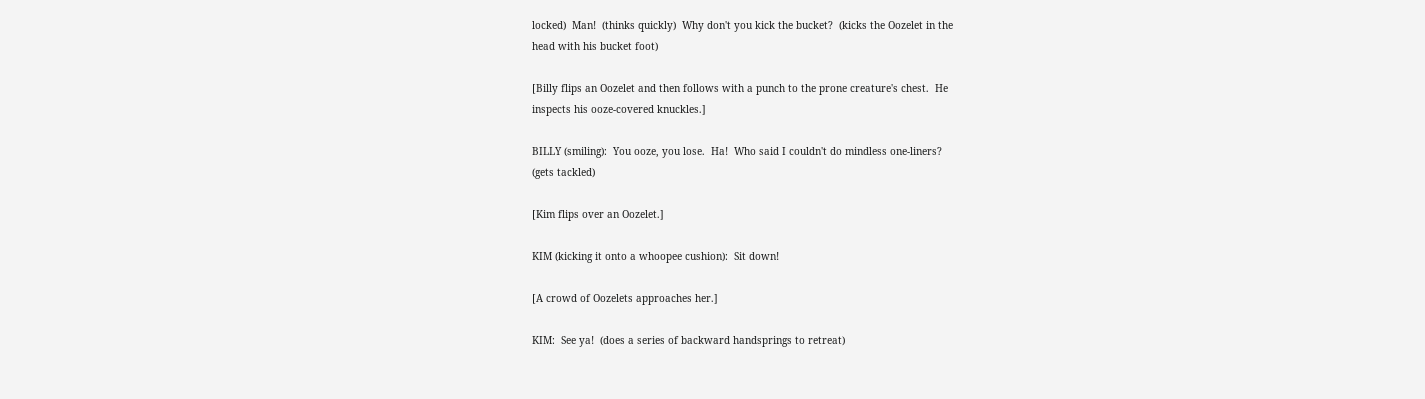locked)  Man!  (thinks quickly)  Why don't you kick the bucket?  (kicks the Oozelet in the
head with his bucket foot)

[Billy flips an Oozelet and then follows with a punch to the prone creature's chest.  He
inspects his ooze-covered knuckles.]

BILLY (smiling):  You ooze, you lose.  Ha!  Who said I couldn't do mindless one-liners?
(gets tackled)

[Kim flips over an Oozelet.]

KIM (kicking it onto a whoopee cushion):  Sit down!

[A crowd of Oozelets approaches her.]

KIM:  See ya!  (does a series of backward handsprings to retreat)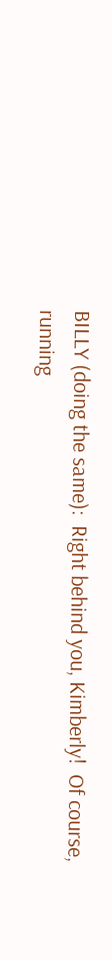BILLY (doing the same):  Right behind you, Kimberly!  Of course, running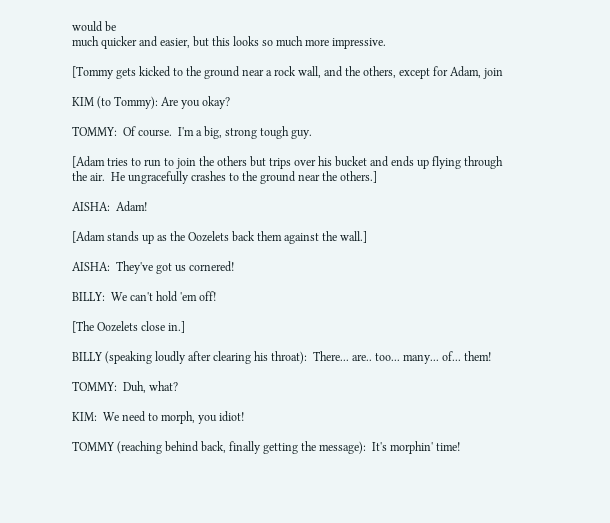would be
much quicker and easier, but this looks so much more impressive.

[Tommy gets kicked to the ground near a rock wall, and the others, except for Adam, join

KIM (to Tommy): Are you okay?

TOMMY:  Of course.  I'm a big, strong tough guy.

[Adam tries to run to join the others but trips over his bucket and ends up flying through
the air.  He ungracefully crashes to the ground near the others.]

AISHA:  Adam!

[Adam stands up as the Oozelets back them against the wall.]

AISHA:  They've got us cornered!

BILLY:  We can't hold 'em off!

[The Oozelets close in.]

BILLY (speaking loudly after clearing his throat):  There... are.. too... many... of... them!

TOMMY:  Duh, what?

KIM:  We need to morph, you idiot!

TOMMY (reaching behind back, finally getting the message):  It's morphin' time!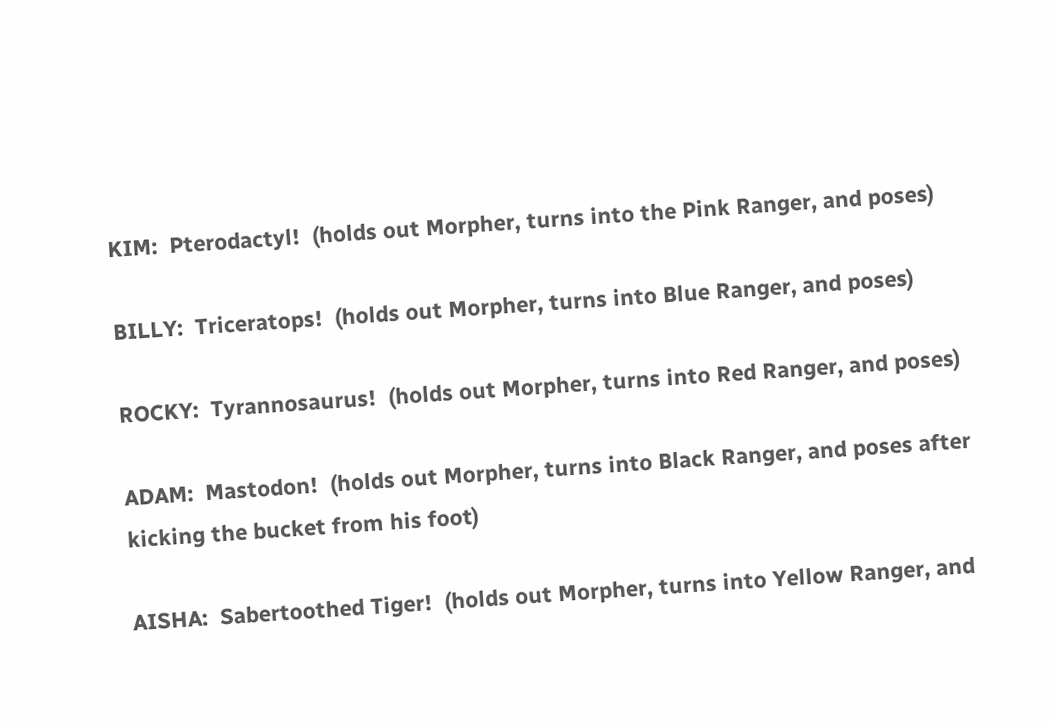KIM:  Pterodactyl!  (holds out Morpher, turns into the Pink Ranger, and poses)

BILLY:  Triceratops!  (holds out Morpher, turns into Blue Ranger, and poses)

ROCKY:  Tyrannosaurus!  (holds out Morpher, turns into Red Ranger, and poses)

ADAM:  Mastodon!  (holds out Morpher, turns into Black Ranger, and poses after
kicking the bucket from his foot)

AISHA:  Sabertoothed Tiger!  (holds out Morpher, turns into Yellow Ranger, and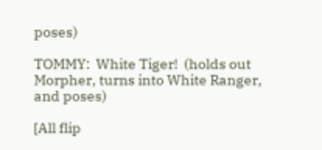poses)

TOMMY:  White Tiger!  (holds out Morpher, turns into White Ranger, and poses)

[All flip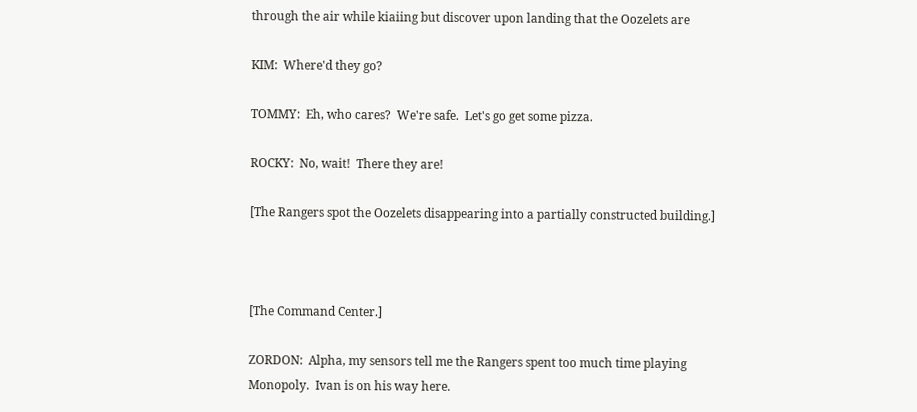through the air while kiaiing but discover upon landing that the Oozelets are

KIM:  Where'd they go?

TOMMY:  Eh, who cares?  We're safe.  Let's go get some pizza.

ROCKY:  No, wait!  There they are!

[The Rangers spot the Oozelets disappearing into a partially constructed building.]



[The Command Center.]

ZORDON:  Alpha, my sensors tell me the Rangers spent too much time playing
Monopoly.  Ivan is on his way here.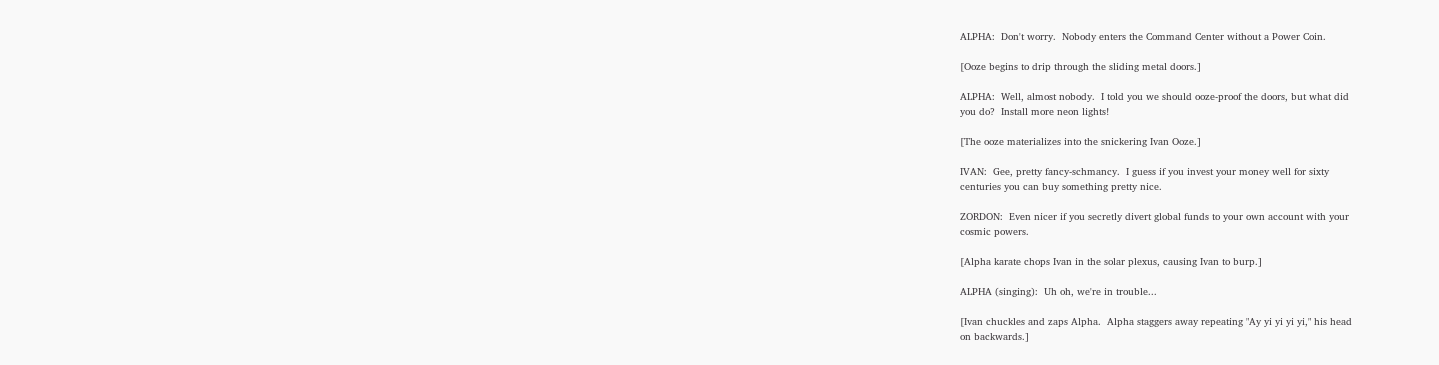ALPHA:  Don't worry.  Nobody enters the Command Center without a Power Coin.

[Ooze begins to drip through the sliding metal doors.]

ALPHA:  Well, almost nobody.  I told you we should ooze-proof the doors, but what did
you do?  Install more neon lights!

[The ooze materializes into the snickering Ivan Ooze.]

IVAN:  Gee, pretty fancy-schmancy.  I guess if you invest your money well for sixty
centuries you can buy something pretty nice.

ZORDON:  Even nicer if you secretly divert global funds to your own account with your
cosmic powers.

[Alpha karate chops Ivan in the solar plexus, causing Ivan to burp.]

ALPHA (singing):  Uh oh, we're in trouble...

[Ivan chuckles and zaps Alpha.  Alpha staggers away repeating "Ay yi yi yi yi," his head
on backwards.]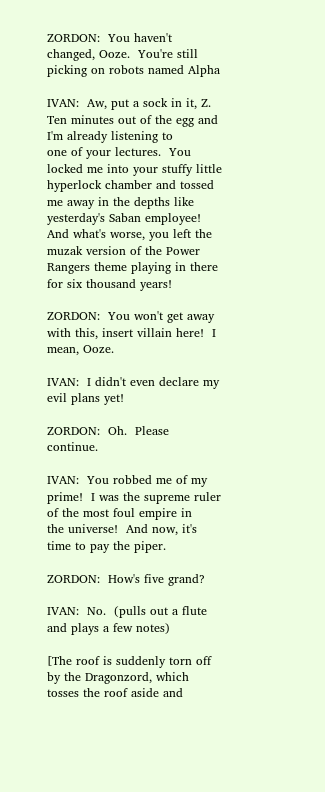ZORDON:  You haven't changed, Ooze.  You're still picking on robots named Alpha

IVAN:  Aw, put a sock in it, Z.  Ten minutes out of the egg and I'm already listening to
one of your lectures.  You locked me into your stuffy little hyperlock chamber and tossed
me away in the depths like yesterday's Saban employee!  And what's worse, you left the
muzak version of the Power Rangers theme playing in there for six thousand years!

ZORDON:  You won't get away with this, insert villain here!  I mean, Ooze.

IVAN:  I didn't even declare my evil plans yet!

ZORDON:  Oh.  Please continue.

IVAN:  You robbed me of my prime!  I was the supreme ruler of the most foul empire in
the universe!  And now, it's time to pay the piper.

ZORDON:  How's five grand?

IVAN:  No.  (pulls out a flute and plays a few notes)

[The roof is suddenly torn off by the Dragonzord, which tosses the roof aside and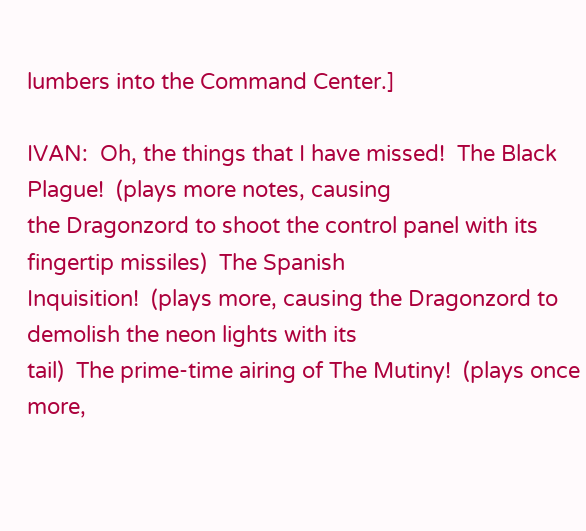lumbers into the Command Center.]

IVAN:  Oh, the things that I have missed!  The Black Plague!  (plays more notes, causing
the Dragonzord to shoot the control panel with its fingertip missiles)  The Spanish
Inquisition!  (plays more, causing the Dragonzord to demolish the neon lights with its
tail)  The prime-time airing of The Mutiny!  (plays once more,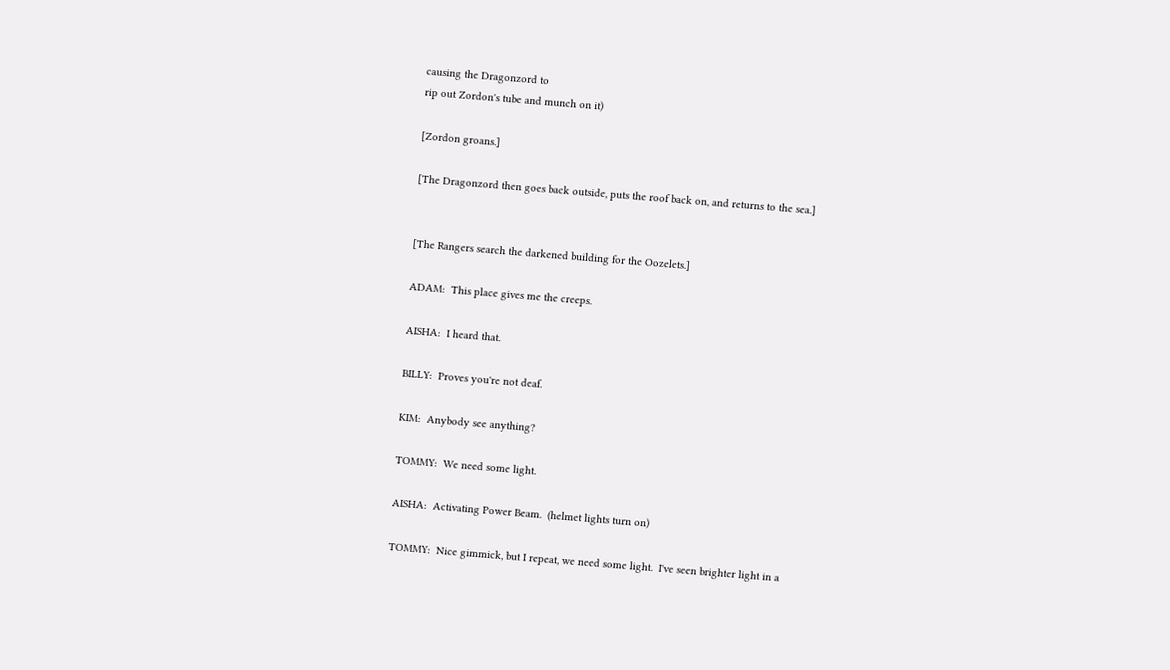causing the Dragonzord to
rip out Zordon's tube and munch on it)

[Zordon groans.]

[The Dragonzord then goes back outside, puts the roof back on, and returns to the sea.]


[The Rangers search the darkened building for the Oozelets.]

ADAM:  This place gives me the creeps.

AISHA:  I heard that.

BILLY:  Proves you're not deaf.

KIM:  Anybody see anything?

TOMMY:  We need some light.

AISHA:  Activating Power Beam.  (helmet lights turn on)

TOMMY:  Nice gimmick, but I repeat, we need some light.  I've seen brighter light in a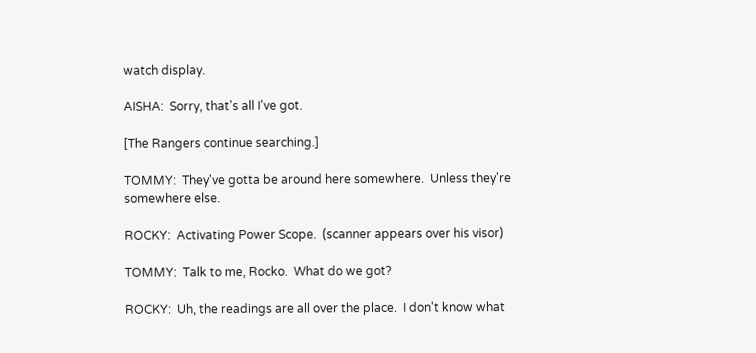watch display.

AISHA:  Sorry, that's all I've got.

[The Rangers continue searching.]

TOMMY:  They've gotta be around here somewhere.  Unless they're somewhere else.

ROCKY:  Activating Power Scope.  (scanner appears over his visor)

TOMMY:  Talk to me, Rocko.  What do we got?

ROCKY:  Uh, the readings are all over the place.  I don't know what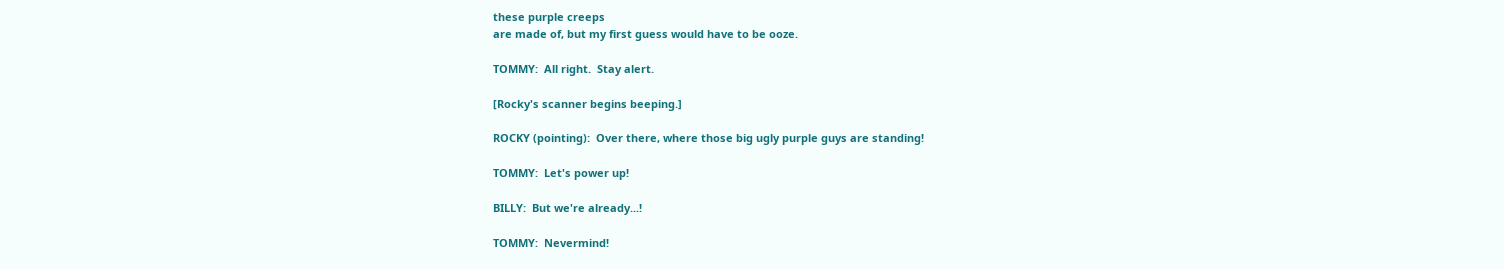these purple creeps
are made of, but my first guess would have to be ooze.

TOMMY:  All right.  Stay alert.

[Rocky's scanner begins beeping.]

ROCKY (pointing):  Over there, where those big ugly purple guys are standing!

TOMMY:  Let's power up!

BILLY:  But we're already...!

TOMMY:  Nevermind!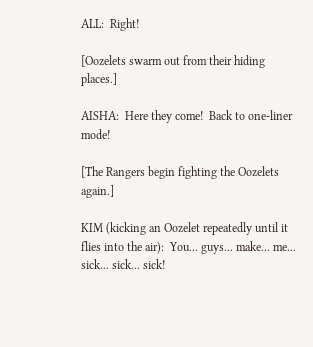ALL:  Right!

[Oozelets swarm out from their hiding places.]

AISHA:  Here they come!  Back to one-liner mode!

[The Rangers begin fighting the Oozelets again.]

KIM (kicking an Oozelet repeatedly until it flies into the air):  You... guys... make... me...
sick... sick... sick!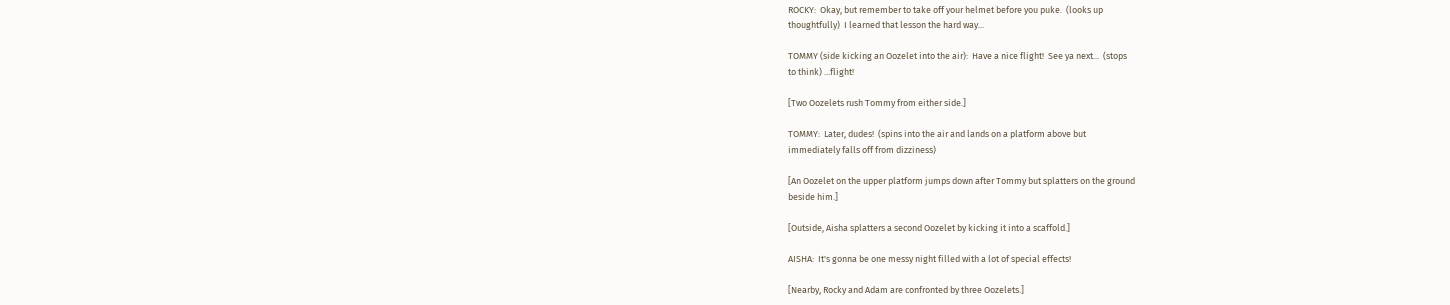ROCKY:  Okay, but remember to take off your helmet before you puke.  (looks up
thoughtfully)  I learned that lesson the hard way...

TOMMY (side kicking an Oozelet into the air):  Have a nice flight!  See ya next...  (stops
to think) ...flight!

[Two Oozelets rush Tommy from either side.]

TOMMY:  Later, dudes!  (spins into the air and lands on a platform above but
immediately falls off from dizziness)

[An Oozelet on the upper platform jumps down after Tommy but splatters on the ground
beside him.]

[Outside, Aisha splatters a second Oozelet by kicking it into a scaffold.]

AISHA:  It's gonna be one messy night filled with a lot of special effects!

[Nearby, Rocky and Adam are confronted by three Oozelets.]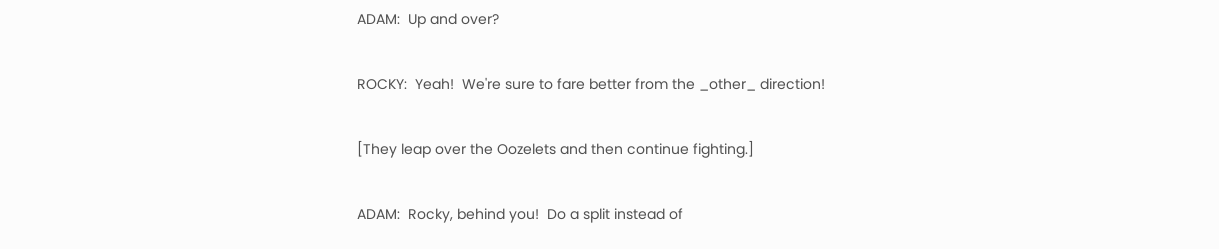ADAM:  Up and over?

ROCKY:  Yeah!  We're sure to fare better from the _other_ direction!

[They leap over the Oozelets and then continue fighting.]

ADAM:  Rocky, behind you!  Do a split instead of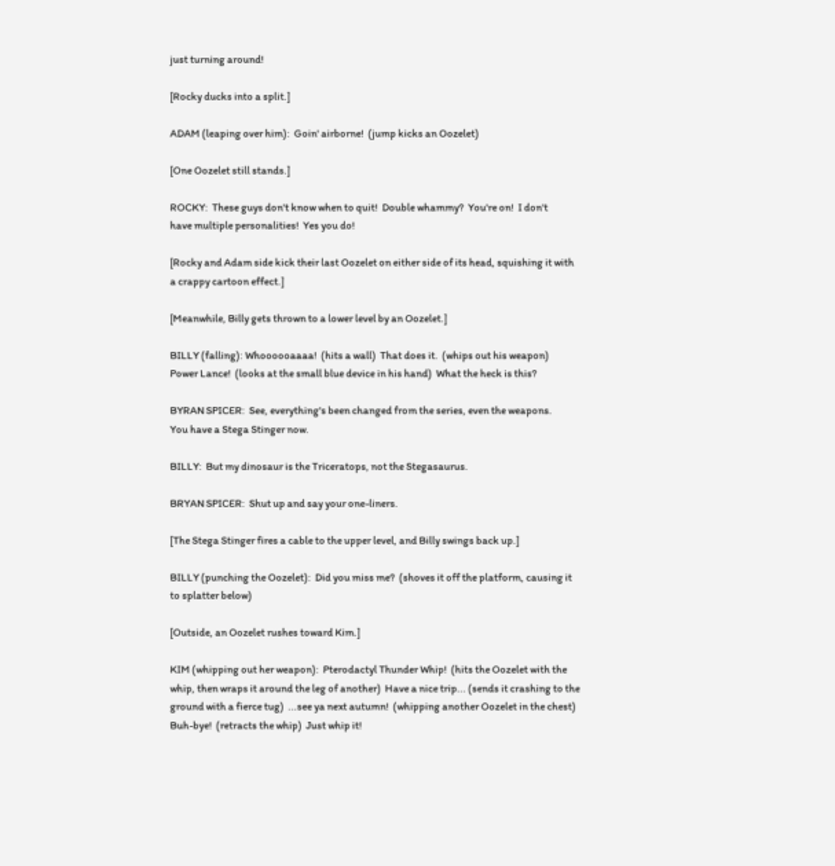just turning around!

[Rocky ducks into a split.]

ADAM (leaping over him):  Goin' airborne!  (jump kicks an Oozelet)

[One Oozelet still stands.]

ROCKY:  These guys don't know when to quit!  Double whammy?  You're on!  I don't
have multiple personalities!  Yes you do!

[Rocky and Adam side kick their last Oozelet on either side of its head, squishing it with
a crappy cartoon effect.]

[Meanwhile, Billy gets thrown to a lower level by an Oozelet.]

BILLY (falling): Whoooooaaaa!  (hits a wall)  That does it.  (whips out his weapon)
Power Lance!  (looks at the small blue device in his hand)  What the heck is this?

BYRAN SPICER:  See, everything's been changed from the series, even the weapons.
You have a Stega Stinger now.

BILLY:  But my dinosaur is the Triceratops, not the Stegasaurus.

BRYAN SPICER:  Shut up and say your one-liners.

[The Stega Stinger fires a cable to the upper level, and Billy swings back up.]

BILLY (punching the Oozelet):  Did you miss me?  (shoves it off the platform, causing it
to splatter below)

[Outside, an Oozelet rushes toward Kim.]

KIM (whipping out her weapon):  Pterodactyl Thunder Whip!  (hits the Oozelet with the
whip, then wraps it around the leg of another)  Have a nice trip... (sends it crashing to the
ground with a fierce tug)  ...see ya next autumn!  (whipping another Oozelet in the chest)
Buh-bye!  (retracts the whip)  Just whip it!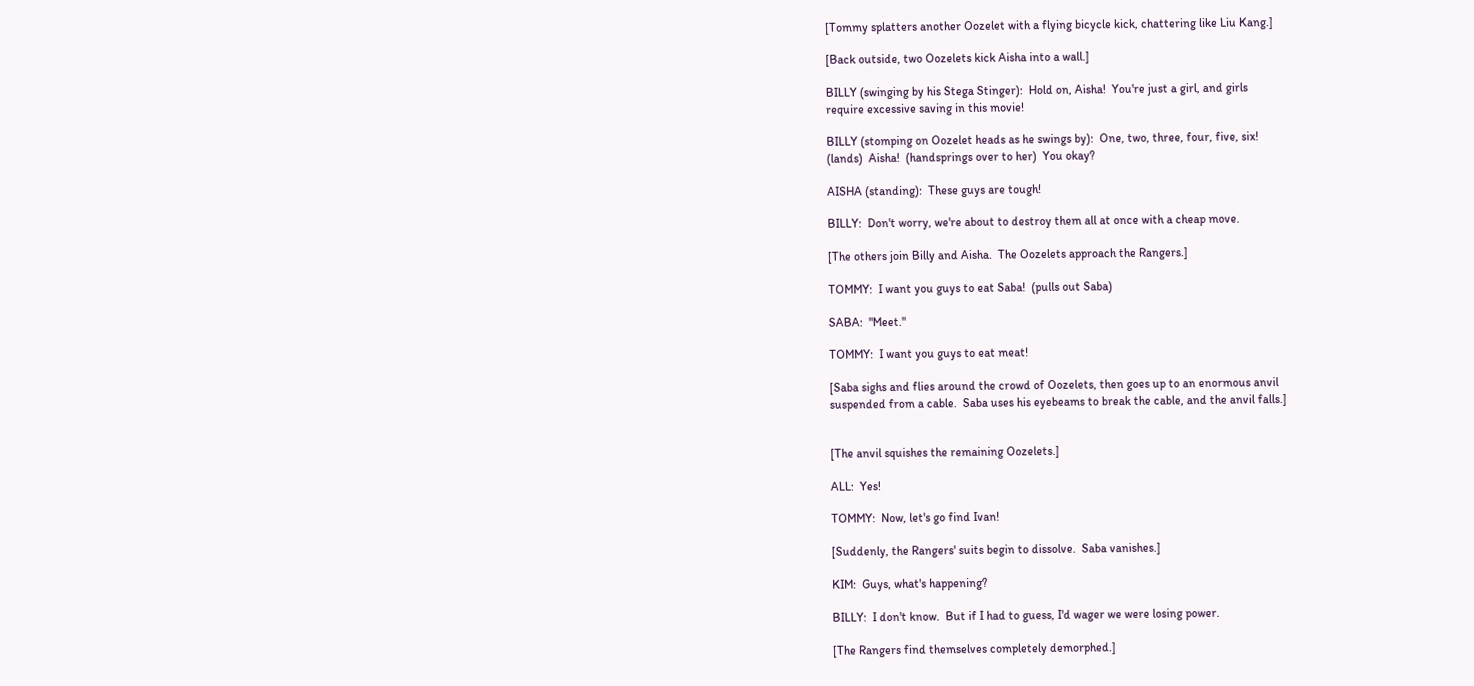[Tommy splatters another Oozelet with a flying bicycle kick, chattering like Liu Kang.]

[Back outside, two Oozelets kick Aisha into a wall.]

BILLY (swinging by his Stega Stinger):  Hold on, Aisha!  You're just a girl, and girls
require excessive saving in this movie!

BILLY (stomping on Oozelet heads as he swings by):  One, two, three, four, five, six!
(lands)  Aisha!  (handsprings over to her)  You okay?

AISHA (standing):  These guys are tough!

BILLY:  Don't worry, we're about to destroy them all at once with a cheap move.

[The others join Billy and Aisha.  The Oozelets approach the Rangers.]

TOMMY:  I want you guys to eat Saba!  (pulls out Saba)

SABA:  "Meet."

TOMMY:  I want you guys to eat meat!

[Saba sighs and flies around the crowd of Oozelets, then goes up to an enormous anvil
suspended from a cable.  Saba uses his eyebeams to break the cable, and the anvil falls.]


[The anvil squishes the remaining Oozelets.]

ALL:  Yes!

TOMMY:  Now, let's go find Ivan!

[Suddenly, the Rangers' suits begin to dissolve.  Saba vanishes.]

KIM:  Guys, what's happening?

BILLY:  I don't know.  But if I had to guess, I'd wager we were losing power.

[The Rangers find themselves completely demorphed.]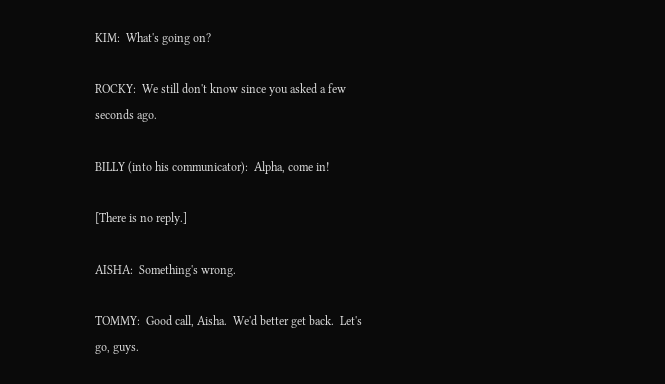KIM:  What's going on?

ROCKY:  We still don't know since you asked a few seconds ago.

BILLY (into his communicator):  Alpha, come in!

[There is no reply.]

AISHA:  Something's wrong.

TOMMY:  Good call, Aisha.  We'd better get back.  Let's go, guys.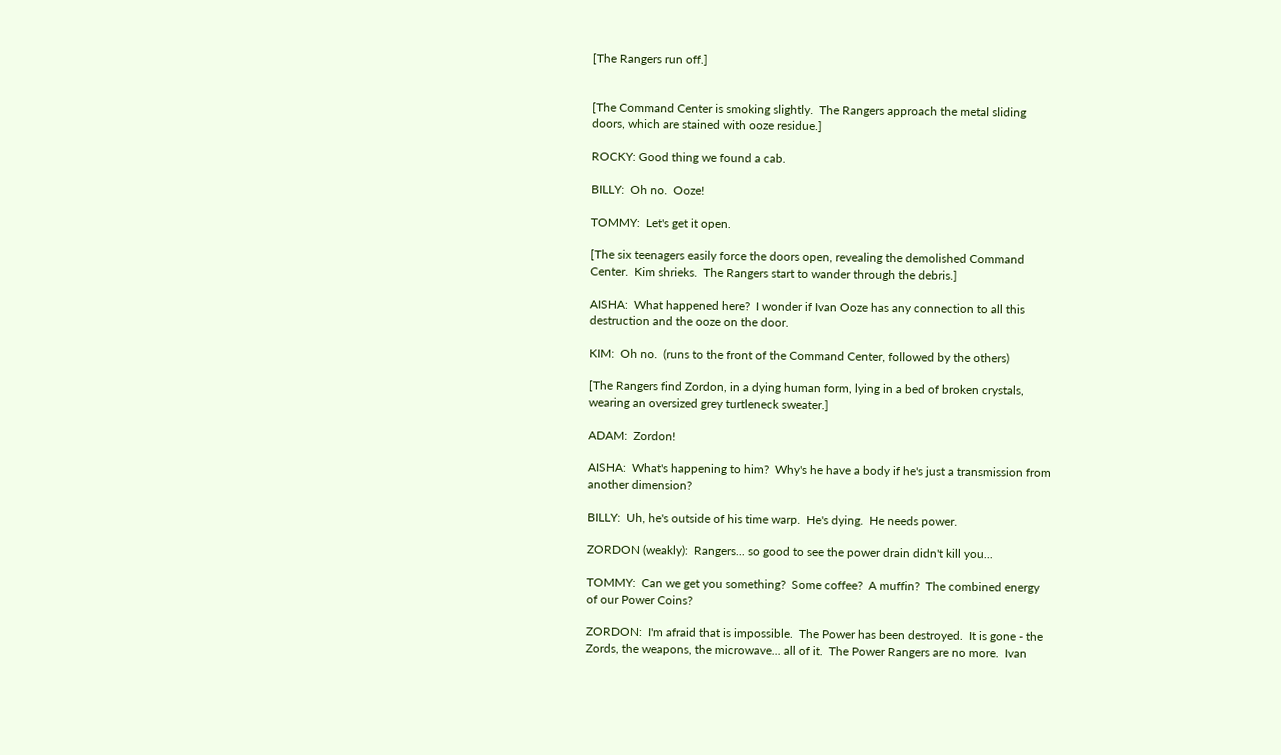[The Rangers run off.]


[The Command Center is smoking slightly.  The Rangers approach the metal sliding
doors, which are stained with ooze residue.]

ROCKY: Good thing we found a cab.

BILLY:  Oh no.  Ooze!

TOMMY:  Let's get it open.

[The six teenagers easily force the doors open, revealing the demolished Command
Center.  Kim shrieks.  The Rangers start to wander through the debris.]

AISHA:  What happened here?  I wonder if Ivan Ooze has any connection to all this
destruction and the ooze on the door.

KIM:  Oh no.  (runs to the front of the Command Center, followed by the others)

[The Rangers find Zordon, in a dying human form, lying in a bed of broken crystals,
wearing an oversized grey turtleneck sweater.]

ADAM:  Zordon!

AISHA:  What's happening to him?  Why's he have a body if he's just a transmission from
another dimension?

BILLY:  Uh, he's outside of his time warp.  He's dying.  He needs power.

ZORDON (weakly):  Rangers... so good to see the power drain didn't kill you...

TOMMY:  Can we get you something?  Some coffee?  A muffin?  The combined energy
of our Power Coins?

ZORDON:  I'm afraid that is impossible.  The Power has been destroyed.  It is gone - the
Zords, the weapons, the microwave... all of it.  The Power Rangers are no more.  Ivan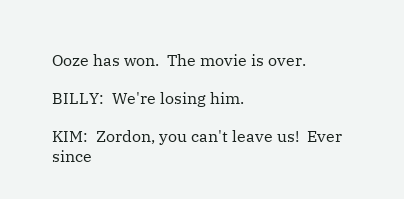Ooze has won.  The movie is over.

BILLY:  We're losing him.

KIM:  Zordon, you can't leave us!  Ever since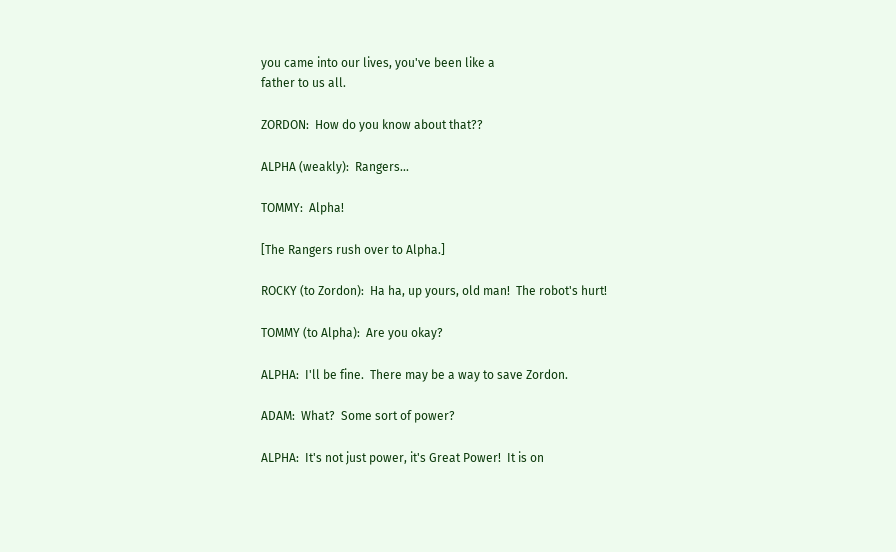you came into our lives, you've been like a
father to us all.

ZORDON:  How do you know about that??

ALPHA (weakly):  Rangers...

TOMMY:  Alpha!

[The Rangers rush over to Alpha.]

ROCKY (to Zordon):  Ha ha, up yours, old man!  The robot's hurt!

TOMMY (to Alpha):  Are you okay?

ALPHA:  I'll be fine.  There may be a way to save Zordon.

ADAM:  What?  Some sort of power?

ALPHA:  It's not just power, it's Great Power!  It is on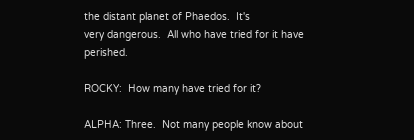the distant planet of Phaedos.  It's
very dangerous.  All who have tried for it have perished.

ROCKY:  How many have tried for it?

ALPHA: Three.  Not many people know about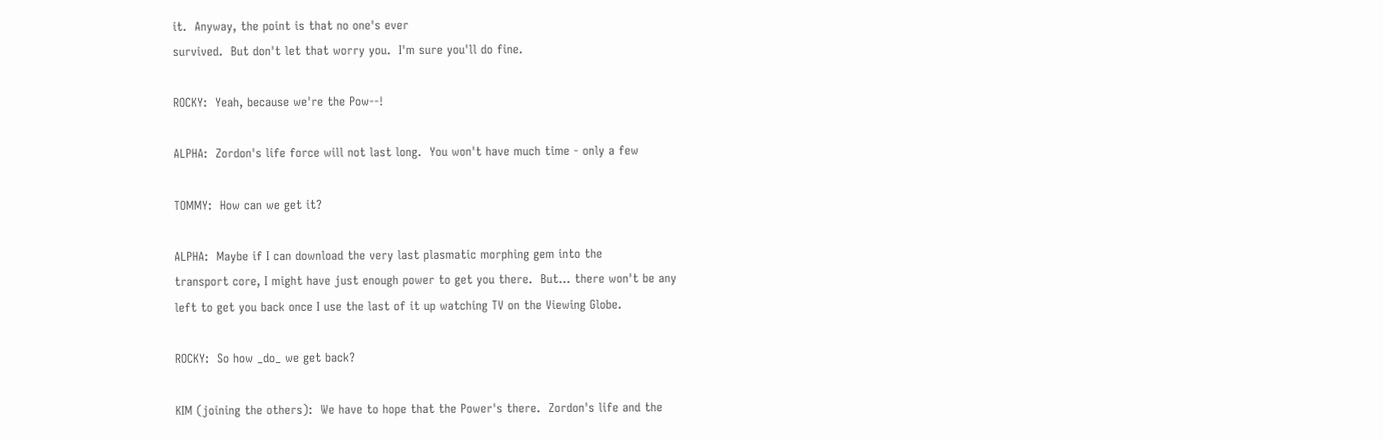it.  Anyway, the point is that no one's ever
survived.  But don't let that worry you.  I'm sure you'll do fine.

ROCKY:  Yeah, because we're the Pow--!

ALPHA:  Zordon's life force will not last long.  You won't have much time - only a few

TOMMY:  How can we get it?

ALPHA:  Maybe if I can download the very last plasmatic morphing gem into the
transport core, I might have just enough power to get you there.  But... there won't be any
left to get you back once I use the last of it up watching TV on the Viewing Globe.

ROCKY:  So how _do_ we get back?

KIM (joining the others):  We have to hope that the Power's there.  Zordon's life and the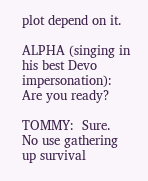plot depend on it.

ALPHA (singing in his best Devo impersonation):  Are you ready?

TOMMY:  Sure.  No use gathering up survival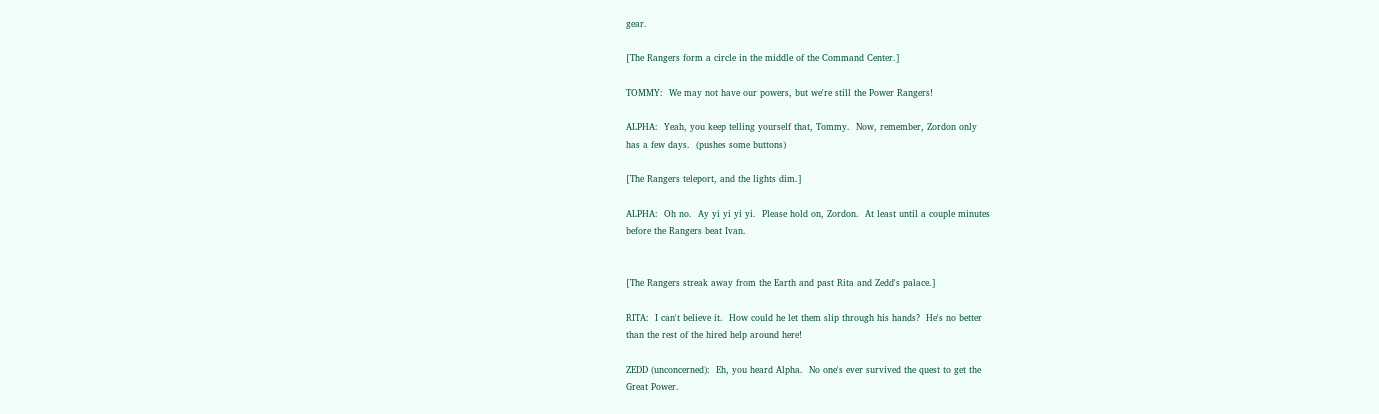gear.

[The Rangers form a circle in the middle of the Command Center.]

TOMMY:  We may not have our powers, but we're still the Power Rangers!

ALPHA:  Yeah, you keep telling yourself that, Tommy.  Now, remember, Zordon only
has a few days.  (pushes some buttons)

[The Rangers teleport, and the lights dim.]

ALPHA:  Oh no.  Ay yi yi yi yi.  Please hold on, Zordon.  At least until a couple minutes
before the Rangers beat Ivan.


[The Rangers streak away from the Earth and past Rita and Zedd's palace.]

RITA:  I can't believe it.  How could he let them slip through his hands?  He's no better
than the rest of the hired help around here!

ZEDD (unconcerned):  Eh, you heard Alpha.  No one's ever survived the quest to get the
Great Power.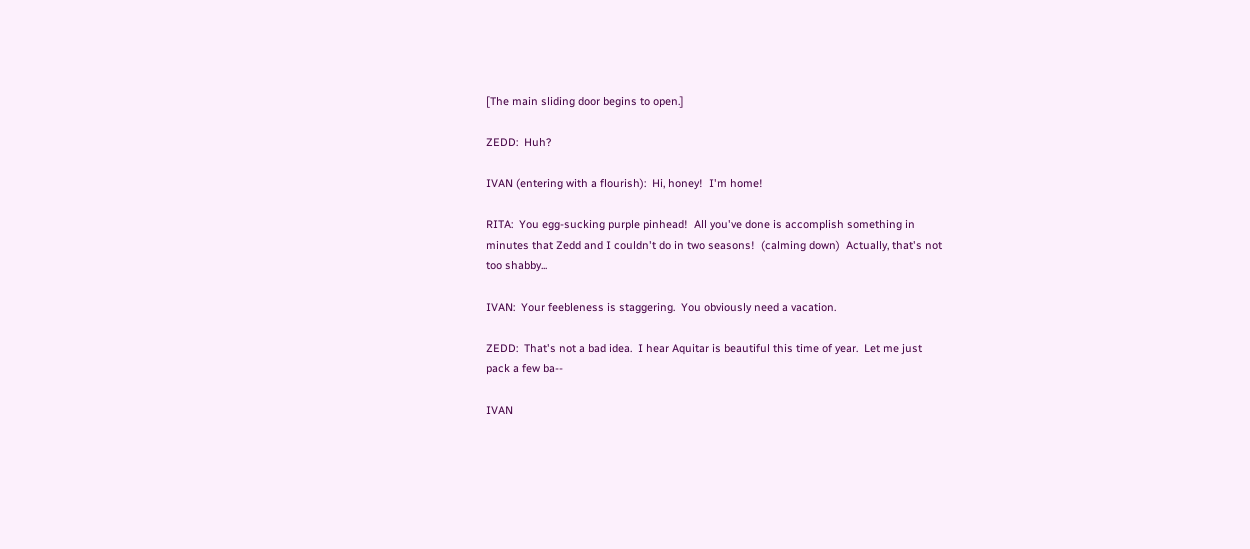[The main sliding door begins to open.]

ZEDD:  Huh?

IVAN (entering with a flourish):  Hi, honey!  I'm home!

RITA:  You egg-sucking purple pinhead!  All you've done is accomplish something in
minutes that Zedd and I couldn't do in two seasons!  (calming down)  Actually, that's not
too shabby...

IVAN:  Your feebleness is staggering.  You obviously need a vacation.

ZEDD:  That's not a bad idea.  I hear Aquitar is beautiful this time of year.  Let me just
pack a few ba--

IVAN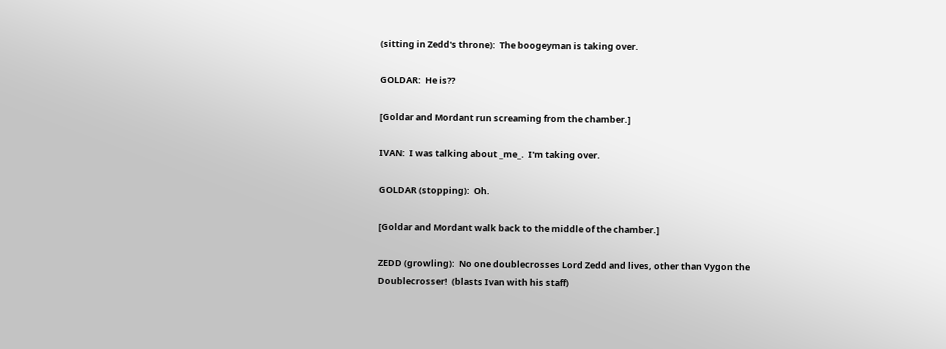(sitting in Zedd's throne):  The boogeyman is taking over.

GOLDAR:  He is??

[Goldar and Mordant run screaming from the chamber.]

IVAN:  I was talking about _me_.  I'm taking over.

GOLDAR (stopping):  Oh.

[Goldar and Mordant walk back to the middle of the chamber.]

ZEDD (growling):  No one doublecrosses Lord Zedd and lives, other than Vygon the
Doublecrosser!  (blasts Ivan with his staff)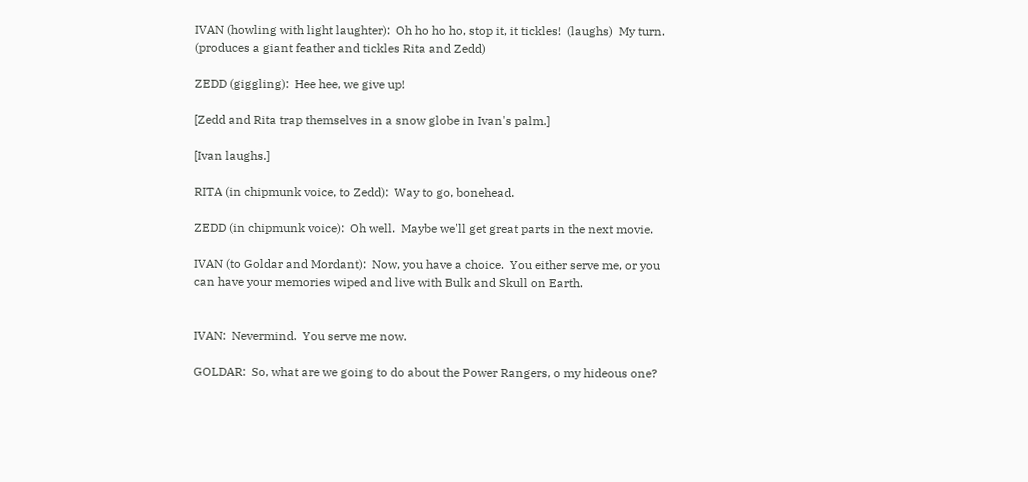IVAN (howling with light laughter):  Oh ho ho ho, stop it, it tickles!  (laughs)  My turn.
(produces a giant feather and tickles Rita and Zedd)

ZEDD (giggling):  Hee hee, we give up!

[Zedd and Rita trap themselves in a snow globe in Ivan's palm.]

[Ivan laughs.]

RITA (in chipmunk voice, to Zedd):  Way to go, bonehead.

ZEDD (in chipmunk voice):  Oh well.  Maybe we'll get great parts in the next movie.

IVAN (to Goldar and Mordant):  Now, you have a choice.  You either serve me, or you
can have your memories wiped and live with Bulk and Skull on Earth.


IVAN:  Nevermind.  You serve me now.

GOLDAR:  So, what are we going to do about the Power Rangers, o my hideous one?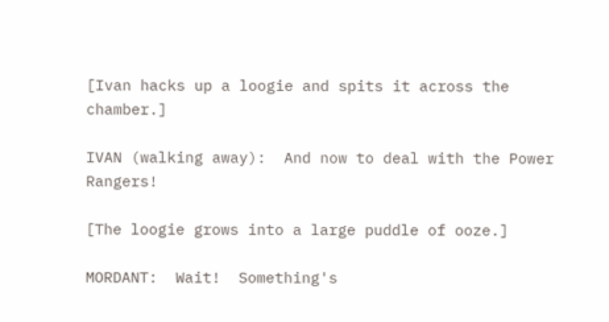[Ivan hacks up a loogie and spits it across the chamber.]

IVAN (walking away):  And now to deal with the Power Rangers!

[The loogie grows into a large puddle of ooze.]

MORDANT:  Wait!  Something's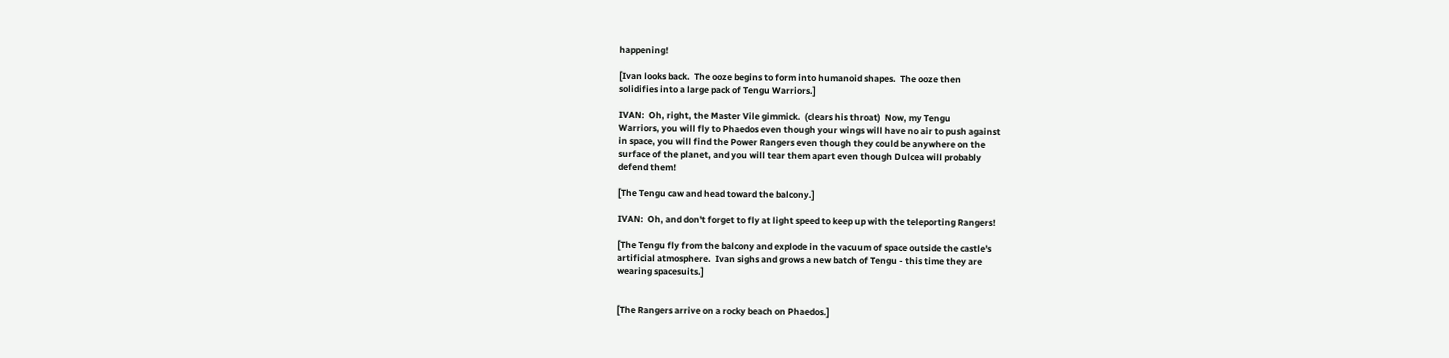happening!

[Ivan looks back.  The ooze begins to form into humanoid shapes.  The ooze then
solidifies into a large pack of Tengu Warriors.]

IVAN:  Oh, right, the Master Vile gimmick.  (clears his throat)  Now, my Tengu
Warriors, you will fly to Phaedos even though your wings will have no air to push against
in space, you will find the Power Rangers even though they could be anywhere on the
surface of the planet, and you will tear them apart even though Dulcea will probably
defend them!

[The Tengu caw and head toward the balcony.]

IVAN:  Oh, and don't forget to fly at light speed to keep up with the teleporting Rangers!

[The Tengu fly from the balcony and explode in the vacuum of space outside the castle's
artificial atmosphere.  Ivan sighs and grows a new batch of Tengu - this time they are
wearing spacesuits.]


[The Rangers arrive on a rocky beach on Phaedos.]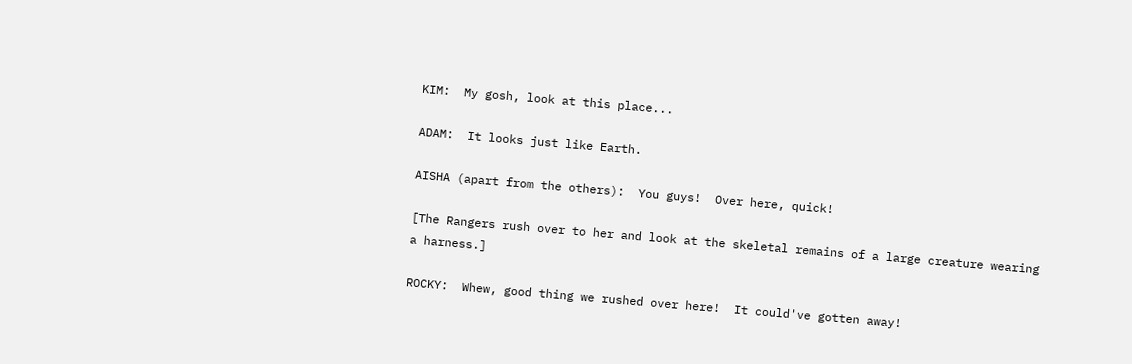KIM:  My gosh, look at this place...

ADAM:  It looks just like Earth.

AISHA (apart from the others):  You guys!  Over here, quick!

[The Rangers rush over to her and look at the skeletal remains of a large creature wearing
a harness.]

ROCKY:  Whew, good thing we rushed over here!  It could've gotten away!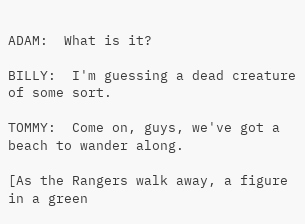ADAM:  What is it?

BILLY:  I'm guessing a dead creature of some sort.

TOMMY:  Come on, guys, we've got a beach to wander along.

[As the Rangers walk away, a figure in a green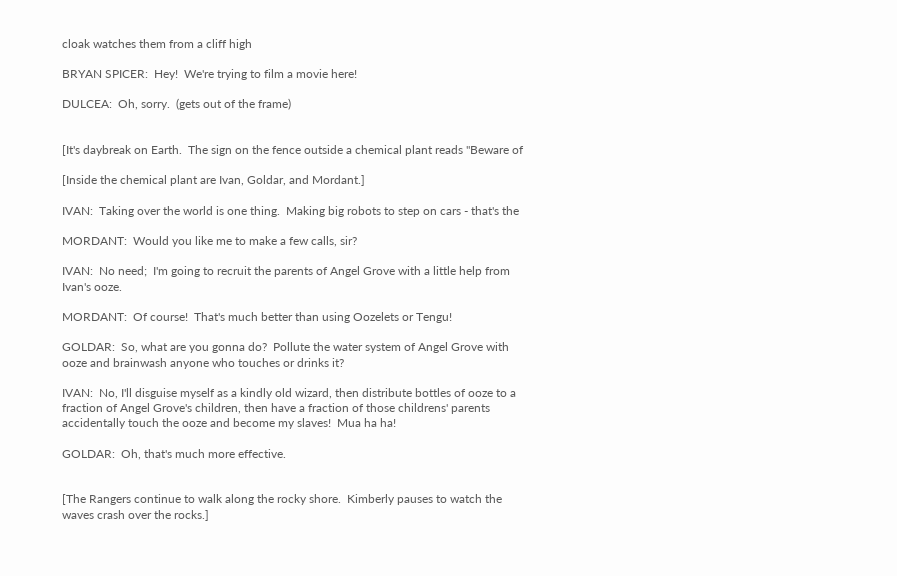cloak watches them from a cliff high

BRYAN SPICER:  Hey!  We're trying to film a movie here!

DULCEA:  Oh, sorry.  (gets out of the frame)


[It's daybreak on Earth.  The sign on the fence outside a chemical plant reads "Beware of

[Inside the chemical plant are Ivan, Goldar, and Mordant.]

IVAN:  Taking over the world is one thing.  Making big robots to step on cars - that's the

MORDANT:  Would you like me to make a few calls, sir?

IVAN:  No need;  I'm going to recruit the parents of Angel Grove with a little help from
Ivan's ooze.

MORDANT:  Of course!  That's much better than using Oozelets or Tengu!

GOLDAR:  So, what are you gonna do?  Pollute the water system of Angel Grove with
ooze and brainwash anyone who touches or drinks it?

IVAN:  No, I'll disguise myself as a kindly old wizard, then distribute bottles of ooze to a
fraction of Angel Grove's children, then have a fraction of those childrens' parents
accidentally touch the ooze and become my slaves!  Mua ha ha!

GOLDAR:  Oh, that's much more effective.


[The Rangers continue to walk along the rocky shore.  Kimberly pauses to watch the
waves crash over the rocks.]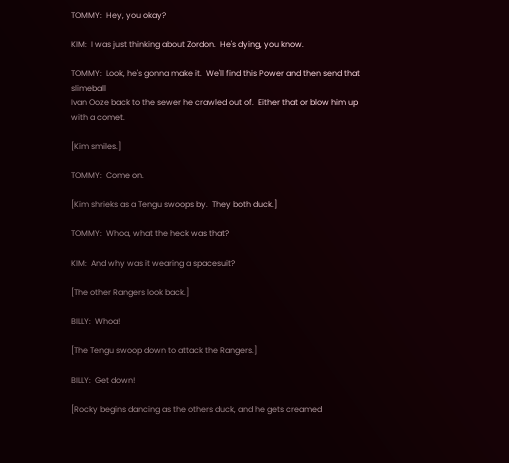TOMMY:  Hey, you okay?

KIM:  I was just thinking about Zordon.  He's dying, you know.

TOMMY:  Look, he's gonna make it.  We'll find this Power and then send that slimeball
Ivan Ooze back to the sewer he crawled out of.  Either that or blow him up with a comet.

[Kim smiles.]

TOMMY:  Come on.

[Kim shrieks as a Tengu swoops by.  They both duck.]

TOMMY:  Whoa, what the heck was that?

KIM:  And why was it wearing a spacesuit?

[The other Rangers look back.]

BILLY:  Whoa!

[The Tengu swoop down to attack the Rangers.]

BILLY:  Get down!

[Rocky begins dancing as the others duck, and he gets creamed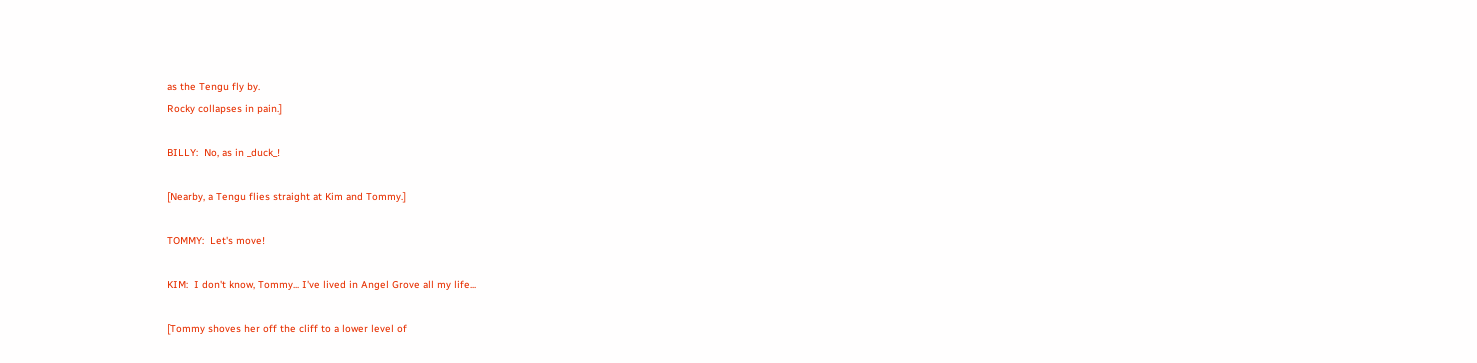as the Tengu fly by.
Rocky collapses in pain.]

BILLY:  No, as in _duck_!

[Nearby, a Tengu flies straight at Kim and Tommy.]

TOMMY:  Let's move!

KIM:  I don't know, Tommy... I've lived in Angel Grove all my life...

[Tommy shoves her off the cliff to a lower level of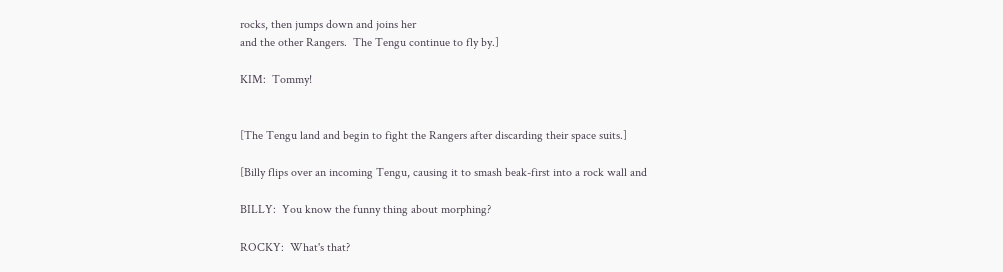rocks, then jumps down and joins her
and the other Rangers.  The Tengu continue to fly by.]

KIM:  Tommy!


[The Tengu land and begin to fight the Rangers after discarding their space suits.]

[Billy flips over an incoming Tengu, causing it to smash beak-first into a rock wall and

BILLY:  You know the funny thing about morphing?

ROCKY:  What's that?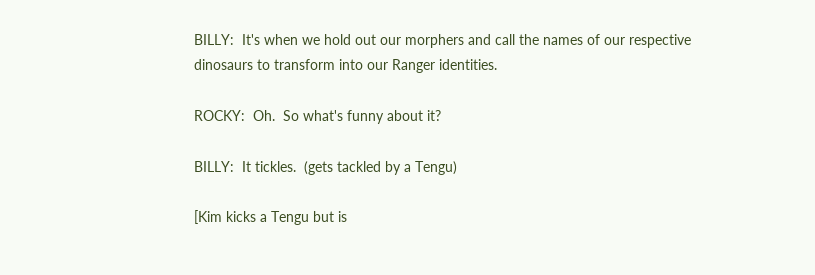BILLY:  It's when we hold out our morphers and call the names of our respective
dinosaurs to transform into our Ranger identities.

ROCKY:  Oh.  So what's funny about it?

BILLY:  It tickles.  (gets tackled by a Tengu)

[Kim kicks a Tengu but is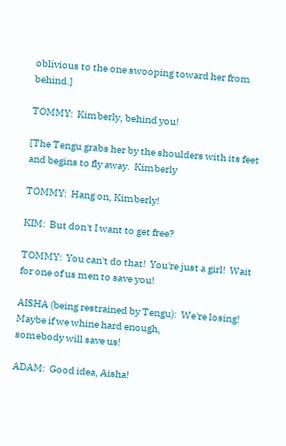oblivious to the one swooping toward her from behind.]

TOMMY:  Kimberly, behind you!

[The Tengu grabs her by the shoulders with its feet and begins to fly away.  Kimberly

TOMMY:  Hang on, Kimberly!

KIM:  But don't I want to get free?

TOMMY:  You can't do that!  You're just a girl!  Wait for one of us men to save you!

AISHA (being restrained by Tengu):  We're losing!  Maybe if we whine hard enough,
somebody will save us!

ADAM:  Good idea, Aisha!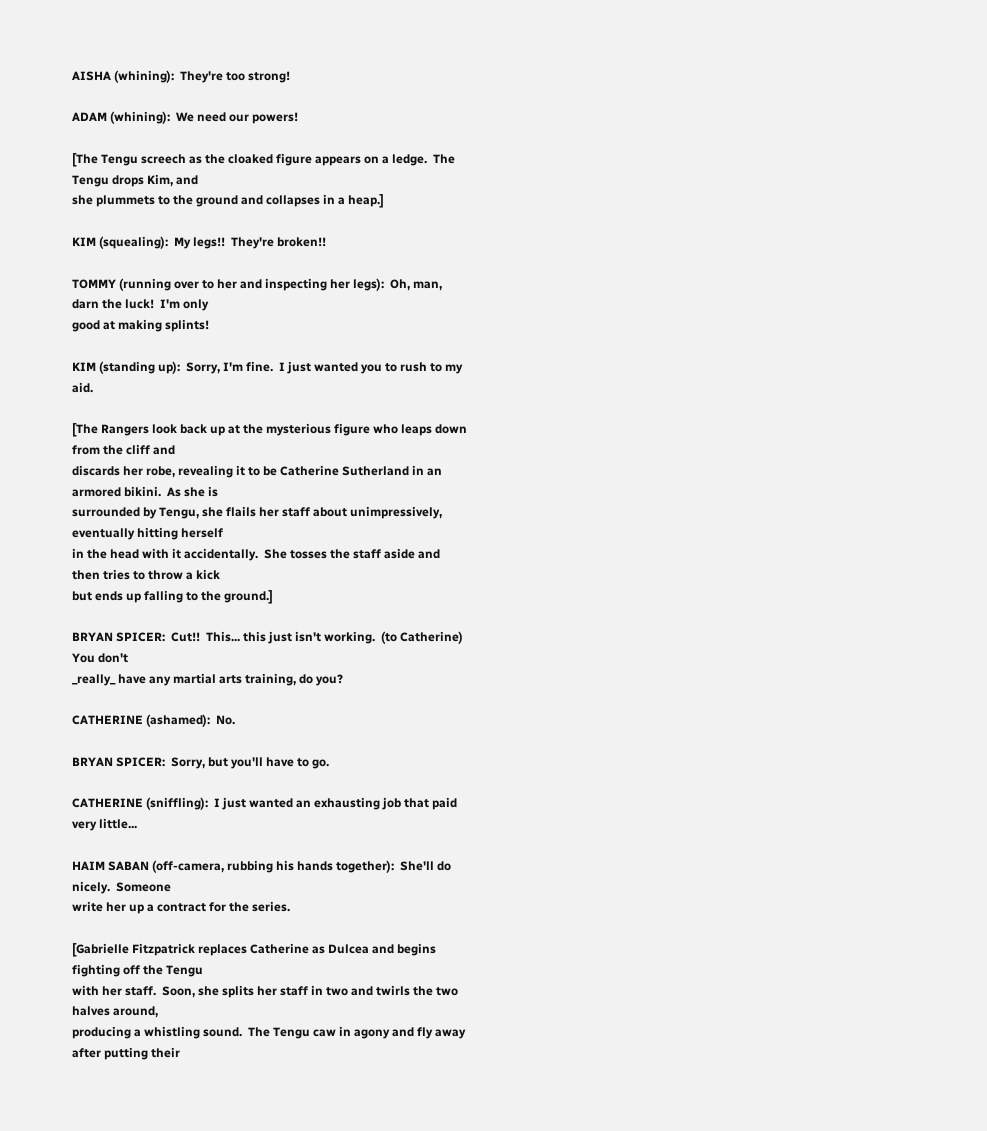AISHA (whining):  They're too strong!

ADAM (whining):  We need our powers!

[The Tengu screech as the cloaked figure appears on a ledge.  The Tengu drops Kim, and
she plummets to the ground and collapses in a heap.]

KIM (squealing):  My legs!!  They're broken!!

TOMMY (running over to her and inspecting her legs):  Oh, man, darn the luck!  I'm only
good at making splints!

KIM (standing up):  Sorry, I'm fine.  I just wanted you to rush to my aid.

[The Rangers look back up at the mysterious figure who leaps down from the cliff and
discards her robe, revealing it to be Catherine Sutherland in an armored bikini.  As she is
surrounded by Tengu, she flails her staff about unimpressively, eventually hitting herself
in the head with it accidentally.  She tosses the staff aside and then tries to throw a kick
but ends up falling to the ground.]

BRYAN SPICER:  Cut!!  This... this just isn't working.  (to Catherine)  You don't
_really_ have any martial arts training, do you?

CATHERINE (ashamed):  No.

BRYAN SPICER:  Sorry, but you'll have to go.

CATHERINE (sniffling):  I just wanted an exhausting job that paid very little...

HAIM SABAN (off-camera, rubbing his hands together):  She'll do nicely.  Someone
write her up a contract for the series.

[Gabrielle Fitzpatrick replaces Catherine as Dulcea and begins fighting off the Tengu
with her staff.  Soon, she splits her staff in two and twirls the two halves around,
producing a whistling sound.  The Tengu caw in agony and fly away after putting their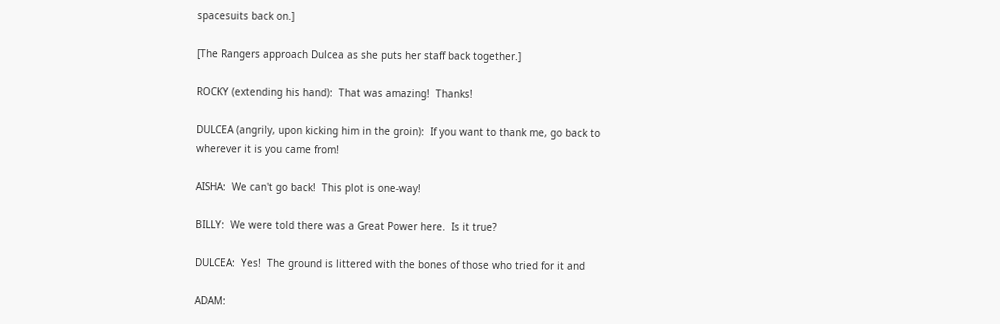spacesuits back on.]

[The Rangers approach Dulcea as she puts her staff back together.]

ROCKY (extending his hand):  That was amazing!  Thanks!

DULCEA (angrily, upon kicking him in the groin):  If you want to thank me, go back to
wherever it is you came from!

AISHA:  We can't go back!  This plot is one-way!

BILLY:  We were told there was a Great Power here.  Is it true?

DULCEA:  Yes!  The ground is littered with the bones of those who tried for it and

ADAM: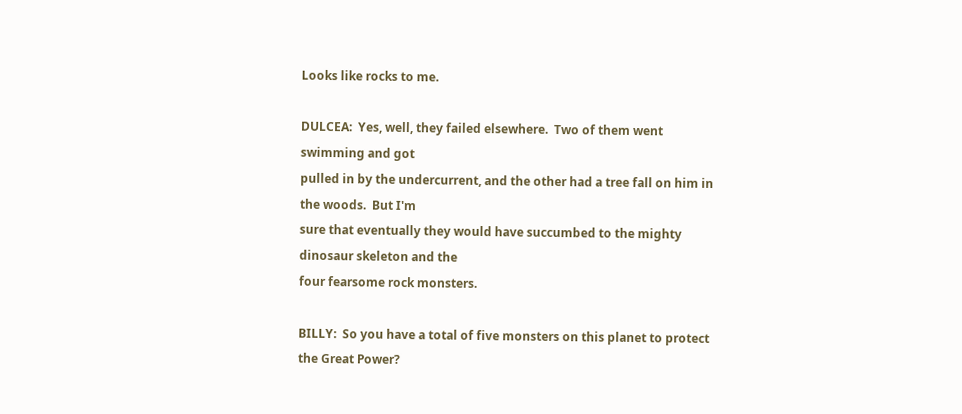Looks like rocks to me.

DULCEA:  Yes, well, they failed elsewhere.  Two of them went swimming and got
pulled in by the undercurrent, and the other had a tree fall on him in the woods.  But I'm
sure that eventually they would have succumbed to the mighty dinosaur skeleton and the
four fearsome rock monsters.

BILLY:  So you have a total of five monsters on this planet to protect the Great Power?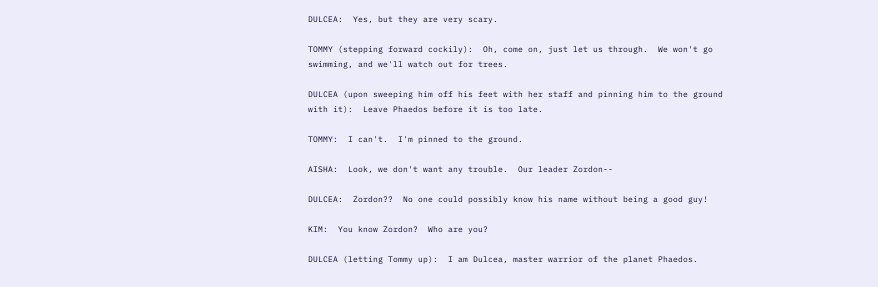DULCEA:  Yes, but they are very scary.

TOMMY (stepping forward cockily):  Oh, come on, just let us through.  We won't go
swimming, and we'll watch out for trees.

DULCEA (upon sweeping him off his feet with her staff and pinning him to the ground
with it):  Leave Phaedos before it is too late.

TOMMY:  I can't.  I'm pinned to the ground.

AISHA:  Look, we don't want any trouble.  Our leader Zordon--

DULCEA:  Zordon??  No one could possibly know his name without being a good guy!

KIM:  You know Zordon?  Who are you?

DULCEA (letting Tommy up):  I am Dulcea, master warrior of the planet Phaedos.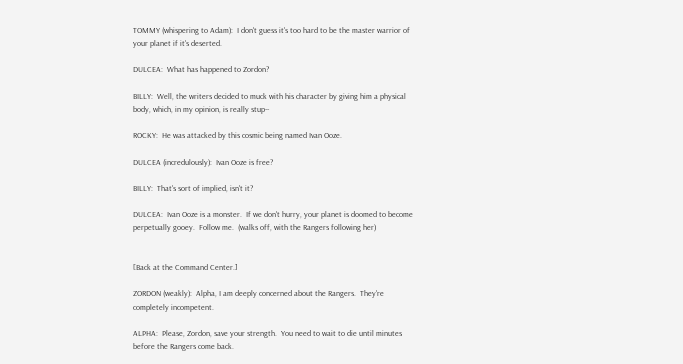TOMMY (whispering to Adam):  I don't guess it's too hard to be the master warrior of
your planet if it's deserted.

DULCEA:  What has happened to Zordon?

BILLY:  Well, the writers decided to muck with his character by giving him a physical
body, which, in my opinion, is really stup--

ROCKY:  He was attacked by this cosmic being named Ivan Ooze.

DULCEA (incredulously):  Ivan Ooze is free?

BILLY:  That's sort of implied, isn't it?

DULCEA:  Ivan Ooze is a monster.  If we don't hurry, your planet is doomed to become
perpetually gooey.  Follow me.  (walks off, with the Rangers following her)


[Back at the Command Center.]

ZORDON (weakly):  Alpha, I am deeply concerned about the Rangers.  They're
completely incompetent.

ALPHA:  Please, Zordon, save your strength.  You need to wait to die until minutes
before the Rangers come back.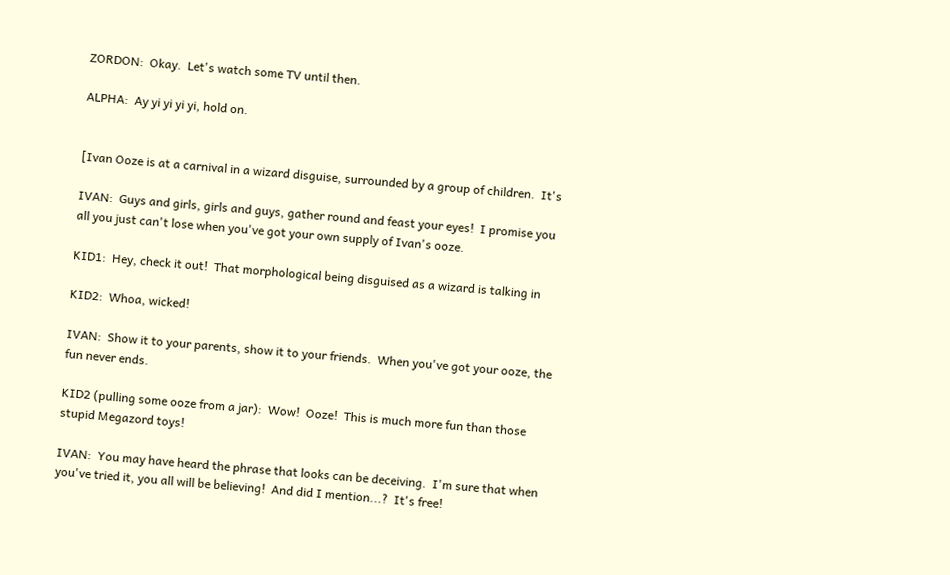ZORDON:  Okay.  Let's watch some TV until then.

ALPHA:  Ay yi yi yi yi, hold on.


[Ivan Ooze is at a carnival in a wizard disguise, surrounded by a group of children.  It's

IVAN:  Guys and girls, girls and guys, gather round and feast your eyes!  I promise you
all you just can't lose when you've got your own supply of Ivan's ooze.

KID1:  Hey, check it out!  That morphological being disguised as a wizard is talking in

KID2:  Whoa, wicked!

IVAN:  Show it to your parents, show it to your friends.  When you've got your ooze, the
fun never ends.

KID2 (pulling some ooze from a jar):  Wow!  Ooze!  This is much more fun than those
stupid Megazord toys!

IVAN:  You may have heard the phrase that looks can be deceiving.  I'm sure that when
you've tried it, you all will be believing!  And did I mention...?  It's free!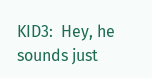KID3:  Hey, he sounds just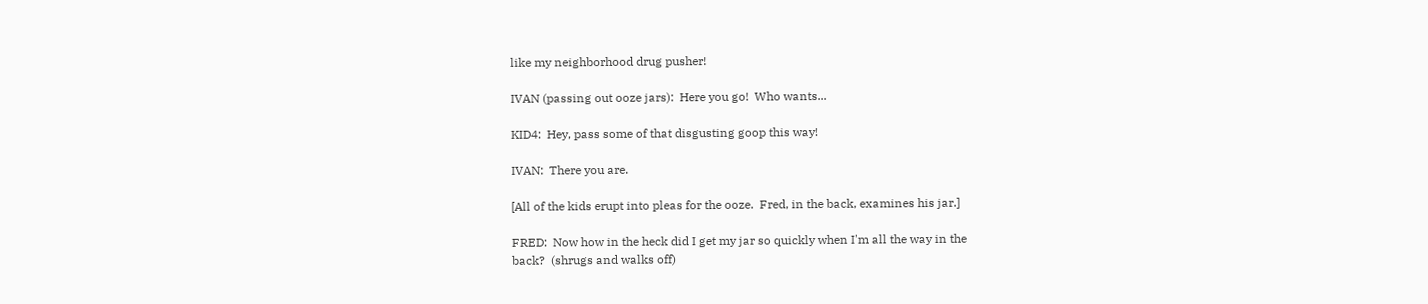like my neighborhood drug pusher!

IVAN (passing out ooze jars):  Here you go!  Who wants...

KID4:  Hey, pass some of that disgusting goop this way!

IVAN:  There you are.

[All of the kids erupt into pleas for the ooze.  Fred, in the back, examines his jar.]

FRED:  Now how in the heck did I get my jar so quickly when I'm all the way in the
back?  (shrugs and walks off)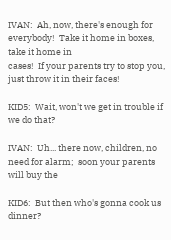IVAN:  Ah, now, there's enough for everybody!  Take it home in boxes, take it home in
cases!  If your parents try to stop you, just throw it in their faces!

KID5:  Wait, won't we get in trouble if we do that?

IVAN:  Uh... there now, children, no need for alarm;  soon your parents will buy the

KID6:  But then who's gonna cook us dinner?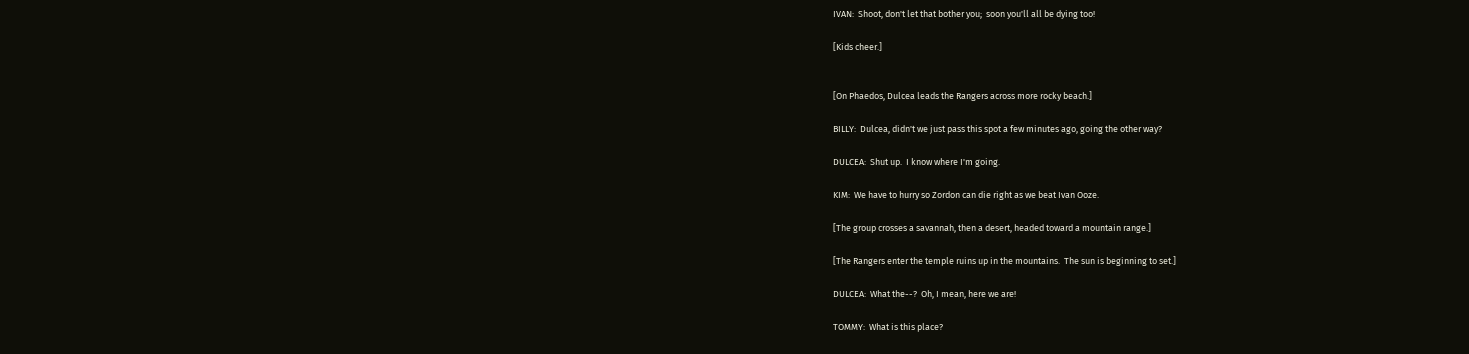IVAN:  Shoot, don't let that bother you;  soon you'll all be dying too!

[Kids cheer.]


[On Phaedos, Dulcea leads the Rangers across more rocky beach.]

BILLY:  Dulcea, didn't we just pass this spot a few minutes ago, going the other way?

DULCEA:  Shut up.  I know where I'm going.

KIM:  We have to hurry so Zordon can die right as we beat Ivan Ooze.

[The group crosses a savannah, then a desert, headed toward a mountain range.]

[The Rangers enter the temple ruins up in the mountains.  The sun is beginning to set.]

DULCEA:  What the--?  Oh, I mean, here we are!

TOMMY:  What is this place?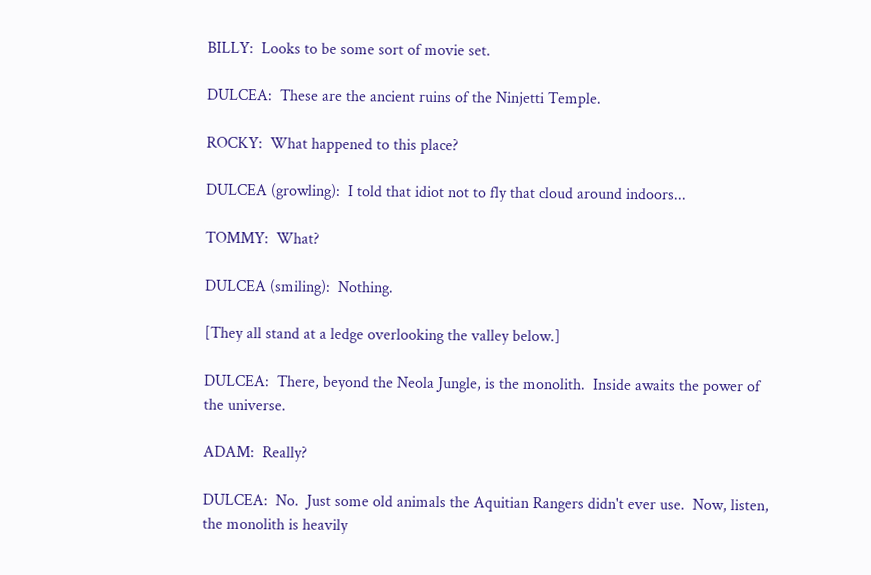BILLY:  Looks to be some sort of movie set.

DULCEA:  These are the ancient ruins of the Ninjetti Temple.

ROCKY:  What happened to this place?

DULCEA (growling):  I told that idiot not to fly that cloud around indoors...

TOMMY:  What?

DULCEA (smiling):  Nothing.

[They all stand at a ledge overlooking the valley below.]

DULCEA:  There, beyond the Neola Jungle, is the monolith.  Inside awaits the power of
the universe.

ADAM:  Really?

DULCEA:  No.  Just some old animals the Aquitian Rangers didn't ever use.  Now, listen,
the monolith is heavily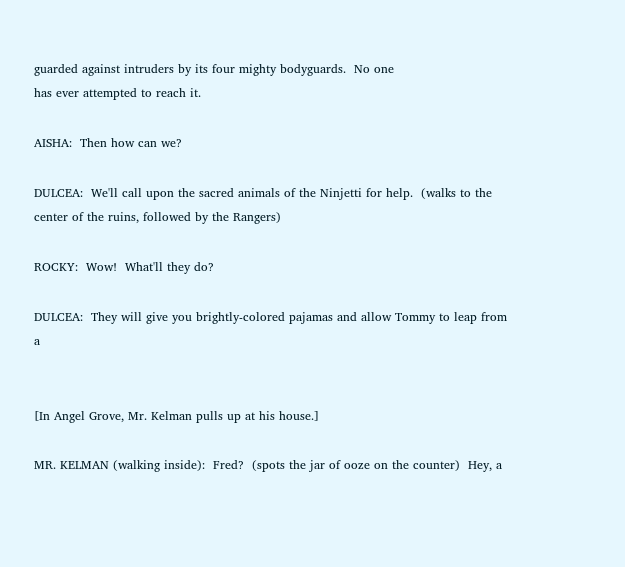guarded against intruders by its four mighty bodyguards.  No one
has ever attempted to reach it.

AISHA:  Then how can we?

DULCEA:  We'll call upon the sacred animals of the Ninjetti for help.  (walks to the
center of the ruins, followed by the Rangers)

ROCKY:  Wow!  What'll they do?

DULCEA:  They will give you brightly-colored pajamas and allow Tommy to leap from a


[In Angel Grove, Mr. Kelman pulls up at his house.]

MR. KELMAN (walking inside):  Fred?  (spots the jar of ooze on the counter)  Hey, a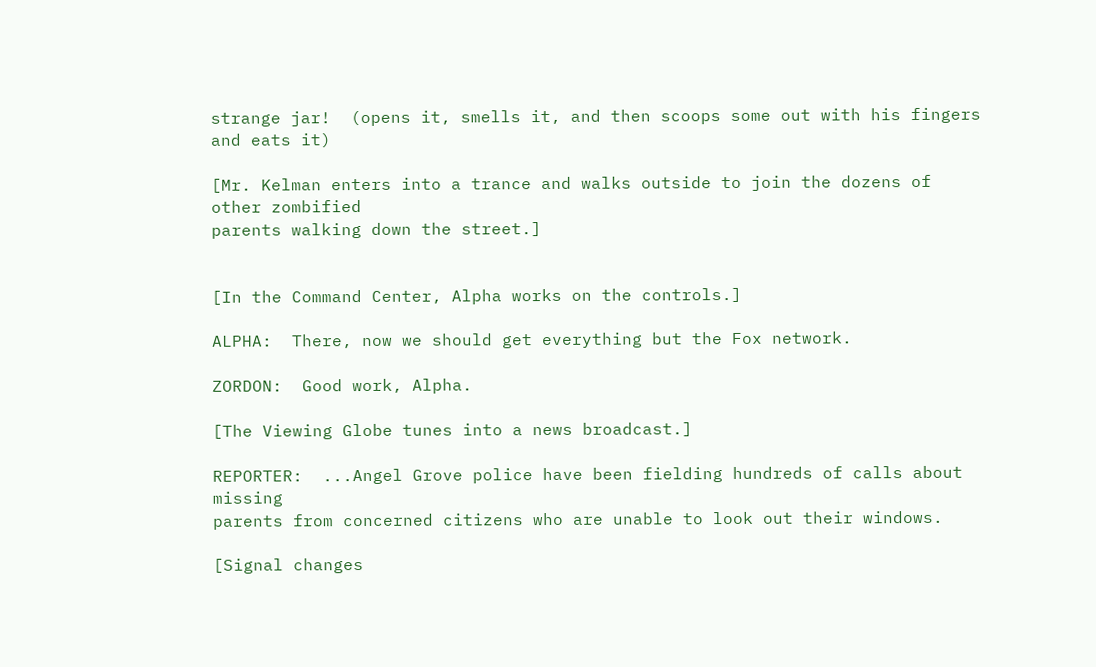strange jar!  (opens it, smells it, and then scoops some out with his fingers and eats it)

[Mr. Kelman enters into a trance and walks outside to join the dozens of other zombified
parents walking down the street.]


[In the Command Center, Alpha works on the controls.]

ALPHA:  There, now we should get everything but the Fox network.

ZORDON:  Good work, Alpha.

[The Viewing Globe tunes into a news broadcast.]

REPORTER:  ...Angel Grove police have been fielding hundreds of calls about missing
parents from concerned citizens who are unable to look out their windows.

[Signal changes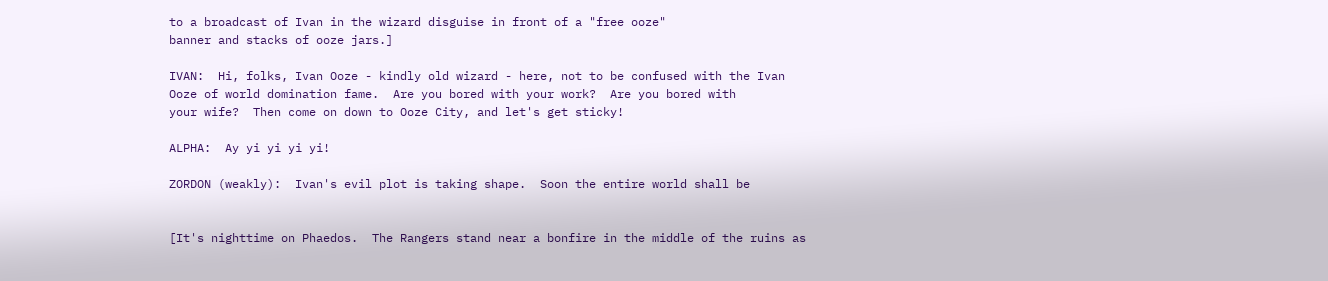to a broadcast of Ivan in the wizard disguise in front of a "free ooze"
banner and stacks of ooze jars.]

IVAN:  Hi, folks, Ivan Ooze - kindly old wizard - here, not to be confused with the Ivan
Ooze of world domination fame.  Are you bored with your work?  Are you bored with
your wife?  Then come on down to Ooze City, and let's get sticky!

ALPHA:  Ay yi yi yi yi!

ZORDON (weakly):  Ivan's evil plot is taking shape.  Soon the entire world shall be


[It's nighttime on Phaedos.  The Rangers stand near a bonfire in the middle of the ruins as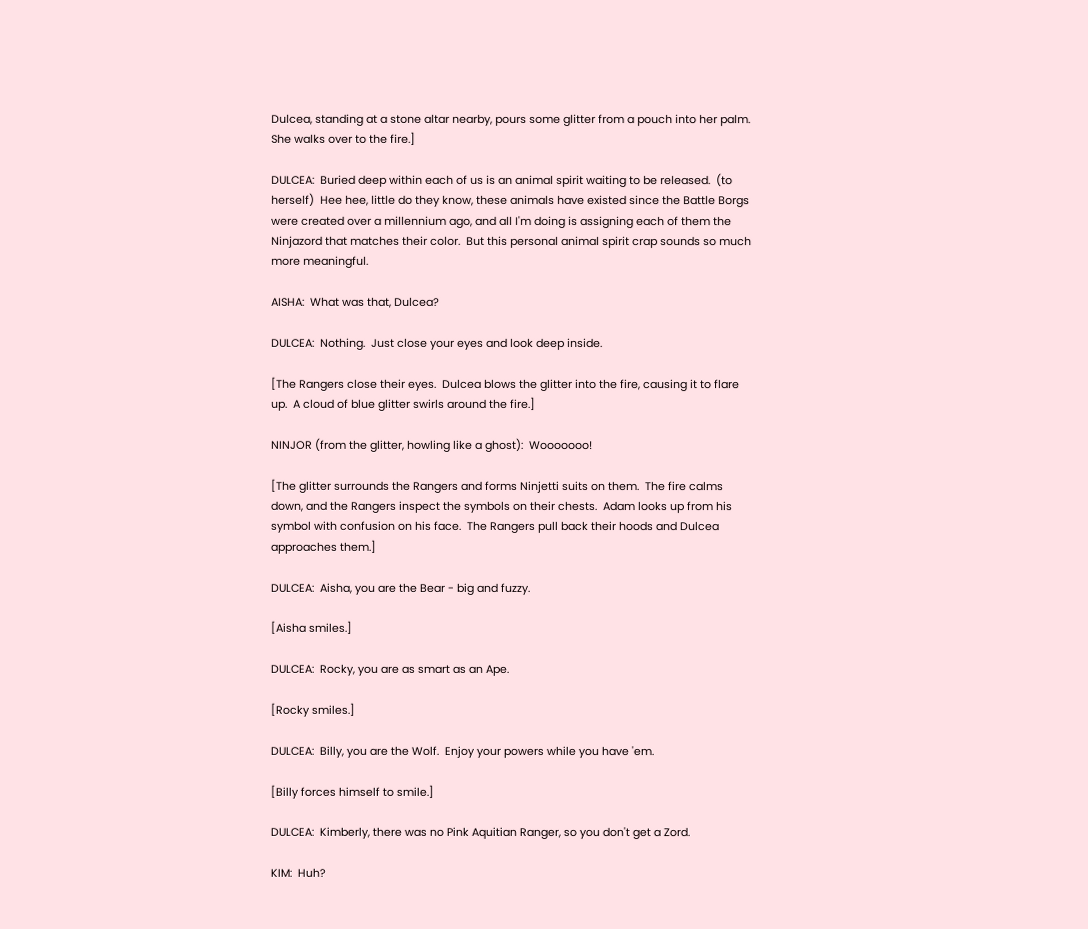Dulcea, standing at a stone altar nearby, pours some glitter from a pouch into her palm.
She walks over to the fire.]

DULCEA:  Buried deep within each of us is an animal spirit waiting to be released.  (to
herself)  Hee hee, little do they know, these animals have existed since the Battle Borgs
were created over a millennium ago, and all I'm doing is assigning each of them the
Ninjazord that matches their color.  But this personal animal spirit crap sounds so much
more meaningful.

AISHA:  What was that, Dulcea?

DULCEA:  Nothing.  Just close your eyes and look deep inside.

[The Rangers close their eyes.  Dulcea blows the glitter into the fire, causing it to flare
up.  A cloud of blue glitter swirls around the fire.]

NINJOR (from the glitter, howling like a ghost):  Wooooooo!

[The glitter surrounds the Rangers and forms Ninjetti suits on them.  The fire calms
down, and the Rangers inspect the symbols on their chests.  Adam looks up from his
symbol with confusion on his face.  The Rangers pull back their hoods and Dulcea
approaches them.]

DULCEA:  Aisha, you are the Bear - big and fuzzy.

[Aisha smiles.]

DULCEA:  Rocky, you are as smart as an Ape.

[Rocky smiles.]

DULCEA:  Billy, you are the Wolf.  Enjoy your powers while you have 'em.

[Billy forces himself to smile.]

DULCEA:  Kimberly, there was no Pink Aquitian Ranger, so you don't get a Zord.

KIM:  Huh?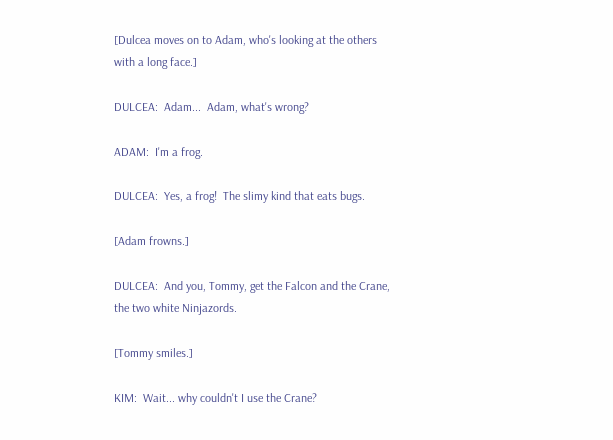[Dulcea moves on to Adam, who's looking at the others with a long face.]

DULCEA:  Adam...  Adam, what's wrong?

ADAM:  I'm a frog.

DULCEA:  Yes, a frog!  The slimy kind that eats bugs.

[Adam frowns.]

DULCEA:  And you, Tommy, get the Falcon and the Crane, the two white Ninjazords.

[Tommy smiles.]

KIM:  Wait... why couldn't I use the Crane?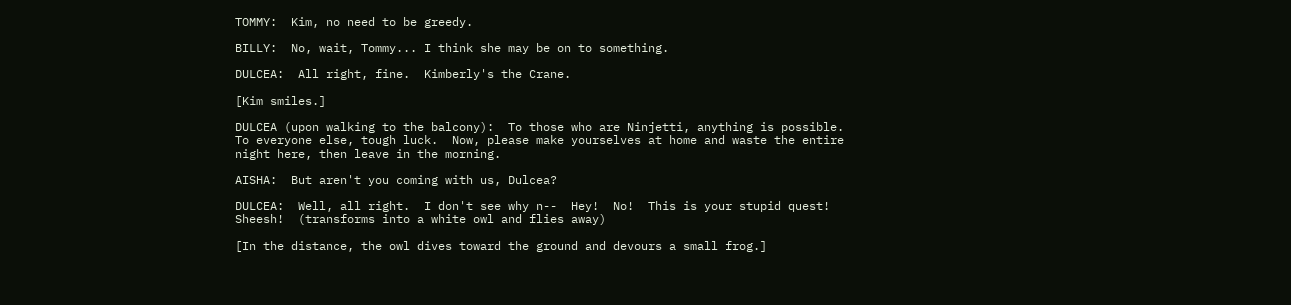TOMMY:  Kim, no need to be greedy.

BILLY:  No, wait, Tommy... I think she may be on to something.

DULCEA:  All right, fine.  Kimberly's the Crane.

[Kim smiles.]

DULCEA (upon walking to the balcony):  To those who are Ninjetti, anything is possible.
To everyone else, tough luck.  Now, please make yourselves at home and waste the entire
night here, then leave in the morning.

AISHA:  But aren't you coming with us, Dulcea?

DULCEA:  Well, all right.  I don't see why n--  Hey!  No!  This is your stupid quest!
Sheesh!  (transforms into a white owl and flies away)

[In the distance, the owl dives toward the ground and devours a small frog.]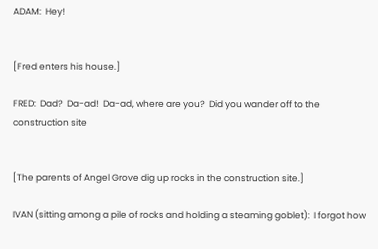ADAM:  Hey!


[Fred enters his house.]

FRED:  Dad?  Da-ad!  Da-ad, where are you?  Did you wander off to the construction site


[The parents of Angel Grove dig up rocks in the construction site.]

IVAN (sitting among a pile of rocks and holding a steaming goblet):  I forgot how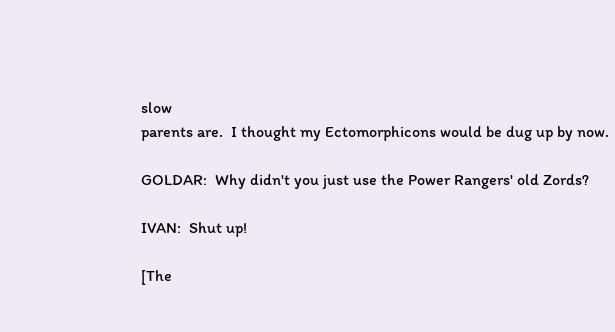slow
parents are.  I thought my Ectomorphicons would be dug up by now.

GOLDAR:  Why didn't you just use the Power Rangers' old Zords?

IVAN:  Shut up!

[The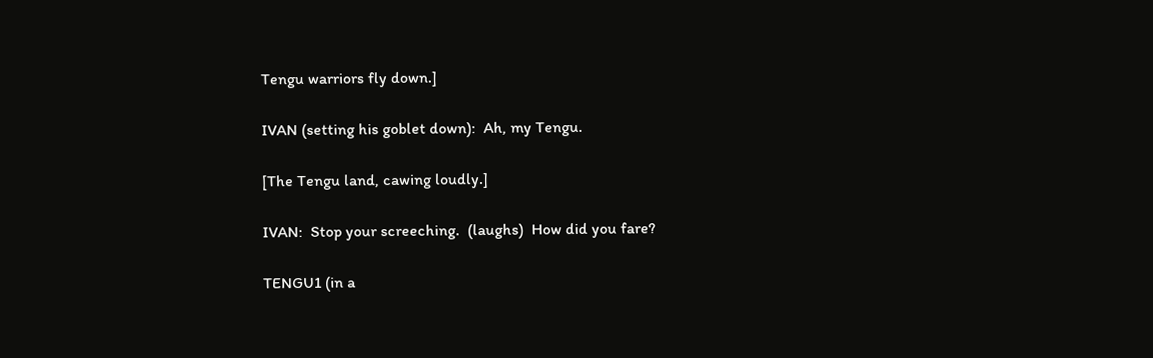Tengu warriors fly down.]

IVAN (setting his goblet down):  Ah, my Tengu.

[The Tengu land, cawing loudly.]

IVAN:  Stop your screeching.  (laughs)  How did you fare?

TENGU1 (in a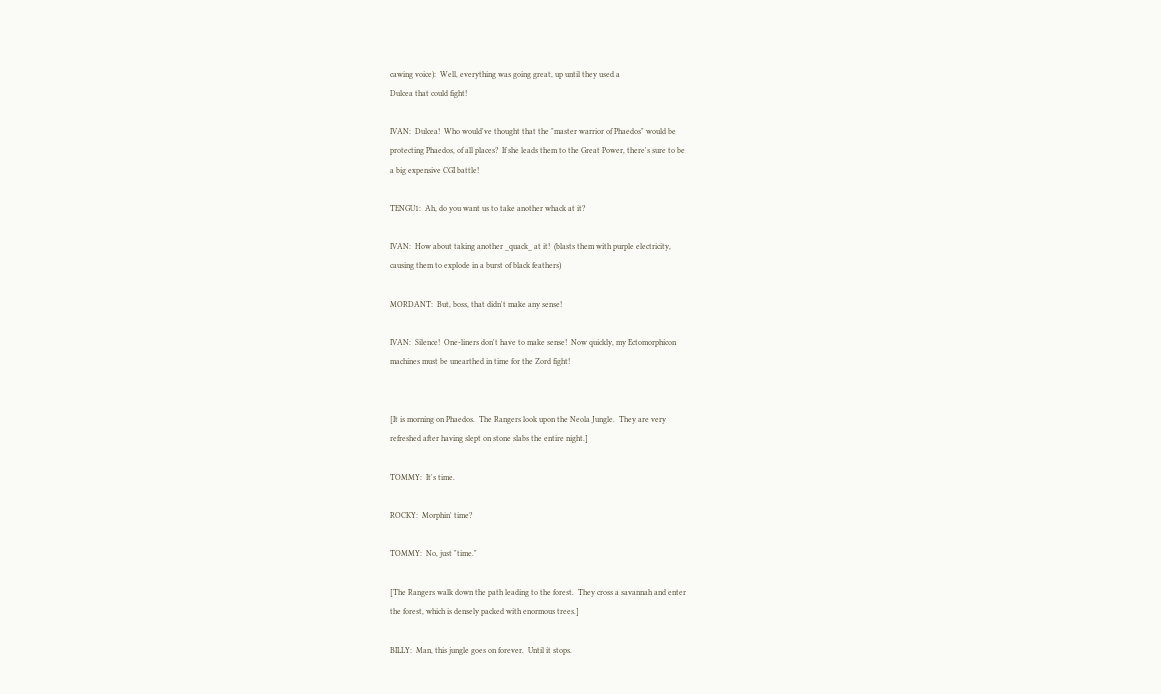cawing voice):  Well, everything was going great, up until they used a
Dulcea that could fight!

IVAN:  Dulcea!  Who would've thought that the "master warrior of Phaedos" would be
protecting Phaedos, of all places?  If she leads them to the Great Power, there's sure to be
a big expensive CGI battle!

TENGU1:  Ah, do you want us to take another whack at it?

IVAN:  How about taking another _quack_ at it!  (blasts them with purple electricity,
causing them to explode in a burst of black feathers)

MORDANT:  But, boss, that didn't make any sense!

IVAN:  Silence!  One-liners don't have to make sense!  Now quickly, my Ectomorphicon
machines must be unearthed in time for the Zord fight!


[It is morning on Phaedos.  The Rangers look upon the Neola Jungle.  They are very
refreshed after having slept on stone slabs the entire night.]

TOMMY:  It's time.

ROCKY:  Morphin' time?

TOMMY:  No, just "time."

[The Rangers walk down the path leading to the forest.  They cross a savannah and enter
the forest, which is densely packed with enormous trees.]

BILLY:  Man, this jungle goes on forever.  Until it stops.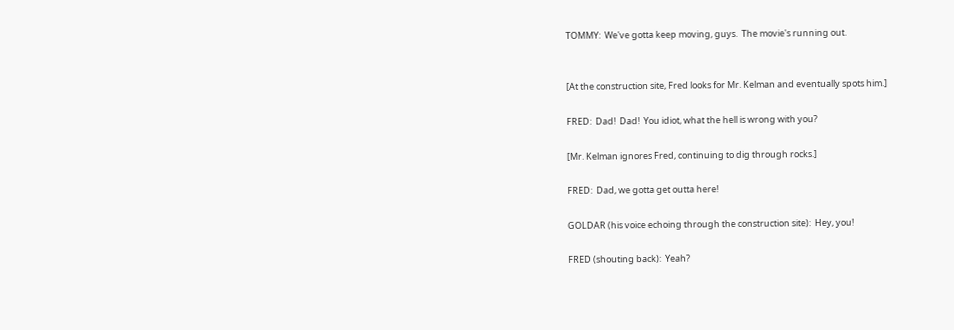TOMMY:  We've gotta keep moving, guys.  The movie's running out.


[At the construction site, Fred looks for Mr. Kelman and eventually spots him.]

FRED:  Dad!  Dad!  You idiot, what the hell is wrong with you?

[Mr. Kelman ignores Fred, continuing to dig through rocks.]

FRED:  Dad, we gotta get outta here!

GOLDAR (his voice echoing through the construction site):  Hey, you!

FRED (shouting back):  Yeah?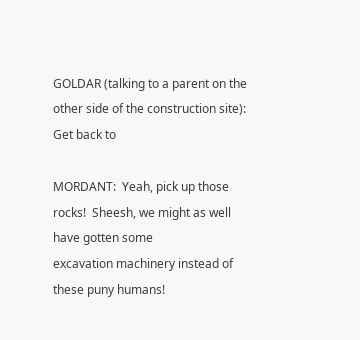GOLDAR (talking to a parent on the other side of the construction site):  Get back to

MORDANT:  Yeah, pick up those rocks!  Sheesh, we might as well have gotten some
excavation machinery instead of these puny humans!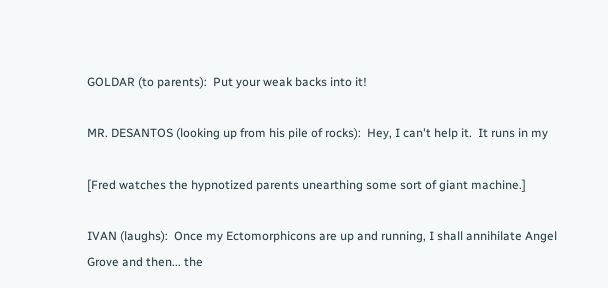GOLDAR (to parents):  Put your weak backs into it!

MR. DESANTOS (looking up from his pile of rocks):  Hey, I can't help it.  It runs in my

[Fred watches the hypnotized parents unearthing some sort of giant machine.]

IVAN (laughs):  Once my Ectomorphicons are up and running, I shall annihilate Angel
Grove and then... the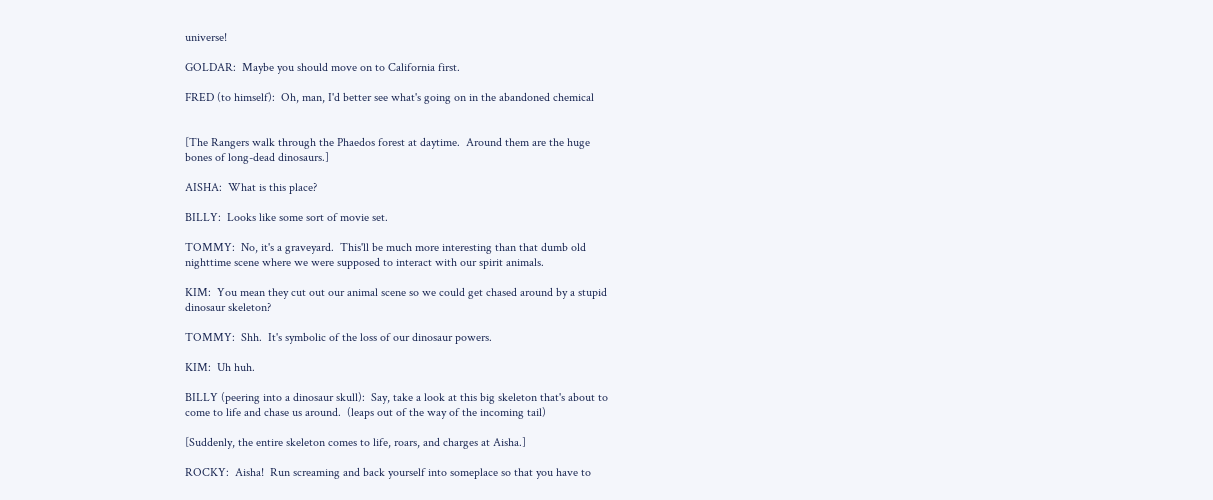universe!

GOLDAR:  Maybe you should move on to California first.

FRED (to himself):  Oh, man, I'd better see what's going on in the abandoned chemical


[The Rangers walk through the Phaedos forest at daytime.  Around them are the huge
bones of long-dead dinosaurs.]

AISHA:  What is this place?

BILLY:  Looks like some sort of movie set.

TOMMY:  No, it's a graveyard.  This'll be much more interesting than that dumb old
nighttime scene where we were supposed to interact with our spirit animals.

KIM:  You mean they cut out our animal scene so we could get chased around by a stupid
dinosaur skeleton?

TOMMY:  Shh.  It's symbolic of the loss of our dinosaur powers.

KIM:  Uh huh.

BILLY (peering into a dinosaur skull):  Say, take a look at this big skeleton that's about to
come to life and chase us around.  (leaps out of the way of the incoming tail)

[Suddenly, the entire skeleton comes to life, roars, and charges at Aisha.]

ROCKY:  Aisha!  Run screaming and back yourself into someplace so that you have to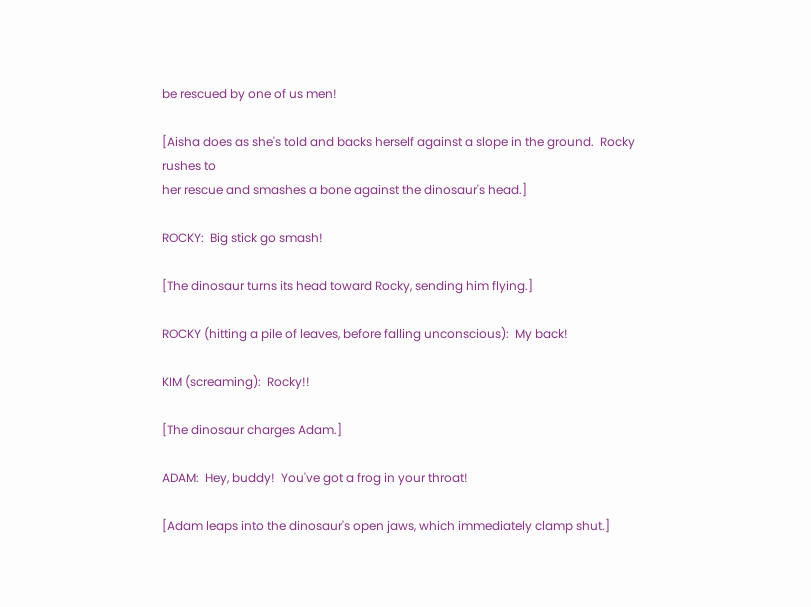be rescued by one of us men!

[Aisha does as she's told and backs herself against a slope in the ground.  Rocky rushes to
her rescue and smashes a bone against the dinosaur's head.]

ROCKY:  Big stick go smash!

[The dinosaur turns its head toward Rocky, sending him flying.]

ROCKY (hitting a pile of leaves, before falling unconscious):  My back!

KIM (screaming):  Rocky!!

[The dinosaur charges Adam.]

ADAM:  Hey, buddy!  You've got a frog in your throat!

[Adam leaps into the dinosaur's open jaws, which immediately clamp shut.]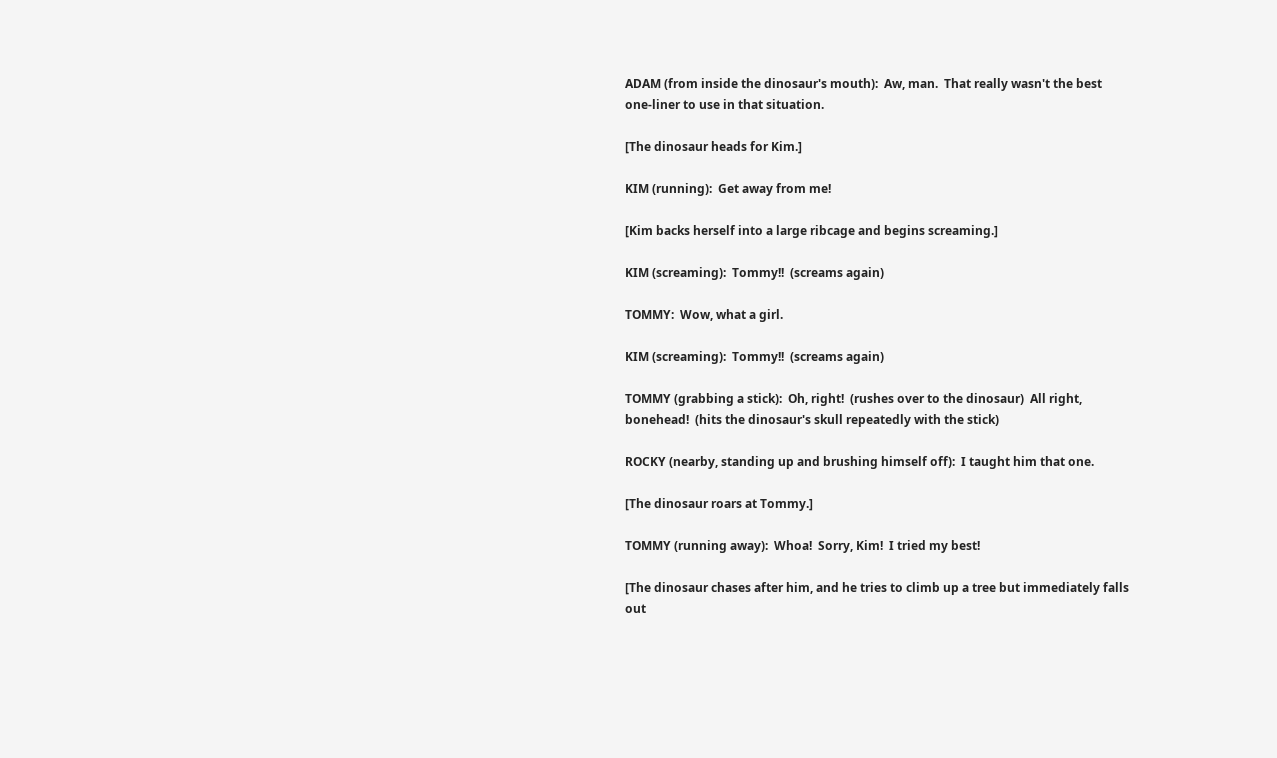ADAM (from inside the dinosaur's mouth):  Aw, man.  That really wasn't the best
one-liner to use in that situation.

[The dinosaur heads for Kim.]

KIM (running):  Get away from me!

[Kim backs herself into a large ribcage and begins screaming.]

KIM (screaming):  Tommy!!  (screams again)

TOMMY:  Wow, what a girl.

KIM (screaming):  Tommy!!  (screams again)

TOMMY (grabbing a stick):  Oh, right!  (rushes over to the dinosaur)  All right,
bonehead!  (hits the dinosaur's skull repeatedly with the stick)

ROCKY (nearby, standing up and brushing himself off):  I taught him that one.

[The dinosaur roars at Tommy.]

TOMMY (running away):  Whoa!  Sorry, Kim!  I tried my best!

[The dinosaur chases after him, and he tries to climb up a tree but immediately falls out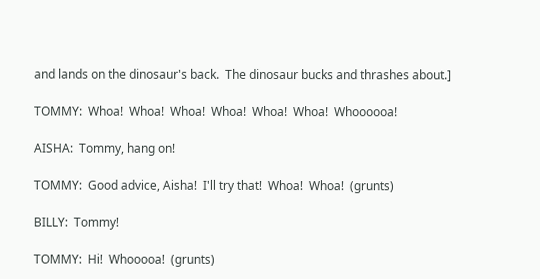and lands on the dinosaur's back.  The dinosaur bucks and thrashes about.]

TOMMY:  Whoa!  Whoa!  Whoa!  Whoa!  Whoa!  Whoa!  Whoooooa!

AISHA:  Tommy, hang on!

TOMMY:  Good advice, Aisha!  I'll try that!  Whoa!  Whoa!  (grunts)

BILLY:  Tommy!

TOMMY:  Hi!  Whooooa!  (grunts)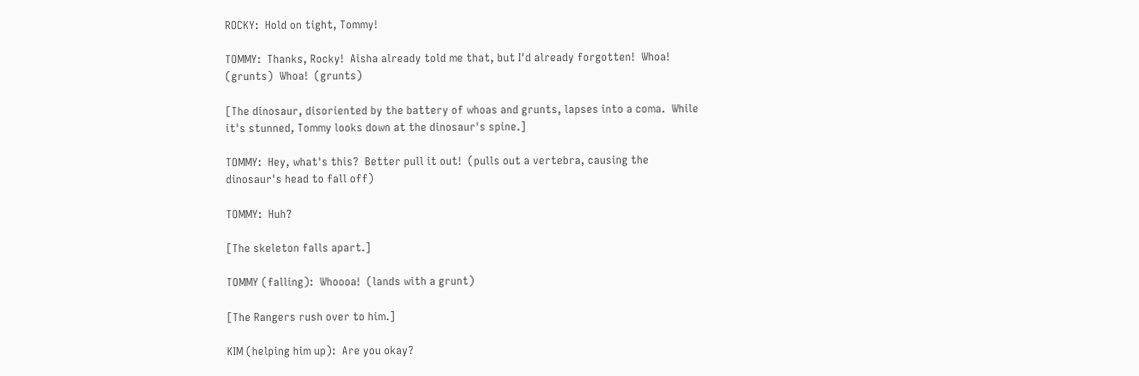ROCKY:  Hold on tight, Tommy!

TOMMY:  Thanks, Rocky!  Aisha already told me that, but I'd already forgotten!  Whoa!
(grunts)  Whoa!  (grunts)

[The dinosaur, disoriented by the battery of whoas and grunts, lapses into a coma.  While
it's stunned, Tommy looks down at the dinosaur's spine.]

TOMMY:  Hey, what's this?  Better pull it out!  (pulls out a vertebra, causing the
dinosaur's head to fall off)

TOMMY:  Huh?

[The skeleton falls apart.]

TOMMY (falling):  Whoooa!  (lands with a grunt)

[The Rangers rush over to him.]

KIM (helping him up):  Are you okay?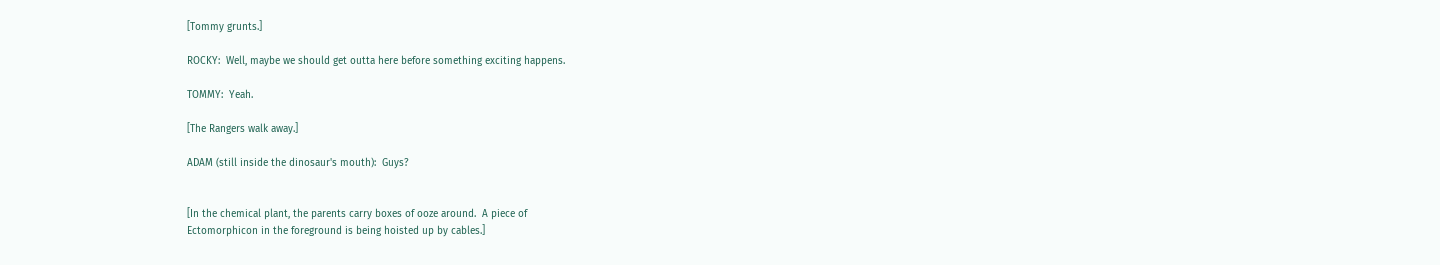[Tommy grunts.]

ROCKY:  Well, maybe we should get outta here before something exciting happens.

TOMMY:  Yeah.

[The Rangers walk away.]

ADAM (still inside the dinosaur's mouth):  Guys?


[In the chemical plant, the parents carry boxes of ooze around.  A piece of
Ectomorphicon in the foreground is being hoisted up by cables.]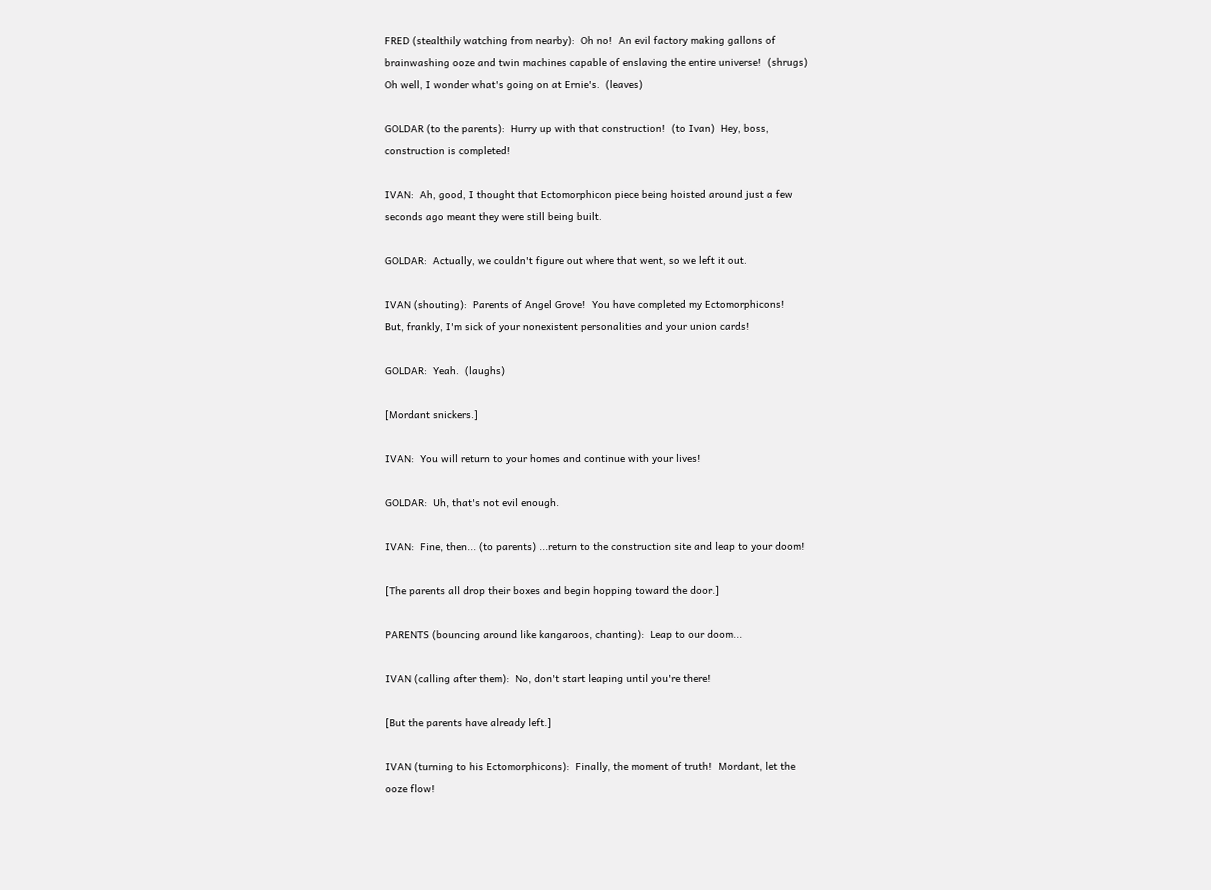FRED (stealthily watching from nearby):  Oh no!  An evil factory making gallons of
brainwashing ooze and twin machines capable of enslaving the entire universe!  (shrugs)
Oh well, I wonder what's going on at Ernie's.  (leaves)

GOLDAR (to the parents):  Hurry up with that construction!  (to Ivan)  Hey, boss,
construction is completed!

IVAN:  Ah, good, I thought that Ectomorphicon piece being hoisted around just a few
seconds ago meant they were still being built.

GOLDAR:  Actually, we couldn't figure out where that went, so we left it out.

IVAN (shouting):  Parents of Angel Grove!  You have completed my Ectomorphicons!
But, frankly, I'm sick of your nonexistent personalities and your union cards!

GOLDAR:  Yeah.  (laughs)

[Mordant snickers.]

IVAN:  You will return to your homes and continue with your lives!

GOLDAR:  Uh, that's not evil enough.

IVAN:  Fine, then... (to parents) ...return to the construction site and leap to your doom!

[The parents all drop their boxes and begin hopping toward the door.]

PARENTS (bouncing around like kangaroos, chanting):  Leap to our doom...

IVAN (calling after them):  No, don't start leaping until you're there!

[But the parents have already left.]

IVAN (turning to his Ectomorphicons):  Finally, the moment of truth!  Mordant, let the
ooze flow!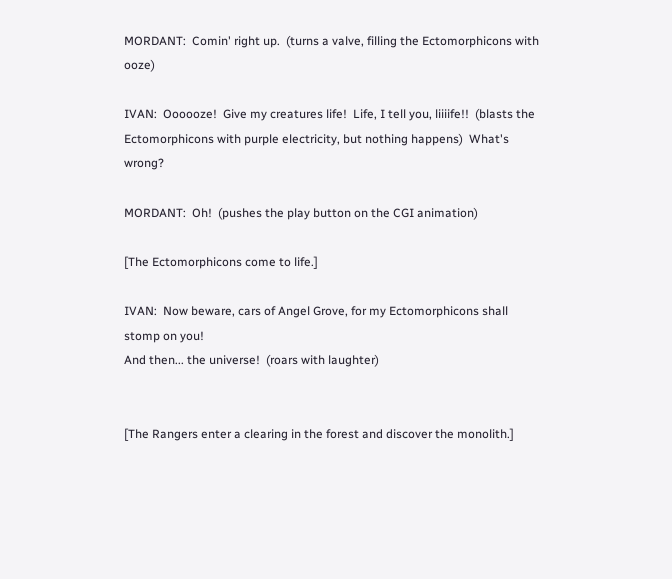MORDANT:  Comin' right up.  (turns a valve, filling the Ectomorphicons with ooze)

IVAN:  Oooooze!  Give my creatures life!  Life, I tell you, liiiife!!  (blasts the
Ectomorphicons with purple electricity, but nothing happens)  What's wrong?

MORDANT:  Oh!  (pushes the play button on the CGI animation)

[The Ectomorphicons come to life.]

IVAN:  Now beware, cars of Angel Grove, for my Ectomorphicons shall stomp on you!
And then... the universe!  (roars with laughter)


[The Rangers enter a clearing in the forest and discover the monolith.]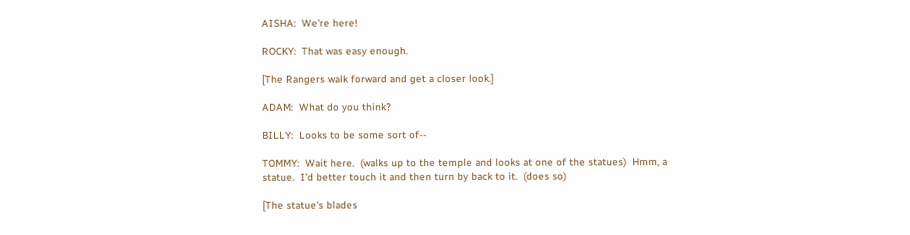AISHA:  We're here!

ROCKY:  That was easy enough.

[The Rangers walk forward and get a closer look.]

ADAM:  What do you think?

BILLY:  Looks to be some sort of--

TOMMY:  Wait here.  (walks up to the temple and looks at one of the statues)  Hmm, a
statue.  I'd better touch it and then turn by back to it.  (does so)

[The statue's blades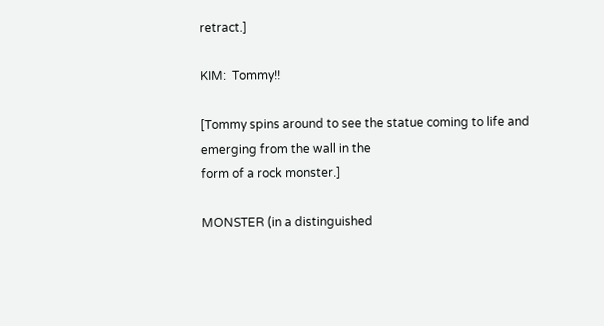retract.]

KIM:  Tommy!!

[Tommy spins around to see the statue coming to life and emerging from the wall in the
form of a rock monster.]

MONSTER (in a distinguished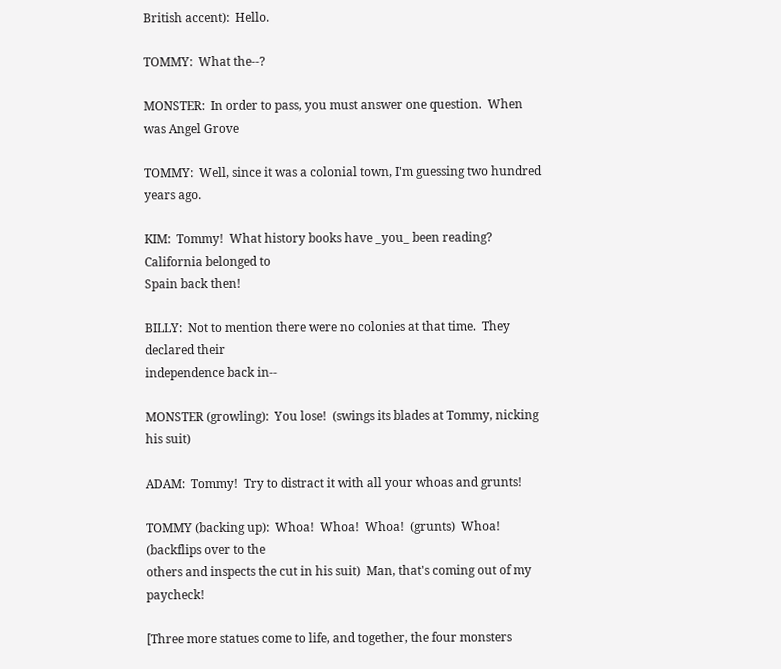British accent):  Hello.

TOMMY:  What the--?

MONSTER:  In order to pass, you must answer one question.  When was Angel Grove

TOMMY:  Well, since it was a colonial town, I'm guessing two hundred years ago.

KIM:  Tommy!  What history books have _you_ been reading?  California belonged to
Spain back then!

BILLY:  Not to mention there were no colonies at that time.  They declared their
independence back in--

MONSTER (growling):  You lose!  (swings its blades at Tommy, nicking his suit)

ADAM:  Tommy!  Try to distract it with all your whoas and grunts!

TOMMY (backing up):  Whoa!  Whoa!  Whoa!  (grunts)  Whoa!  (backflips over to the
others and inspects the cut in his suit)  Man, that's coming out of my paycheck!

[Three more statues come to life, and together, the four monsters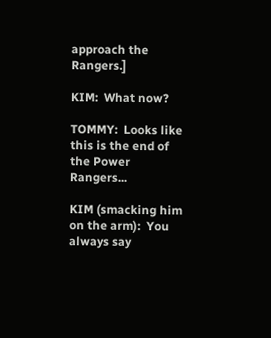approach the Rangers.]

KIM:  What now?

TOMMY:  Looks like this is the end of the Power Rangers...

KIM (smacking him on the arm):  You always say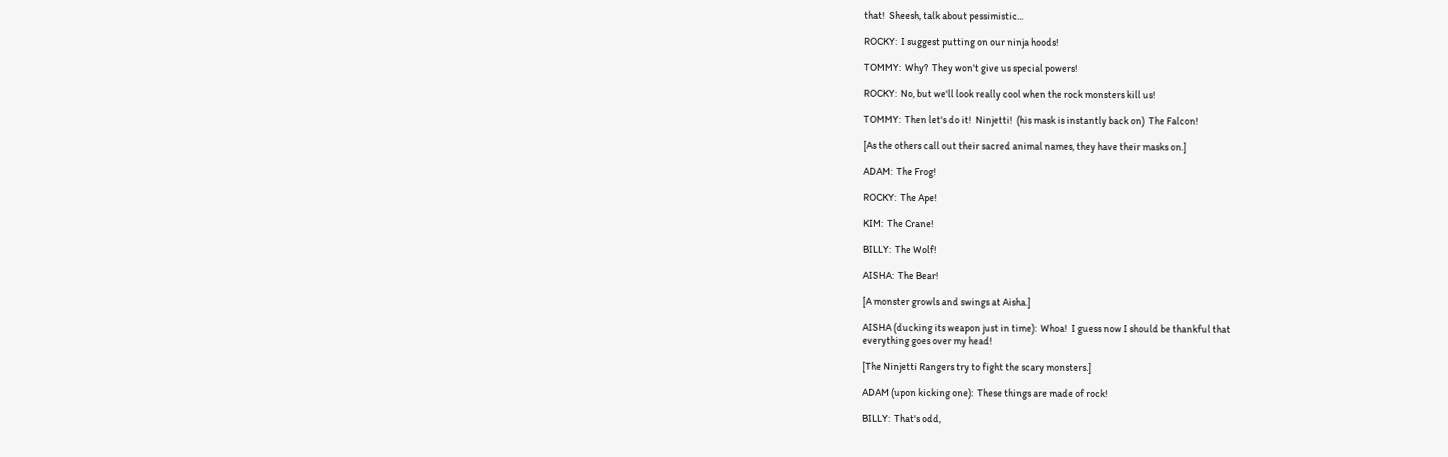that!  Sheesh, talk about pessimistic...

ROCKY:  I suggest putting on our ninja hoods!

TOMMY:  Why?  They won't give us special powers!

ROCKY:  No, but we'll look really cool when the rock monsters kill us!

TOMMY:  Then let's do it!  Ninjetti!  (his mask is instantly back on)  The Falcon!

[As the others call out their sacred animal names, they have their masks on.]

ADAM:  The Frog!

ROCKY:  The Ape!

KIM:  The Crane!

BILLY:  The Wolf!

AISHA:  The Bear!

[A monster growls and swings at Aisha.]

AISHA (ducking its weapon just in time):  Whoa!  I guess now I should be thankful that
everything goes over my head!

[The Ninjetti Rangers try to fight the scary monsters.]

ADAM (upon kicking one):  These things are made of rock!

BILLY:  That's odd,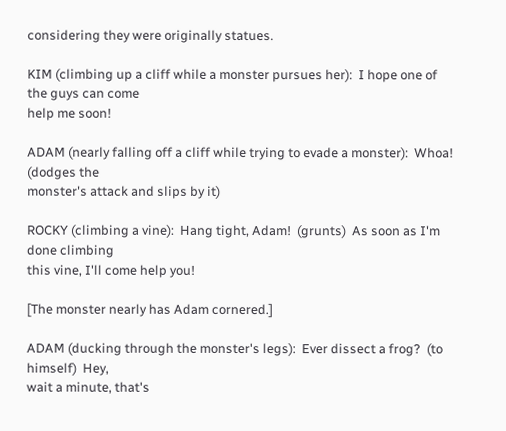considering they were originally statues.

KIM (climbing up a cliff while a monster pursues her):  I hope one of the guys can come
help me soon!

ADAM (nearly falling off a cliff while trying to evade a monster):  Whoa!  (dodges the
monster's attack and slips by it)

ROCKY (climbing a vine):  Hang tight, Adam!  (grunts)  As soon as I'm done climbing
this vine, I'll come help you!

[The monster nearly has Adam cornered.]

ADAM (ducking through the monster's legs):  Ever dissect a frog?  (to himself)  Hey,
wait a minute, that's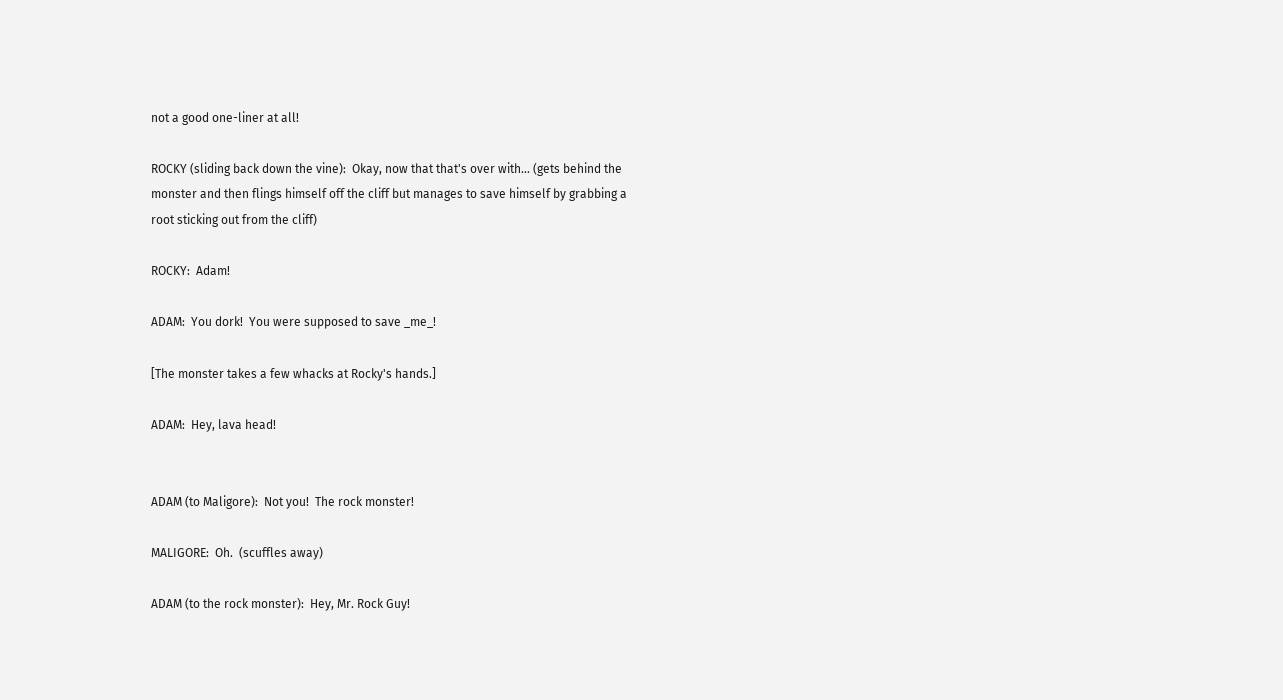not a good one-liner at all!

ROCKY (sliding back down the vine):  Okay, now that that's over with... (gets behind the
monster and then flings himself off the cliff but manages to save himself by grabbing a
root sticking out from the cliff)

ROCKY:  Adam!

ADAM:  You dork!  You were supposed to save _me_!

[The monster takes a few whacks at Rocky's hands.]

ADAM:  Hey, lava head!


ADAM (to Maligore):  Not you!  The rock monster!

MALIGORE:  Oh.  (scuffles away)

ADAM (to the rock monster):  Hey, Mr. Rock Guy!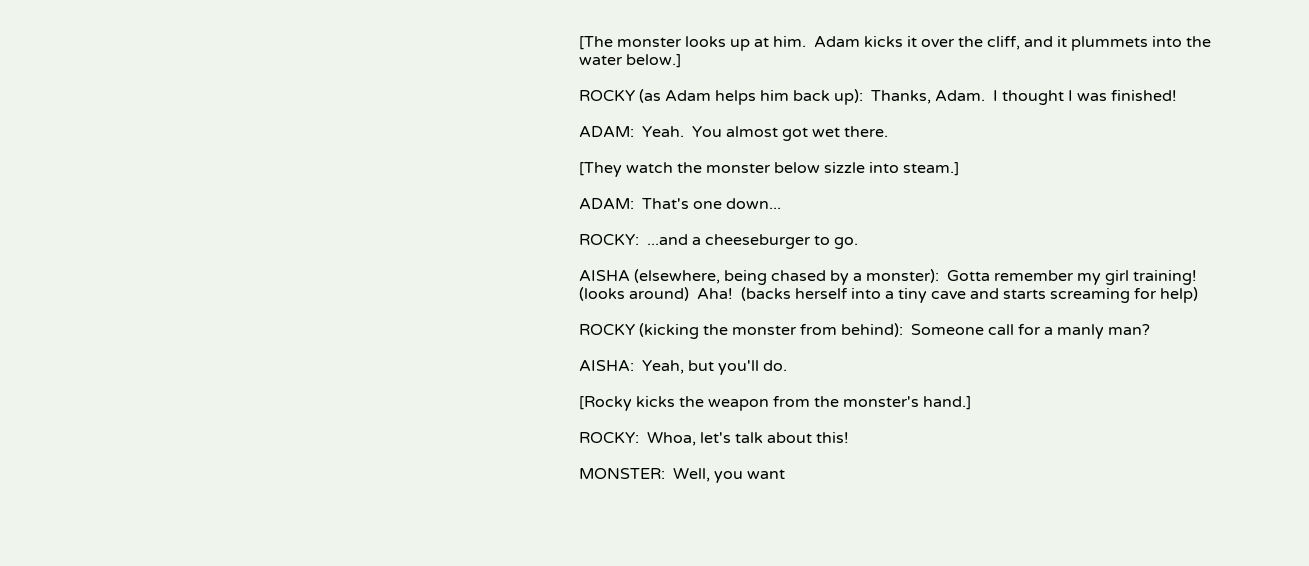[The monster looks up at him.  Adam kicks it over the cliff, and it plummets into the
water below.]

ROCKY (as Adam helps him back up):  Thanks, Adam.  I thought I was finished!

ADAM:  Yeah.  You almost got wet there.

[They watch the monster below sizzle into steam.]

ADAM:  That's one down...

ROCKY:  ...and a cheeseburger to go.

AISHA (elsewhere, being chased by a monster):  Gotta remember my girl training!
(looks around)  Aha!  (backs herself into a tiny cave and starts screaming for help)

ROCKY (kicking the monster from behind):  Someone call for a manly man?

AISHA:  Yeah, but you'll do.

[Rocky kicks the weapon from the monster's hand.]

ROCKY:  Whoa, let's talk about this!

MONSTER:  Well, you want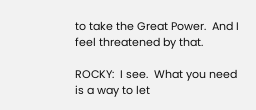to take the Great Power.  And I feel threatened by that.

ROCKY:  I see.  What you need is a way to let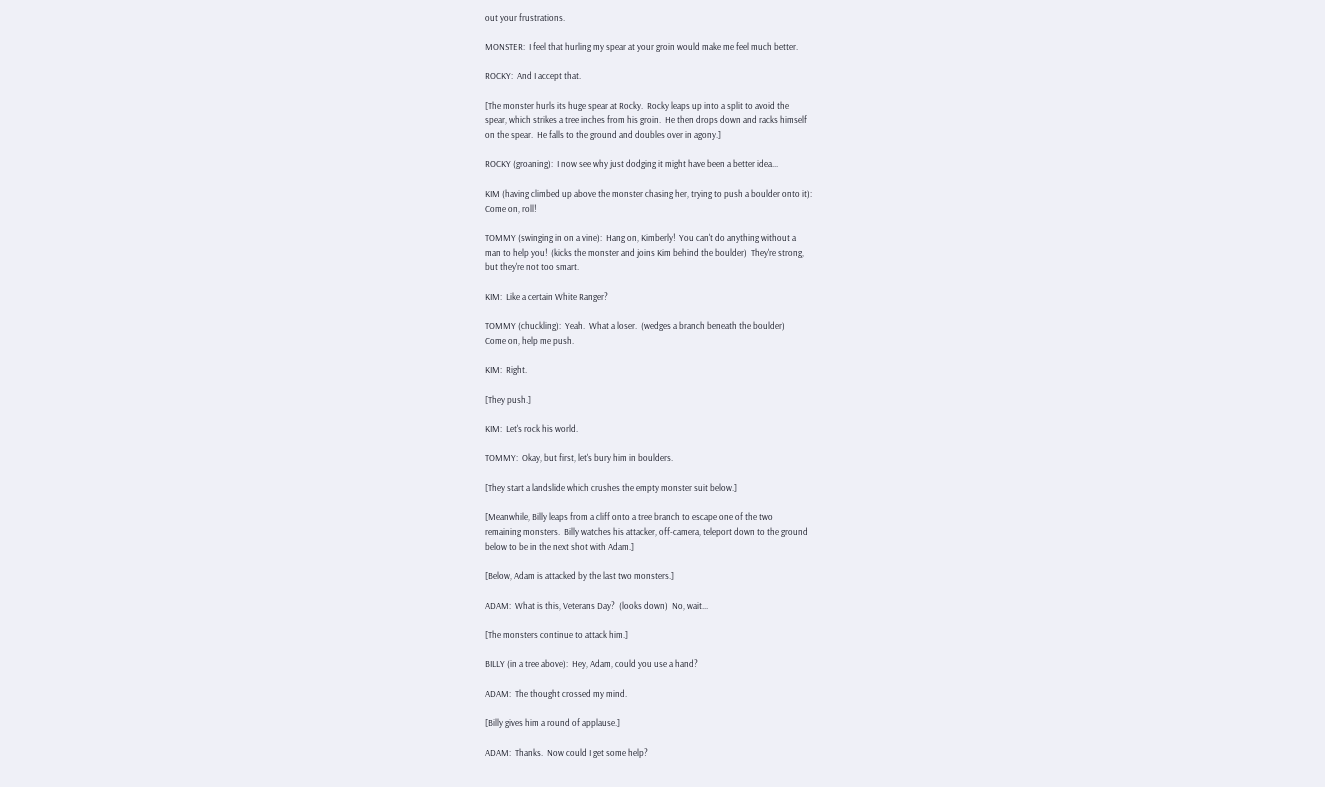out your frustrations.

MONSTER:  I feel that hurling my spear at your groin would make me feel much better.

ROCKY:  And I accept that.

[The monster hurls its huge spear at Rocky.  Rocky leaps up into a split to avoid the
spear, which strikes a tree inches from his groin.  He then drops down and racks himself
on the spear.  He falls to the ground and doubles over in agony.]

ROCKY (groaning):  I now see why just dodging it might have been a better idea...

KIM (having climbed up above the monster chasing her, trying to push a boulder onto it):
Come on, roll!

TOMMY (swinging in on a vine):  Hang on, Kimberly!  You can't do anything without a
man to help you!  (kicks the monster and joins Kim behind the boulder)  They're strong,
but they're not too smart.

KIM:  Like a certain White Ranger?

TOMMY (chuckling):  Yeah.  What a loser.  (wedges a branch beneath the boulder)
Come on, help me push.

KIM:  Right.

[They push.]

KIM:  Let's rock his world.

TOMMY:  Okay, but first, let's bury him in boulders.

[They start a landslide which crushes the empty monster suit below.]

[Meanwhile, Billy leaps from a cliff onto a tree branch to escape one of the two
remaining monsters.  Billy watches his attacker, off-camera, teleport down to the ground
below to be in the next shot with Adam.]

[Below, Adam is attacked by the last two monsters.]

ADAM:  What is this, Veterans Day?  (looks down)  No, wait...

[The monsters continue to attack him.]

BILLY (in a tree above):  Hey, Adam, could you use a hand?

ADAM:  The thought crossed my mind.

[Billy gives him a round of applause.]

ADAM:  Thanks.  Now could I get some help?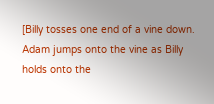[Billy tosses one end of a vine down.  Adam jumps onto the vine as Billy holds onto the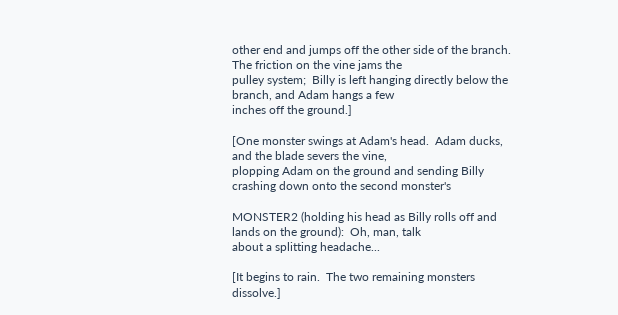other end and jumps off the other side of the branch.  The friction on the vine jams the
pulley system;  Billy is left hanging directly below the branch, and Adam hangs a few
inches off the ground.]

[One monster swings at Adam's head.  Adam ducks, and the blade severs the vine,
plopping Adam on the ground and sending Billy crashing down onto the second monster's

MONSTER2 (holding his head as Billy rolls off and lands on the ground):  Oh, man, talk
about a splitting headache...

[It begins to rain.  The two remaining monsters dissolve.]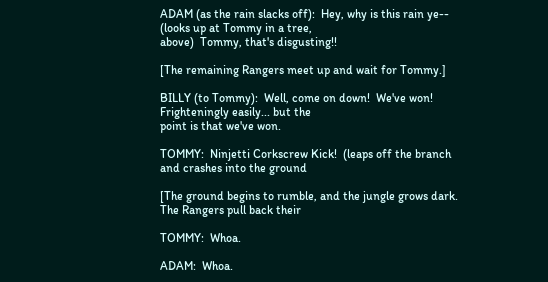ADAM (as the rain slacks off):  Hey, why is this rain ye--  (looks up at Tommy in a tree,
above)  Tommy, that's disgusting!!

[The remaining Rangers meet up and wait for Tommy.]

BILLY (to Tommy):  Well, come on down!  We've won!  Frighteningly easily... but the
point is that we've won.

TOMMY:  Ninjetti Corkscrew Kick!  (leaps off the branch and crashes into the ground

[The ground begins to rumble, and the jungle grows dark.  The Rangers pull back their

TOMMY:  Whoa.

ADAM:  Whoa.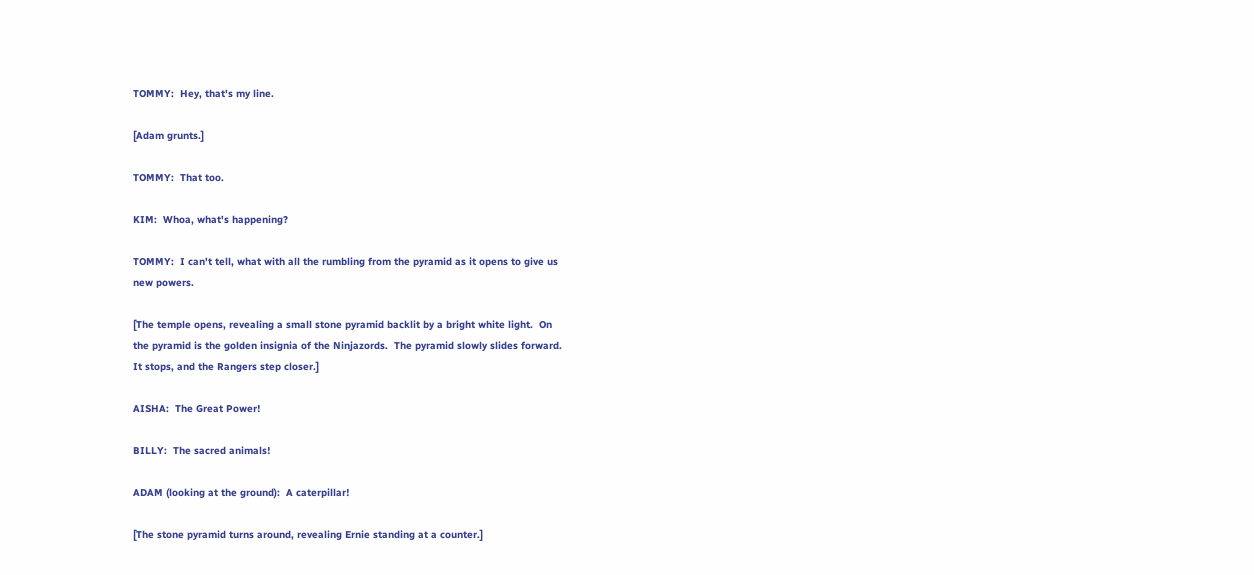TOMMY:  Hey, that's my line.

[Adam grunts.]

TOMMY:  That too.

KIM:  Whoa, what's happening?

TOMMY:  I can't tell, what with all the rumbling from the pyramid as it opens to give us
new powers.

[The temple opens, revealing a small stone pyramid backlit by a bright white light.  On
the pyramid is the golden insignia of the Ninjazords.  The pyramid slowly slides forward.
It stops, and the Rangers step closer.]

AISHA:  The Great Power!

BILLY:  The sacred animals!

ADAM (looking at the ground):  A caterpillar!

[The stone pyramid turns around, revealing Ernie standing at a counter.]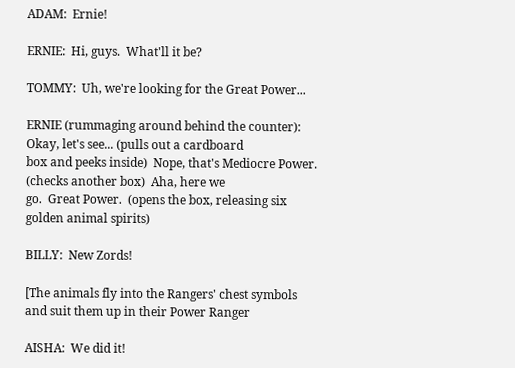ADAM:  Ernie!

ERNIE:  Hi, guys.  What'll it be?

TOMMY:  Uh, we're looking for the Great Power...

ERNIE (rummaging around behind the counter):  Okay, let's see... (pulls out a cardboard
box and peeks inside)  Nope, that's Mediocre Power.  (checks another box)  Aha, here we
go.  Great Power.  (opens the box, releasing six golden animal spirits)

BILLY:  New Zords!

[The animals fly into the Rangers' chest symbols and suit them up in their Power Ranger

AISHA:  We did it!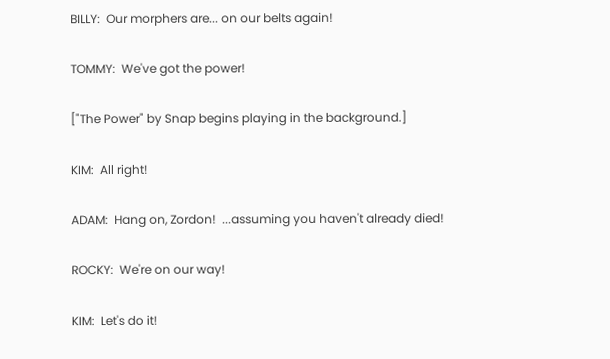BILLY:  Our morphers are... on our belts again!

TOMMY:  We've got the power!

["The Power" by Snap begins playing in the background.]

KIM:  All right!

ADAM:  Hang on, Zordon!  ...assuming you haven't already died!

ROCKY:  We're on our way!

KIM:  Let's do it!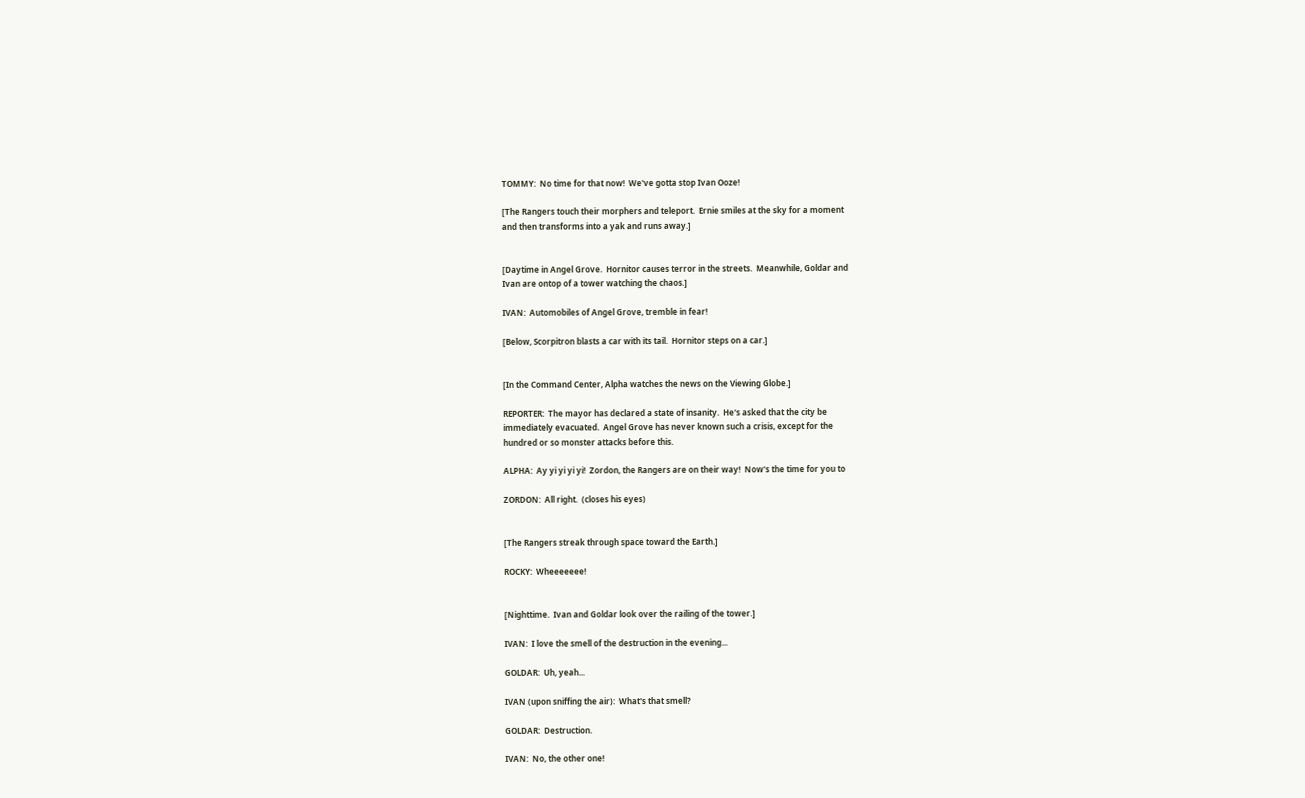TOMMY:  No time for that now!  We've gotta stop Ivan Ooze!

[The Rangers touch their morphers and teleport.  Ernie smiles at the sky for a moment
and then transforms into a yak and runs away.]


[Daytime in Angel Grove.  Hornitor causes terror in the streets.  Meanwhile, Goldar and
Ivan are ontop of a tower watching the chaos.]

IVAN:  Automobiles of Angel Grove, tremble in fear!

[Below, Scorpitron blasts a car with its tail.  Hornitor steps on a car.]


[In the Command Center, Alpha watches the news on the Viewing Globe.]

REPORTER:  The mayor has declared a state of insanity.  He's asked that the city be
immediately evacuated.  Angel Grove has never known such a crisis, except for the
hundred or so monster attacks before this.

ALPHA:  Ay yi yi yi yi!  Zordon, the Rangers are on their way!  Now's the time for you to

ZORDON:  All right.  (closes his eyes)


[The Rangers streak through space toward the Earth.]

ROCKY:  Wheeeeeee!


[Nighttime.  Ivan and Goldar look over the railing of the tower.]

IVAN:  I love the smell of the destruction in the evening...

GOLDAR:  Uh, yeah...

IVAN (upon sniffing the air):  What's that smell?

GOLDAR:  Destruction.

IVAN:  No, the other one!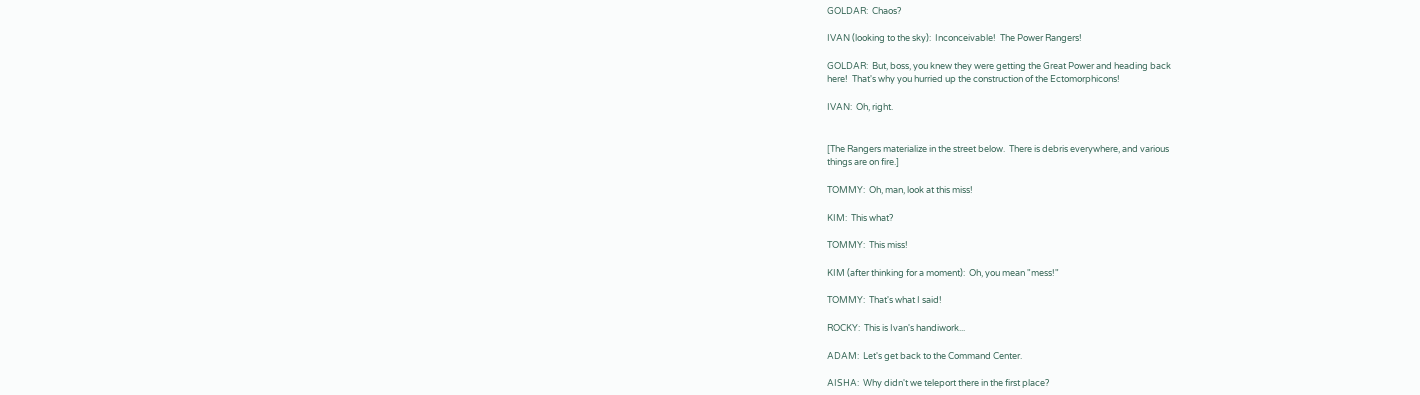GOLDAR:  Chaos?

IVAN (looking to the sky):  Inconceivable!  The Power Rangers!

GOLDAR:  But, boss, you knew they were getting the Great Power and heading back
here!  That's why you hurried up the construction of the Ectomorphicons!

IVAN:  Oh, right.


[The Rangers materialize in the street below.  There is debris everywhere, and various
things are on fire.]

TOMMY:  Oh, man, look at this miss!

KIM:  This what?

TOMMY:  This miss!

KIM (after thinking for a moment):  Oh, you mean "mess!"

TOMMY:  That's what I said!

ROCKY:  This is Ivan's handiwork...

ADAM:  Let's get back to the Command Center.

AISHA:  Why didn't we teleport there in the first place?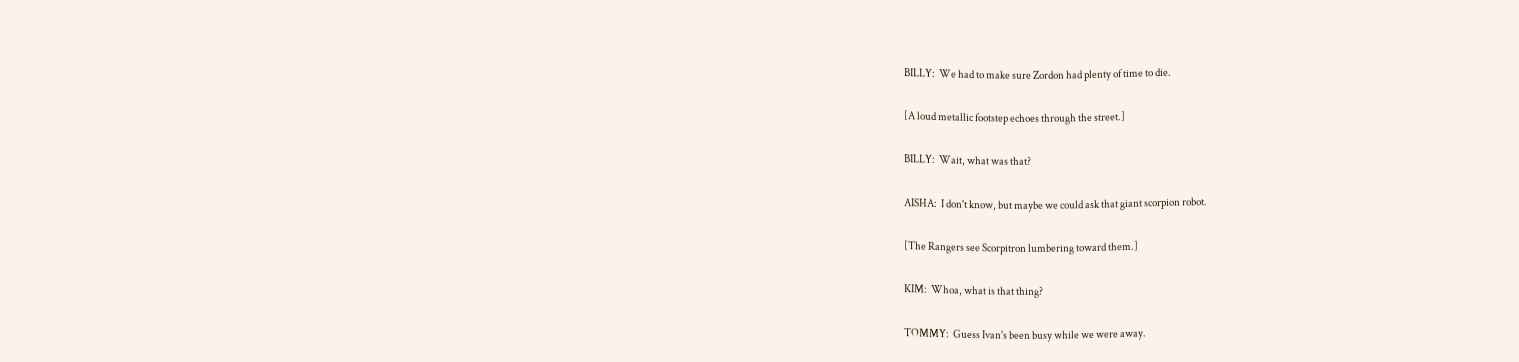BILLY:  We had to make sure Zordon had plenty of time to die.

[A loud metallic footstep echoes through the street.]

BILLY:  Wait, what was that?

AISHA:  I don't know, but maybe we could ask that giant scorpion robot.

[The Rangers see Scorpitron lumbering toward them.]

KIM:  Whoa, what is that thing?

TOMMY:  Guess Ivan's been busy while we were away.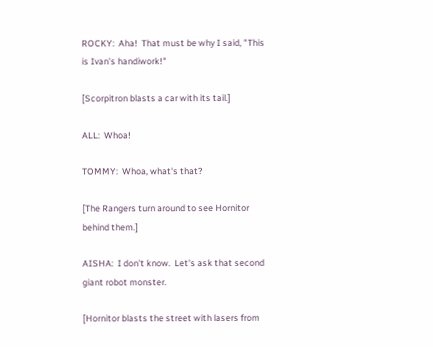ROCKY:  Aha!  That must be why I said, "This is Ivan's handiwork!"

[Scorpitron blasts a car with its tail.]

ALL:  Whoa!

TOMMY:  Whoa, what's that?

[The Rangers turn around to see Hornitor behind them.]

AISHA:  I don't know.  Let's ask that second giant robot monster.

[Hornitor blasts the street with lasers from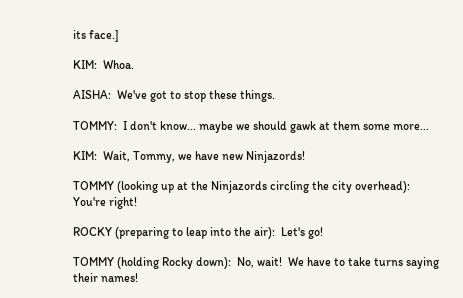its face.]

KIM:  Whoa.

AISHA:  We've got to stop these things.

TOMMY:  I don't know... maybe we should gawk at them some more...

KIM:  Wait, Tommy, we have new Ninjazords!

TOMMY (looking up at the Ninjazords circling the city overhead):  You're right!

ROCKY (preparing to leap into the air):  Let's go!

TOMMY (holding Rocky down):  No, wait!  We have to take turns saying their names!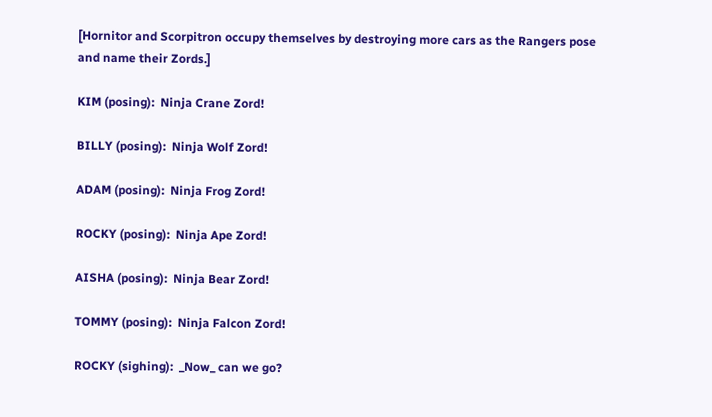[Hornitor and Scorpitron occupy themselves by destroying more cars as the Rangers pose
and name their Zords.]

KIM (posing):  Ninja Crane Zord!

BILLY (posing):  Ninja Wolf Zord!

ADAM (posing):  Ninja Frog Zord!

ROCKY (posing):  Ninja Ape Zord!

AISHA (posing):  Ninja Bear Zord!

TOMMY (posing):  Ninja Falcon Zord!

ROCKY (sighing):  _Now_ can we go?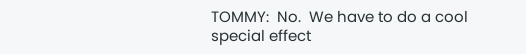TOMMY:  No.  We have to do a cool special effect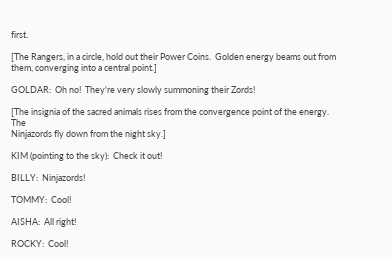first.

[The Rangers, in a circle, hold out their Power Coins.  Golden energy beams out from
them, converging into a central point.]

GOLDAR:  Oh no!  They're very slowly summoning their Zords!

[The insignia of the sacred animals rises from the convergence point of the energy.  The
Ninjazords fly down from the night sky.]

KIM (pointing to the sky):  Check it out!

BILLY:  Ninjazords!

TOMMY:  Cool!

AISHA:  All right!

ROCKY:  Cool!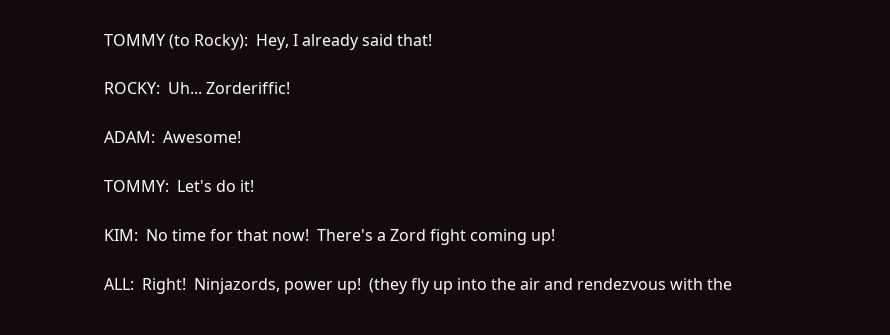TOMMY (to Rocky):  Hey, I already said that!

ROCKY:  Uh... Zorderiffic!

ADAM:  Awesome!

TOMMY:  Let's do it!

KIM:  No time for that now!  There's a Zord fight coming up!

ALL:  Right!  Ninjazords, power up!  (they fly up into the air and rendezvous with the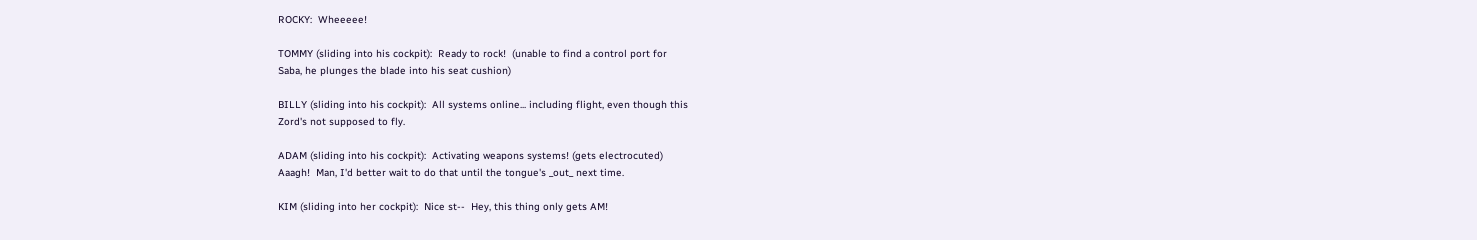ROCKY:  Wheeeee!

TOMMY (sliding into his cockpit):  Ready to rock!  (unable to find a control port for
Saba, he plunges the blade into his seat cushion)

BILLY (sliding into his cockpit):  All systems online... including flight, even though this
Zord's not supposed to fly.

ADAM (sliding into his cockpit):  Activating weapons systems! (gets electrocuted)
Aaagh!  Man, I'd better wait to do that until the tongue's _out_ next time.

KIM (sliding into her cockpit):  Nice st--  Hey, this thing only gets AM!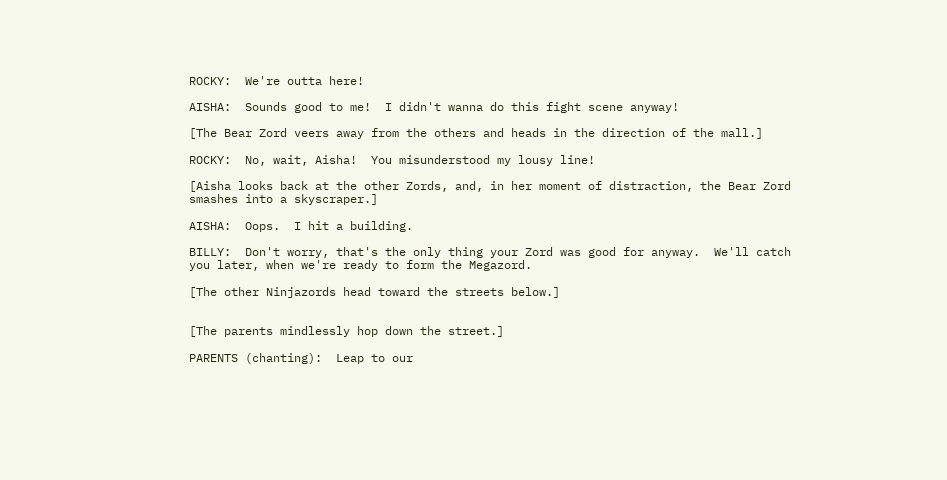ROCKY:  We're outta here!

AISHA:  Sounds good to me!  I didn't wanna do this fight scene anyway!

[The Bear Zord veers away from the others and heads in the direction of the mall.]

ROCKY:  No, wait, Aisha!  You misunderstood my lousy line!

[Aisha looks back at the other Zords, and, in her moment of distraction, the Bear Zord
smashes into a skyscraper.]

AISHA:  Oops.  I hit a building.

BILLY:  Don't worry, that's the only thing your Zord was good for anyway.  We'll catch
you later, when we're ready to form the Megazord.

[The other Ninjazords head toward the streets below.]


[The parents mindlessly hop down the street.]

PARENTS (chanting):  Leap to our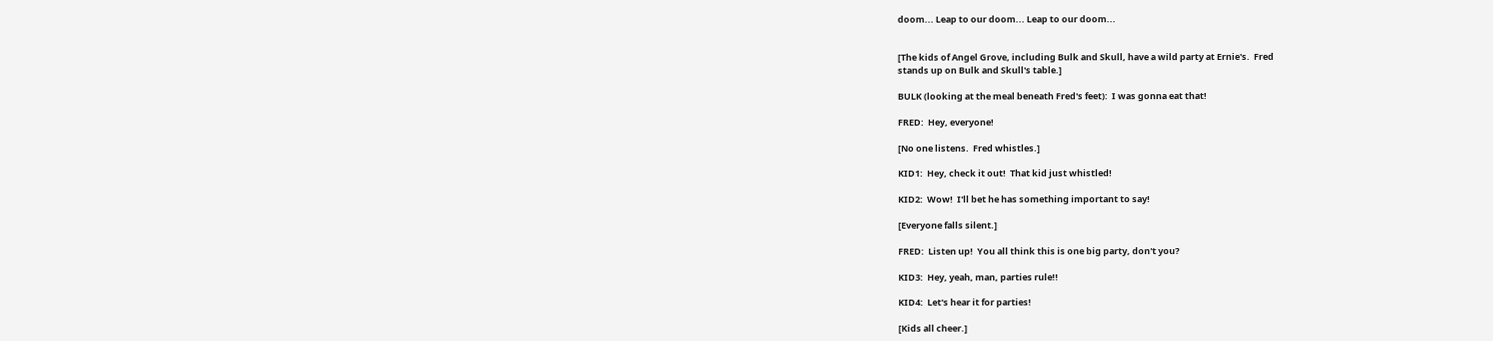doom... Leap to our doom... Leap to our doom...


[The kids of Angel Grove, including Bulk and Skull, have a wild party at Ernie's.  Fred
stands up on Bulk and Skull's table.]

BULK (looking at the meal beneath Fred's feet):  I was gonna eat that!

FRED:  Hey, everyone!

[No one listens.  Fred whistles.]

KID1:  Hey, check it out!  That kid just whistled!

KID2:  Wow!  I'll bet he has something important to say!

[Everyone falls silent.]

FRED:  Listen up!  You all think this is one big party, don't you?

KID3:  Hey, yeah, man, parties rule!!

KID4:  Let's hear it for parties!

[Kids all cheer.]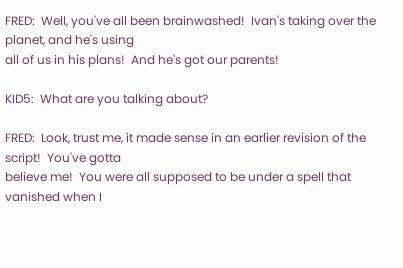FRED:  Well, you've all been brainwashed!  Ivan's taking over the planet, and he's using
all of us in his plans!  And he's got our parents!

KID5:  What are you talking about?

FRED:  Look, trust me, it made sense in an earlier revision of the script!  You've gotta
believe me!  You were all supposed to be under a spell that vanished when I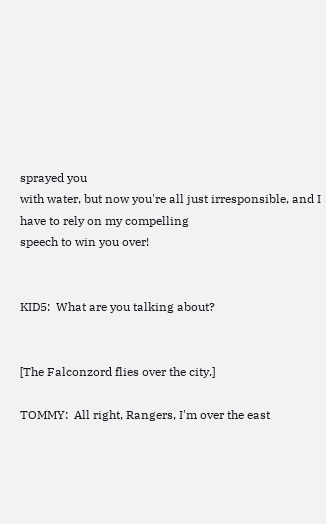sprayed you
with water, but now you're all just irresponsible, and I have to rely on my compelling
speech to win you over!


KID5:  What are you talking about?


[The Falconzord flies over the city.]

TOMMY:  All right, Rangers, I'm over the east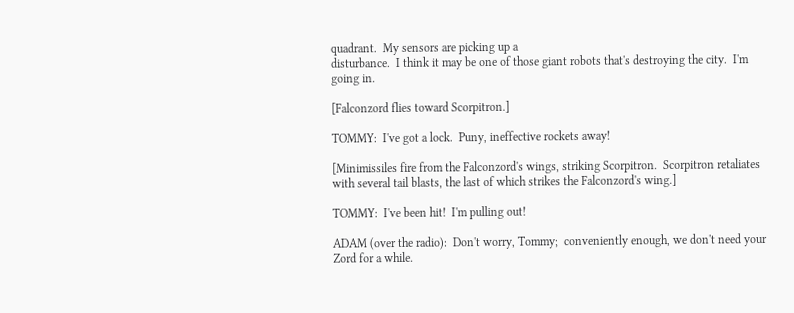quadrant.  My sensors are picking up a
disturbance.  I think it may be one of those giant robots that's destroying the city.  I'm
going in.

[Falconzord flies toward Scorpitron.]

TOMMY:  I've got a lock.  Puny, ineffective rockets away!

[Minimissiles fire from the Falconzord's wings, striking Scorpitron.  Scorpitron retaliates
with several tail blasts, the last of which strikes the Falconzord's wing.]

TOMMY:  I've been hit!  I'm pulling out!

ADAM (over the radio):  Don't worry, Tommy;  conveniently enough, we don't need your
Zord for a while.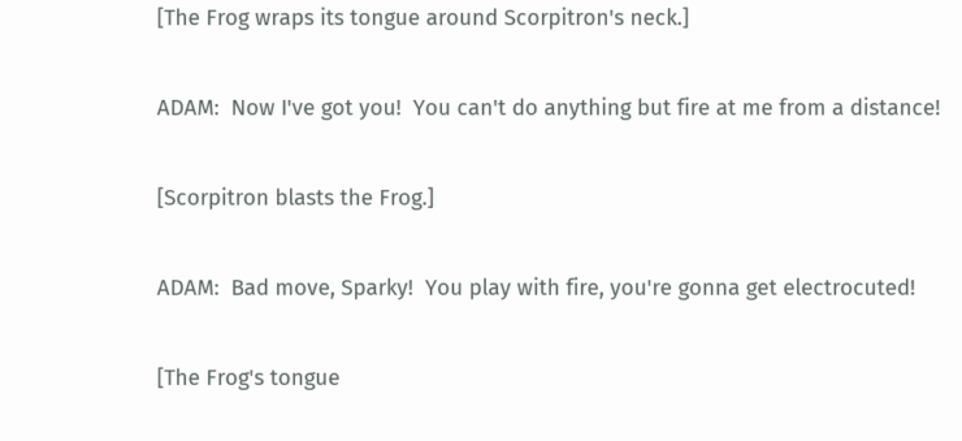[The Frog wraps its tongue around Scorpitron's neck.]

ADAM:  Now I've got you!  You can't do anything but fire at me from a distance!

[Scorpitron blasts the Frog.]

ADAM:  Bad move, Sparky!  You play with fire, you're gonna get electrocuted!

[The Frog's tongue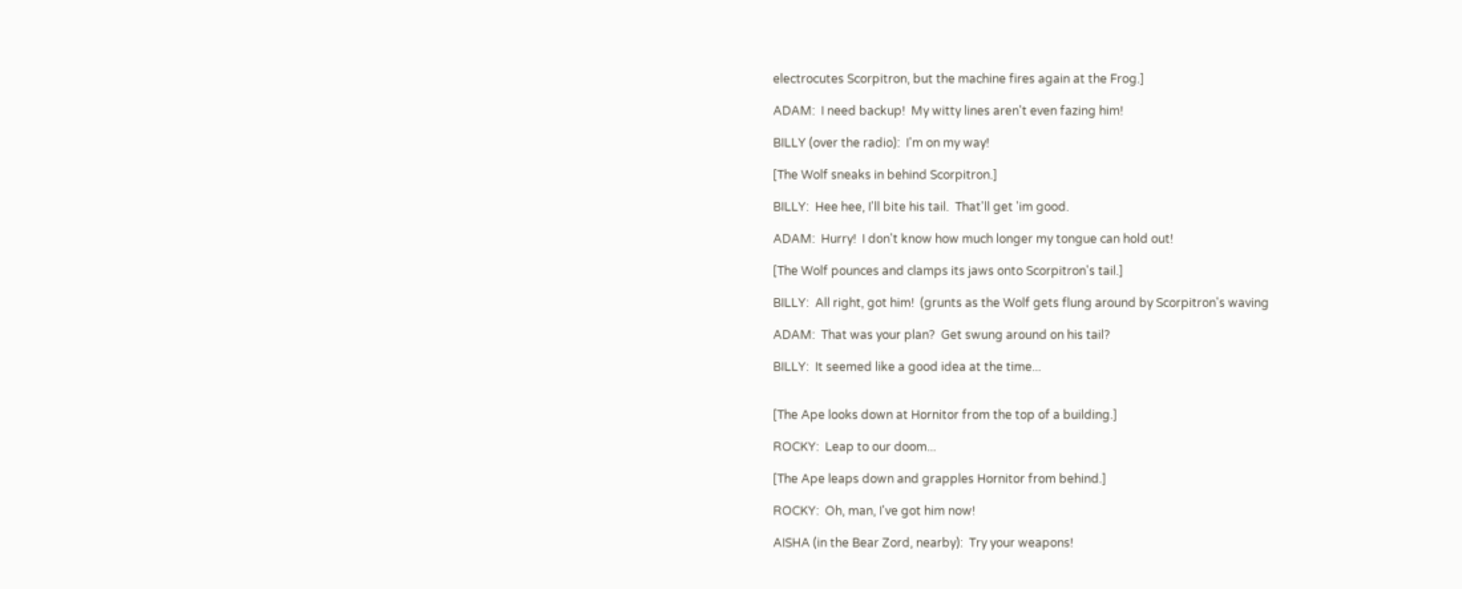electrocutes Scorpitron, but the machine fires again at the Frog.]

ADAM:  I need backup!  My witty lines aren't even fazing him!

BILLY (over the radio):  I'm on my way!

[The Wolf sneaks in behind Scorpitron.]

BILLY:  Hee hee, I'll bite his tail.  That'll get 'im good.

ADAM:  Hurry!  I don't know how much longer my tongue can hold out!

[The Wolf pounces and clamps its jaws onto Scorpitron's tail.]

BILLY:  All right, got him!  (grunts as the Wolf gets flung around by Scorpitron's waving

ADAM:  That was your plan?  Get swung around on his tail?

BILLY:  It seemed like a good idea at the time...


[The Ape looks down at Hornitor from the top of a building.]

ROCKY:  Leap to our doom...

[The Ape leaps down and grapples Hornitor from behind.]

ROCKY:  Oh, man, I've got him now!

AISHA (in the Bear Zord, nearby):  Try your weapons!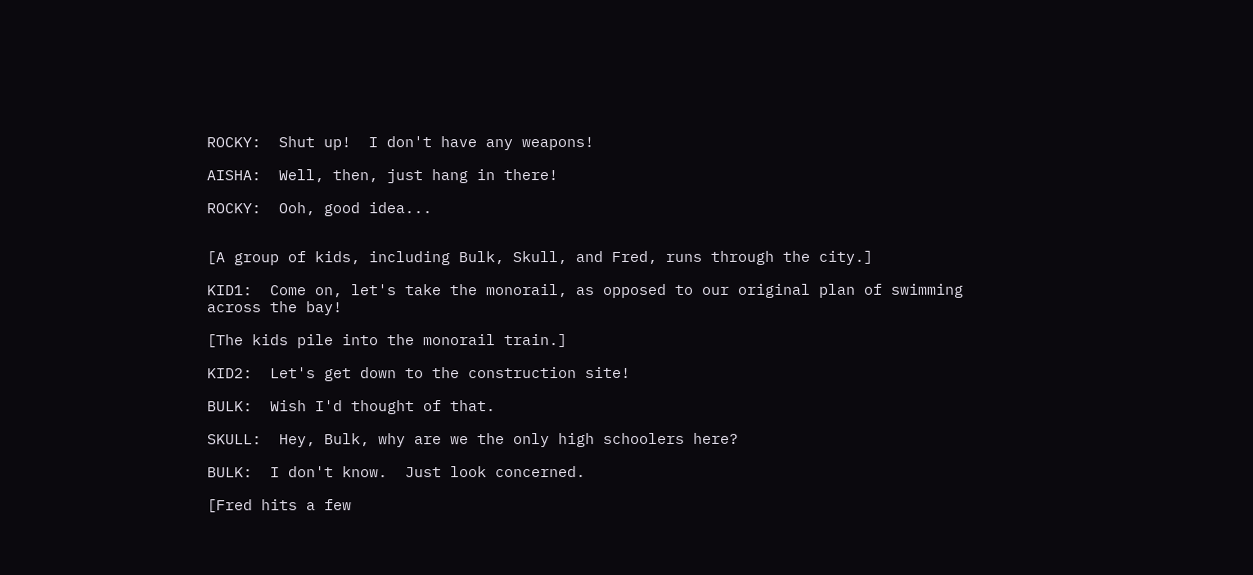ROCKY:  Shut up!  I don't have any weapons!

AISHA:  Well, then, just hang in there!

ROCKY:  Ooh, good idea...


[A group of kids, including Bulk, Skull, and Fred, runs through the city.]

KID1:  Come on, let's take the monorail, as opposed to our original plan of swimming
across the bay!

[The kids pile into the monorail train.]

KID2:  Let's get down to the construction site!

BULK:  Wish I'd thought of that.

SKULL:  Hey, Bulk, why are we the only high schoolers here?

BULK:  I don't know.  Just look concerned.

[Fred hits a few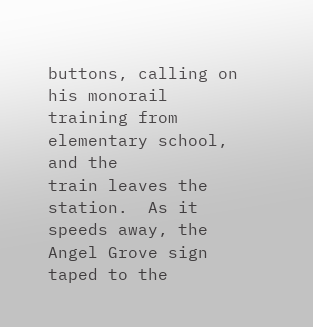buttons, calling on his monorail training from elementary school, and the
train leaves the station.  As it speeds away, the Angel Grove sign taped to the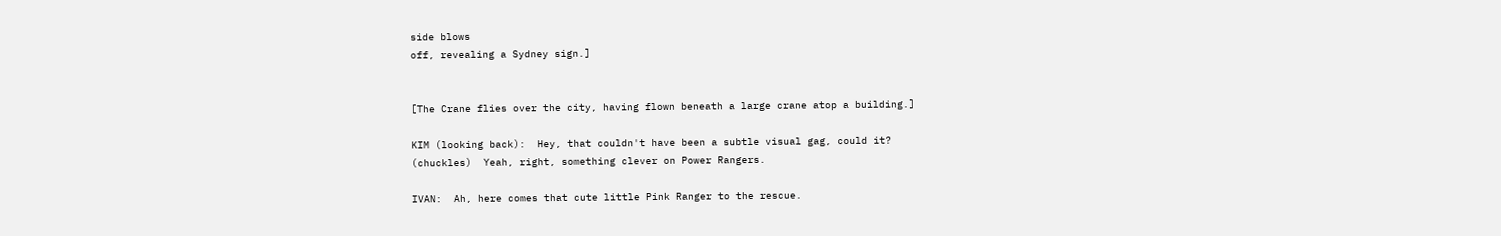side blows
off, revealing a Sydney sign.]


[The Crane flies over the city, having flown beneath a large crane atop a building.]

KIM (looking back):  Hey, that couldn't have been a subtle visual gag, could it?
(chuckles)  Yeah, right, something clever on Power Rangers.

IVAN:  Ah, here comes that cute little Pink Ranger to the rescue.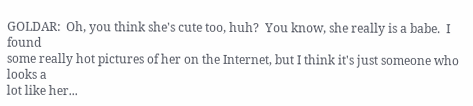GOLDAR:  Oh, you think she's cute too, huh?  You know, she really is a babe.  I found
some really hot pictures of her on the Internet, but I think it's just someone who looks a
lot like her...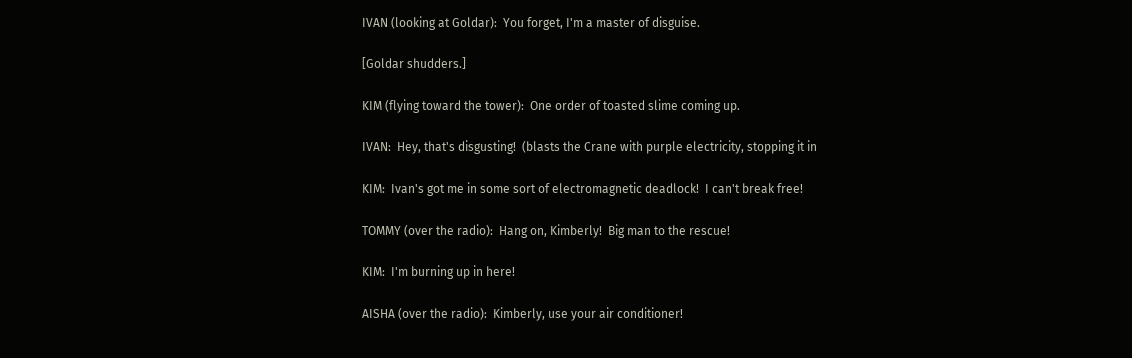IVAN (looking at Goldar):  You forget, I'm a master of disguise.

[Goldar shudders.]

KIM (flying toward the tower):  One order of toasted slime coming up.

IVAN:  Hey, that's disgusting!  (blasts the Crane with purple electricity, stopping it in

KIM:  Ivan's got me in some sort of electromagnetic deadlock!  I can't break free!

TOMMY (over the radio):  Hang on, Kimberly!  Big man to the rescue!

KIM:  I'm burning up in here!

AISHA (over the radio):  Kimberly, use your air conditioner!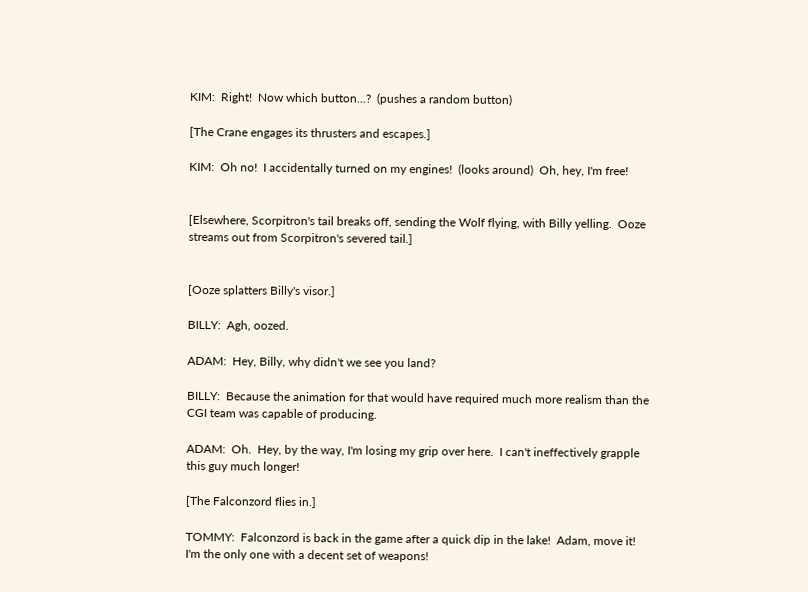KIM:  Right!  Now which button...?  (pushes a random button)

[The Crane engages its thrusters and escapes.]

KIM:  Oh no!  I accidentally turned on my engines!  (looks around)  Oh, hey, I'm free!


[Elsewhere, Scorpitron's tail breaks off, sending the Wolf flying, with Billy yelling.  Ooze
streams out from Scorpitron's severed tail.]


[Ooze splatters Billy's visor.]

BILLY:  Agh, oozed.

ADAM:  Hey, Billy, why didn't we see you land?

BILLY:  Because the animation for that would have required much more realism than the
CGI team was capable of producing.

ADAM:  Oh.  Hey, by the way, I'm losing my grip over here.  I can't ineffectively grapple
this guy much longer!

[The Falconzord flies in.]

TOMMY:  Falconzord is back in the game after a quick dip in the lake!  Adam, move it!
I'm the only one with a decent set of weapons!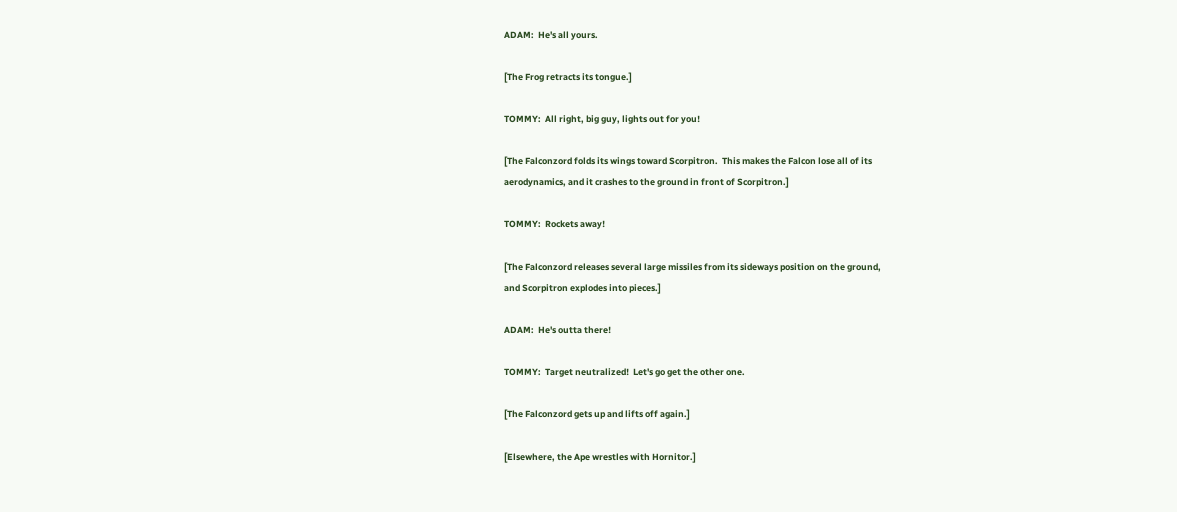ADAM:  He's all yours.

[The Frog retracts its tongue.]

TOMMY:  All right, big guy, lights out for you!

[The Falconzord folds its wings toward Scorpitron.  This makes the Falcon lose all of its
aerodynamics, and it crashes to the ground in front of Scorpitron.]

TOMMY:  Rockets away!

[The Falconzord releases several large missiles from its sideways position on the ground,
and Scorpitron explodes into pieces.]

ADAM:  He's outta there!

TOMMY:  Target neutralized!  Let's go get the other one.

[The Falconzord gets up and lifts off again.]

[Elsewhere, the Ape wrestles with Hornitor.]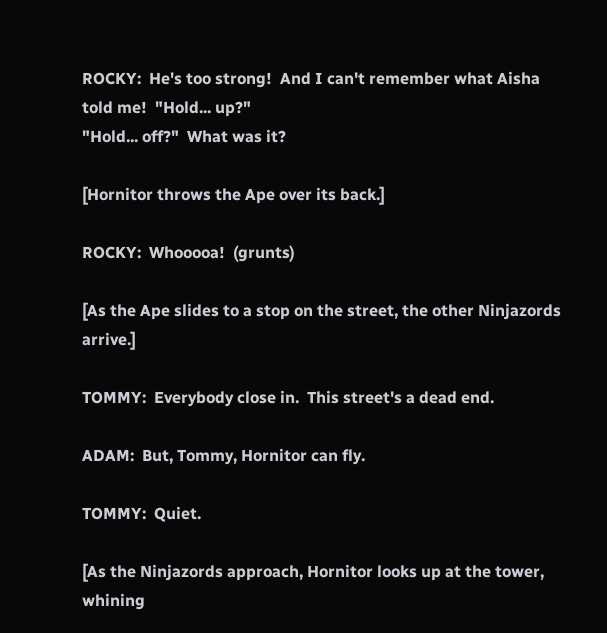ROCKY:  He's too strong!  And I can't remember what Aisha told me!  "Hold... up?"
"Hold... off?"  What was it?

[Hornitor throws the Ape over its back.]

ROCKY:  Whooooa!  (grunts)

[As the Ape slides to a stop on the street, the other Ninjazords arrive.]

TOMMY:  Everybody close in.  This street's a dead end.

ADAM:  But, Tommy, Hornitor can fly.

TOMMY:  Quiet.

[As the Ninjazords approach, Hornitor looks up at the tower, whining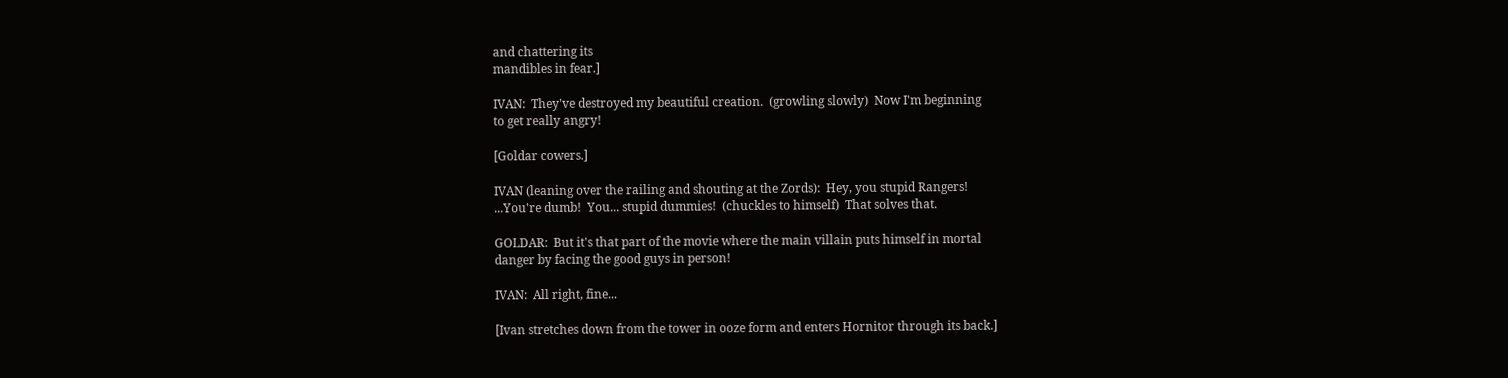and chattering its
mandibles in fear.]

IVAN:  They've destroyed my beautiful creation.  (growling slowly)  Now I'm beginning
to get really angry!

[Goldar cowers.]

IVAN (leaning over the railing and shouting at the Zords):  Hey, you stupid Rangers!
...You're dumb!  You... stupid dummies!  (chuckles to himself)  That solves that.

GOLDAR:  But it's that part of the movie where the main villain puts himself in mortal
danger by facing the good guys in person!

IVAN:  All right, fine...

[Ivan stretches down from the tower in ooze form and enters Hornitor through its back.]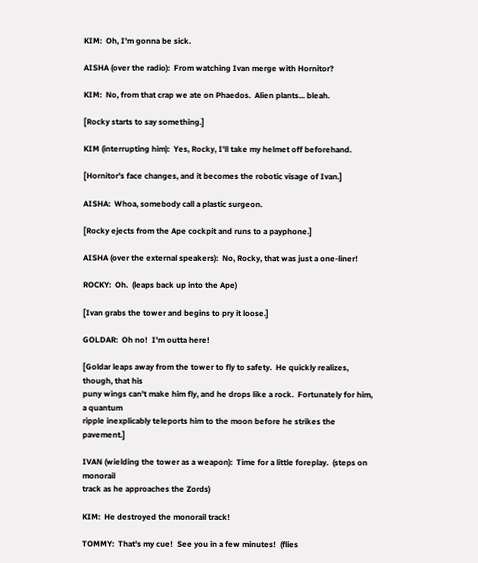KIM:  Oh, I'm gonna be sick.

AISHA (over the radio):  From watching Ivan merge with Hornitor?

KIM:  No, from that crap we ate on Phaedos.  Alien plants... bleah.

[Rocky starts to say something.]

KIM (interrupting him):  Yes, Rocky, I'll take my helmet off beforehand.

[Hornitor's face changes, and it becomes the robotic visage of Ivan.]

AISHA:  Whoa, somebody call a plastic surgeon.

[Rocky ejects from the Ape cockpit and runs to a payphone.]

AISHA (over the external speakers):  No, Rocky, that was just a one-liner!

ROCKY:  Oh.  (leaps back up into the Ape)

[Ivan grabs the tower and begins to pry it loose.]

GOLDAR:  Oh no!  I'm outta here!

[Goldar leaps away from the tower to fly to safety.  He quickly realizes, though, that his
puny wings can't make him fly, and he drops like a rock.  Fortunately for him, a quantum
ripple inexplicably teleports him to the moon before he strikes the pavement.]

IVAN (wielding the tower as a weapon):  Time for a little foreplay.  (steps on monorail
track as he approaches the Zords)

KIM:  He destroyed the monorail track!

TOMMY:  That's my cue!  See you in a few minutes!  (flies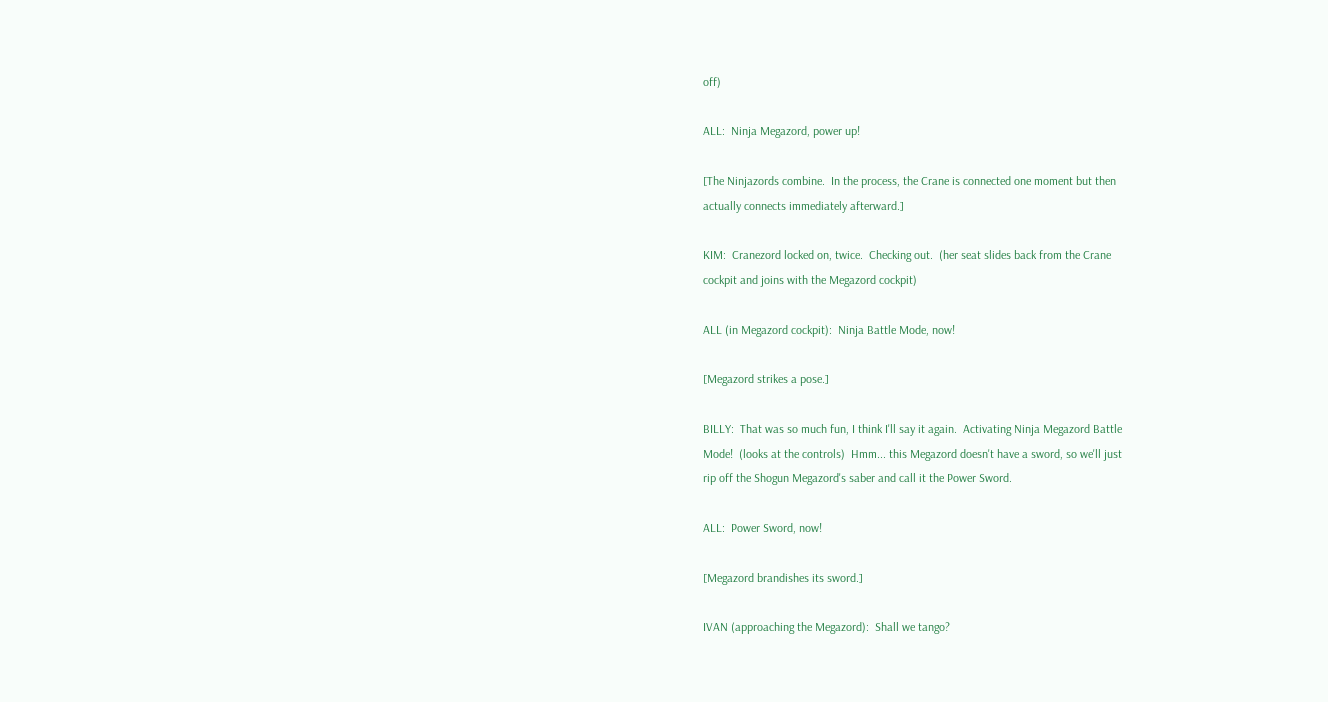off)

ALL:  Ninja Megazord, power up!

[The Ninjazords combine.  In the process, the Crane is connected one moment but then
actually connects immediately afterward.]

KIM:  Cranezord locked on, twice.  Checking out.  (her seat slides back from the Crane
cockpit and joins with the Megazord cockpit)

ALL (in Megazord cockpit):  Ninja Battle Mode, now!

[Megazord strikes a pose.]

BILLY:  That was so much fun, I think I'll say it again.  Activating Ninja Megazord Battle
Mode!  (looks at the controls)  Hmm... this Megazord doesn't have a sword, so we'll just
rip off the Shogun Megazord's saber and call it the Power Sword.

ALL:  Power Sword, now!

[Megazord brandishes its sword.]

IVAN (approaching the Megazord):  Shall we tango?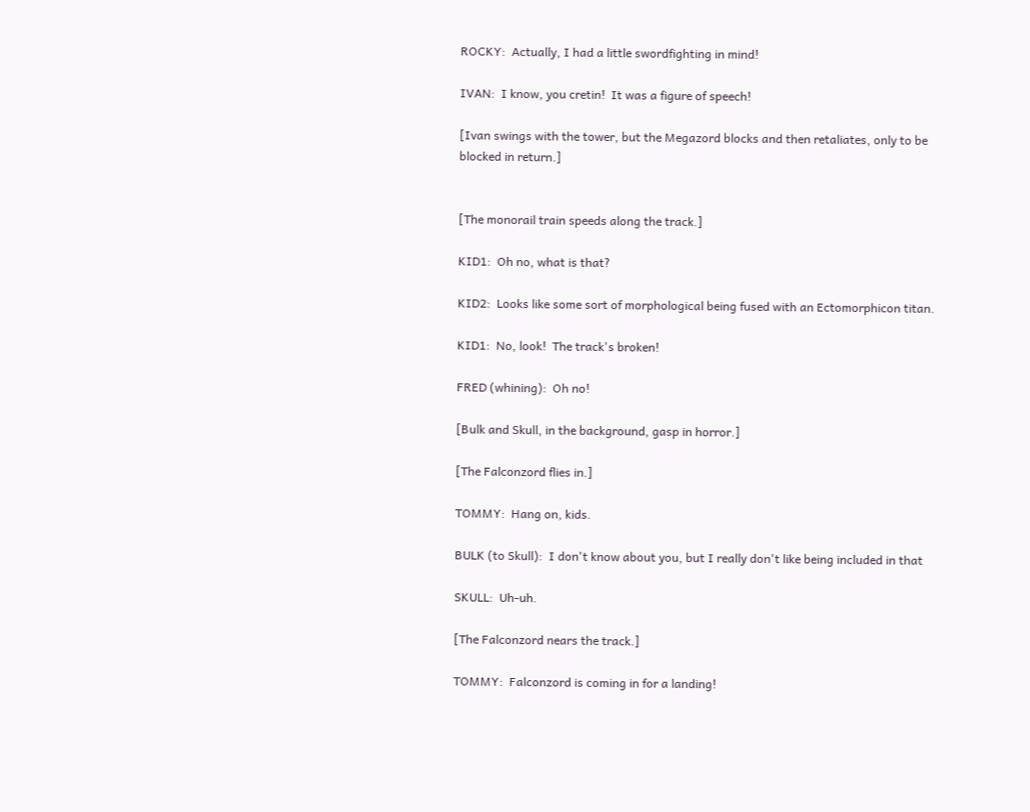ROCKY:  Actually, I had a little swordfighting in mind!

IVAN:  I know, you cretin!  It was a figure of speech!

[Ivan swings with the tower, but the Megazord blocks and then retaliates, only to be
blocked in return.]


[The monorail train speeds along the track.]

KID1:  Oh no, what is that?

KID2:  Looks like some sort of morphological being fused with an Ectomorphicon titan.

KID1:  No, look!  The track's broken!

FRED (whining):  Oh no!

[Bulk and Skull, in the background, gasp in horror.]

[The Falconzord flies in.]

TOMMY:  Hang on, kids.

BULK (to Skull):  I don't know about you, but I really don't like being included in that

SKULL:  Uh-uh.

[The Falconzord nears the track.]

TOMMY:  Falconzord is coming in for a landing!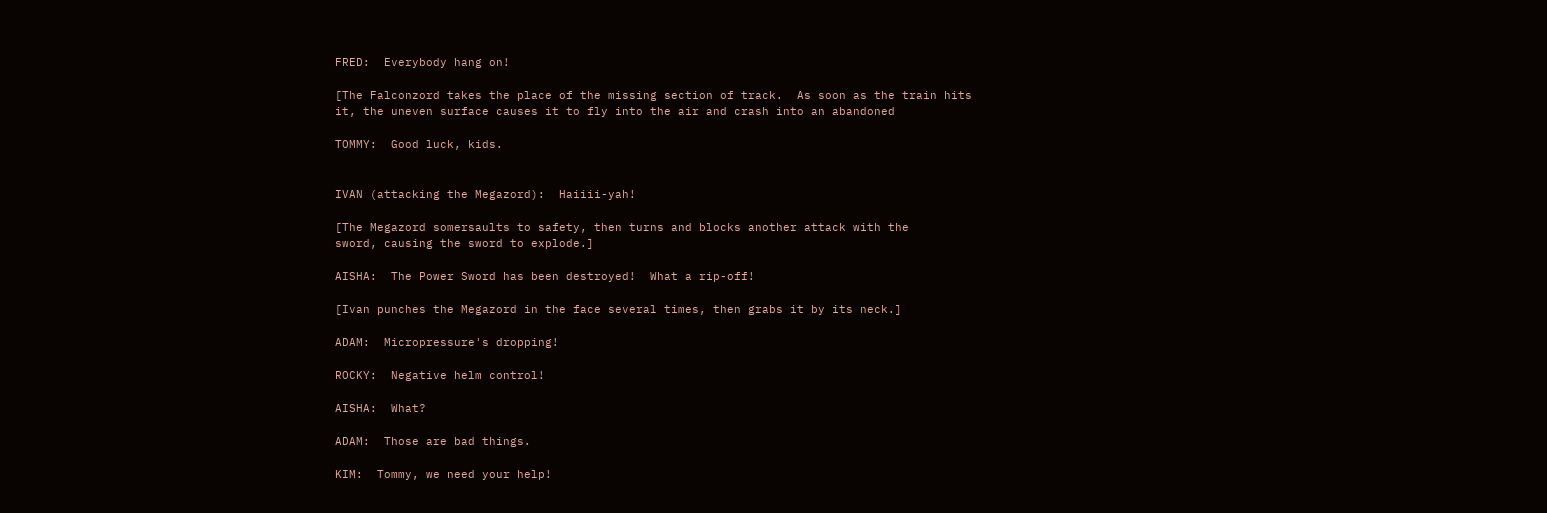FRED:  Everybody hang on!

[The Falconzord takes the place of the missing section of track.  As soon as the train hits
it, the uneven surface causes it to fly into the air and crash into an abandoned

TOMMY:  Good luck, kids.


IVAN (attacking the Megazord):  Haiiii-yah!

[The Megazord somersaults to safety, then turns and blocks another attack with the
sword, causing the sword to explode.]

AISHA:  The Power Sword has been destroyed!  What a rip-off!

[Ivan punches the Megazord in the face several times, then grabs it by its neck.]

ADAM:  Micropressure's dropping!

ROCKY:  Negative helm control!

AISHA:  What?

ADAM:  Those are bad things.

KIM:  Tommy, we need your help!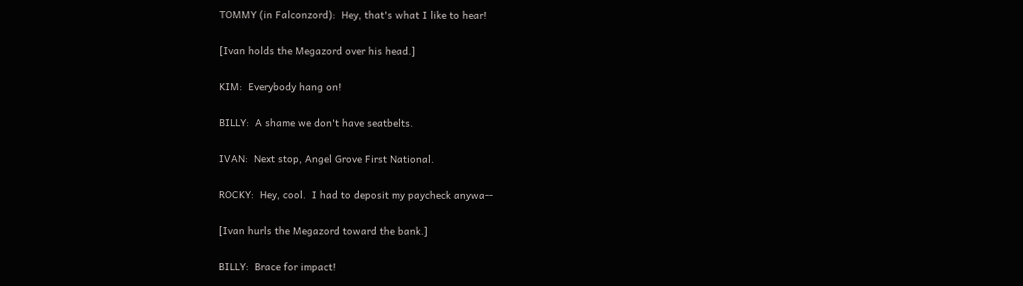TOMMY (in Falconzord):  Hey, that's what I like to hear!

[Ivan holds the Megazord over his head.]

KIM:  Everybody hang on!

BILLY:  A shame we don't have seatbelts.

IVAN:  Next stop, Angel Grove First National.

ROCKY:  Hey, cool.  I had to deposit my paycheck anywa--

[Ivan hurls the Megazord toward the bank.]

BILLY:  Brace for impact!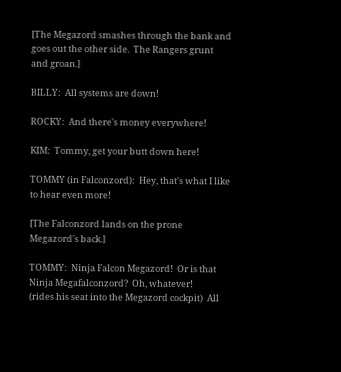[The Megazord smashes through the bank and goes out the other side.  The Rangers grunt
and groan.]

BILLY:  All systems are down!

ROCKY:  And there's money everywhere!

KIM:  Tommy, get your butt down here!

TOMMY (in Falconzord):  Hey, that's what I like to hear even more!

[The Falconzord lands on the prone Megazord's back.]

TOMMY:  Ninja Falcon Megazord!  Or is that Ninja Megafalconzord?  Oh, whatever!
(rides his seat into the Megazord cockpit)  All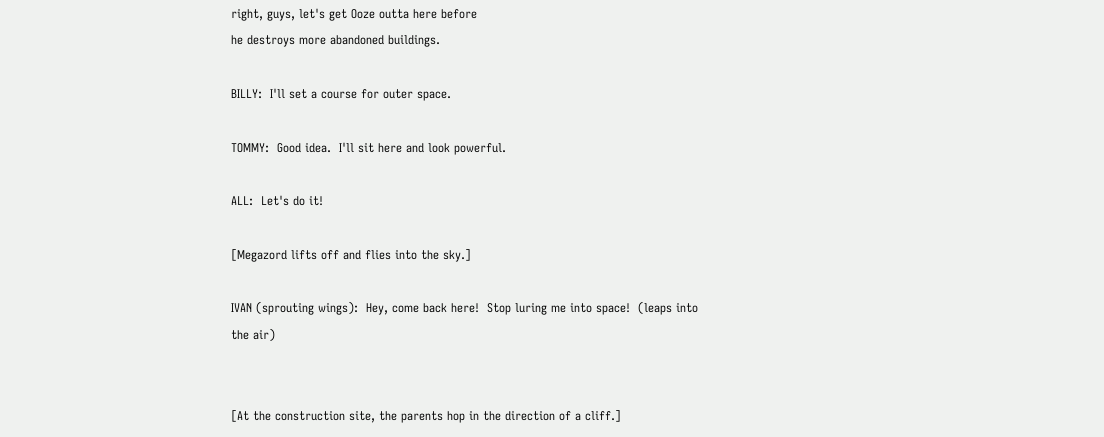right, guys, let's get Ooze outta here before
he destroys more abandoned buildings.

BILLY:  I'll set a course for outer space.

TOMMY:  Good idea.  I'll sit here and look powerful.

ALL:  Let's do it!

[Megazord lifts off and flies into the sky.]

IVAN (sprouting wings):  Hey, come back here!  Stop luring me into space!  (leaps into
the air)


[At the construction site, the parents hop in the direction of a cliff.]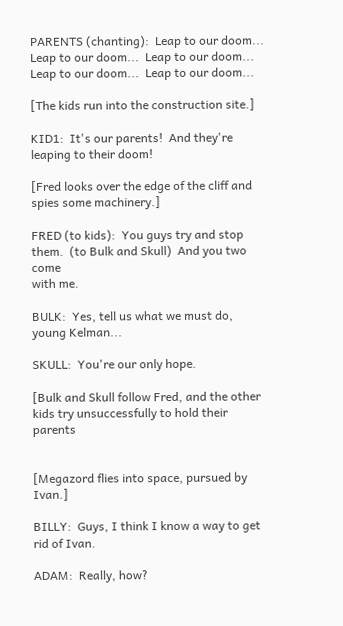PARENTS (chanting):  Leap to our doom...  Leap to our doom...  Leap to our doom...
Leap to our doom...  Leap to our doom...

[The kids run into the construction site.]

KID1:  It's our parents!  And they're leaping to their doom!

[Fred looks over the edge of the cliff and spies some machinery.]

FRED (to kids):  You guys try and stop them.  (to Bulk and Skull)  And you two come
with me.

BULK:  Yes, tell us what we must do, young Kelman...

SKULL:  You're our only hope.

[Bulk and Skull follow Fred, and the other kids try unsuccessfully to hold their parents


[Megazord flies into space, pursued by Ivan.]

BILLY:  Guys, I think I know a way to get rid of Ivan.

ADAM:  Really, how?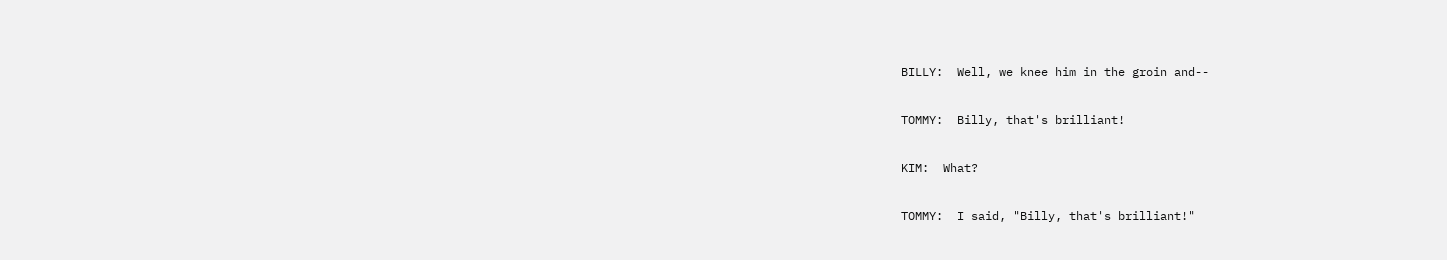BILLY:  Well, we knee him in the groin and--

TOMMY:  Billy, that's brilliant!

KIM:  What?

TOMMY:  I said, "Billy, that's brilliant!"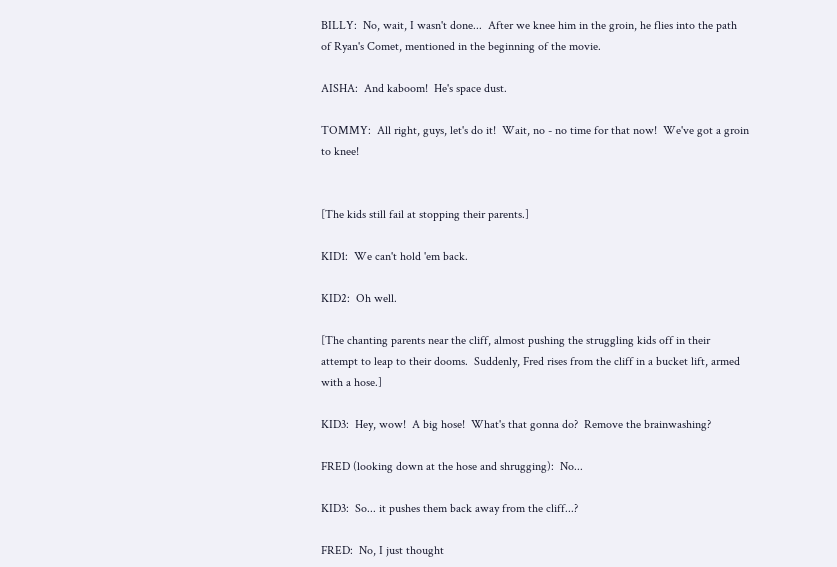BILLY:  No, wait, I wasn't done...  After we knee him in the groin, he flies into the path
of Ryan's Comet, mentioned in the beginning of the movie.

AISHA:  And kaboom!  He's space dust.

TOMMY:  All right, guys, let's do it!  Wait, no - no time for that now!  We've got a groin
to knee!


[The kids still fail at stopping their parents.]

KID1:  We can't hold 'em back.

KID2:  Oh well.

[The chanting parents near the cliff, almost pushing the struggling kids off in their
attempt to leap to their dooms.  Suddenly, Fred rises from the cliff in a bucket lift, armed
with a hose.]

KID3:  Hey, wow!  A big hose!  What's that gonna do?  Remove the brainwashing?

FRED (looking down at the hose and shrugging):  No...

KID3:  So... it pushes them back away from the cliff...?

FRED:  No, I just thought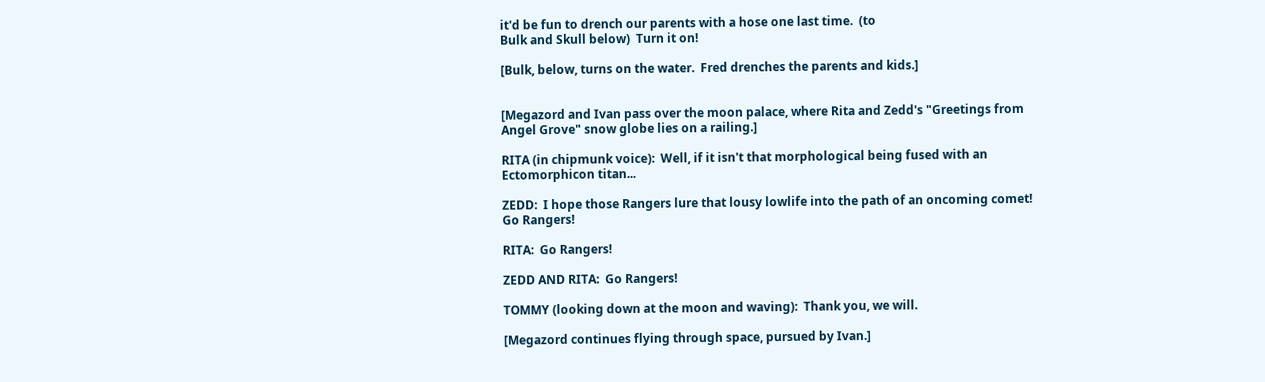it'd be fun to drench our parents with a hose one last time.  (to
Bulk and Skull below)  Turn it on!

[Bulk, below, turns on the water.  Fred drenches the parents and kids.]


[Megazord and Ivan pass over the moon palace, where Rita and Zedd's "Greetings from
Angel Grove" snow globe lies on a railing.]

RITA (in chipmunk voice):  Well, if it isn't that morphological being fused with an
Ectomorphicon titan...

ZEDD:  I hope those Rangers lure that lousy lowlife into the path of an oncoming comet!
Go Rangers!

RITA:  Go Rangers!

ZEDD AND RITA:  Go Rangers!

TOMMY (looking down at the moon and waving):  Thank you, we will.

[Megazord continues flying through space, pursued by Ivan.]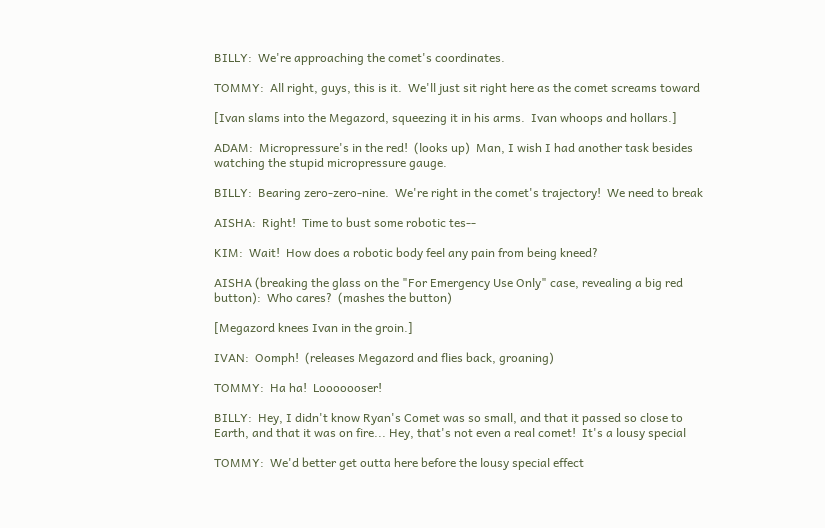BILLY:  We're approaching the comet's coordinates.

TOMMY:  All right, guys, this is it.  We'll just sit right here as the comet screams toward

[Ivan slams into the Megazord, squeezing it in his arms.  Ivan whoops and hollars.]

ADAM:  Micropressure's in the red!  (looks up)  Man, I wish I had another task besides
watching the stupid micropressure gauge.

BILLY:  Bearing zero-zero-nine.  We're right in the comet's trajectory!  We need to break

AISHA:  Right!  Time to bust some robotic tes--

KIM:  Wait!  How does a robotic body feel any pain from being kneed?

AISHA (breaking the glass on the "For Emergency Use Only" case, revealing a big red
button):  Who cares?  (mashes the button)

[Megazord knees Ivan in the groin.]

IVAN:  Oomph!  (releases Megazord and flies back, groaning)

TOMMY:  Ha ha!  Looooooser!

BILLY:  Hey, I didn't know Ryan's Comet was so small, and that it passed so close to
Earth, and that it was on fire... Hey, that's not even a real comet!  It's a lousy special

TOMMY:  We'd better get outta here before the lousy special effect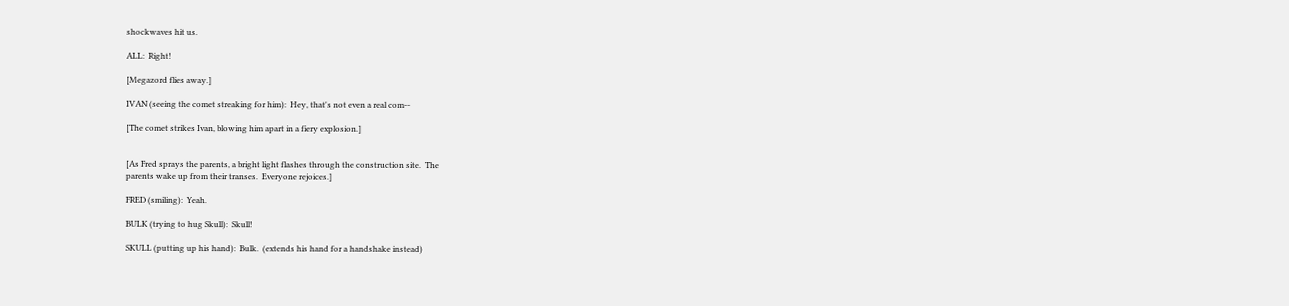shockwaves hit us.

ALL:  Right!

[Megazord flies away.]

IVAN (seeing the comet streaking for him):  Hey, that's not even a real com--

[The comet strikes Ivan, blowing him apart in a fiery explosion.]


[As Fred sprays the parents, a bright light flashes through the construction site.  The
parents wake up from their transes.  Everyone rejoices.]

FRED (smiling):  Yeah.

BULK (trying to hug Skull):  Skull!

SKULL (putting up his hand):  Bulk.  (extends his hand for a handshake instead)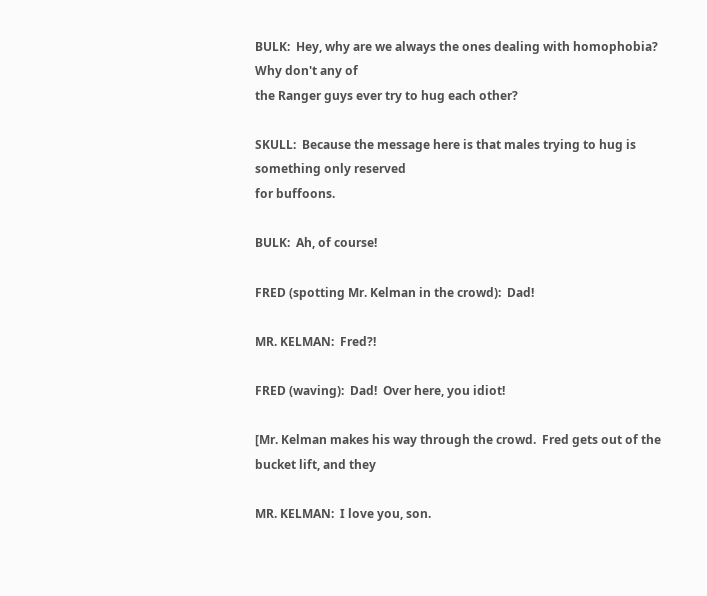BULK:  Hey, why are we always the ones dealing with homophobia?  Why don't any of
the Ranger guys ever try to hug each other?

SKULL:  Because the message here is that males trying to hug is something only reserved
for buffoons.

BULK:  Ah, of course!

FRED (spotting Mr. Kelman in the crowd):  Dad!

MR. KELMAN:  Fred?!

FRED (waving):  Dad!  Over here, you idiot!

[Mr. Kelman makes his way through the crowd.  Fred gets out of the bucket lift, and they

MR. KELMAN:  I love you, son.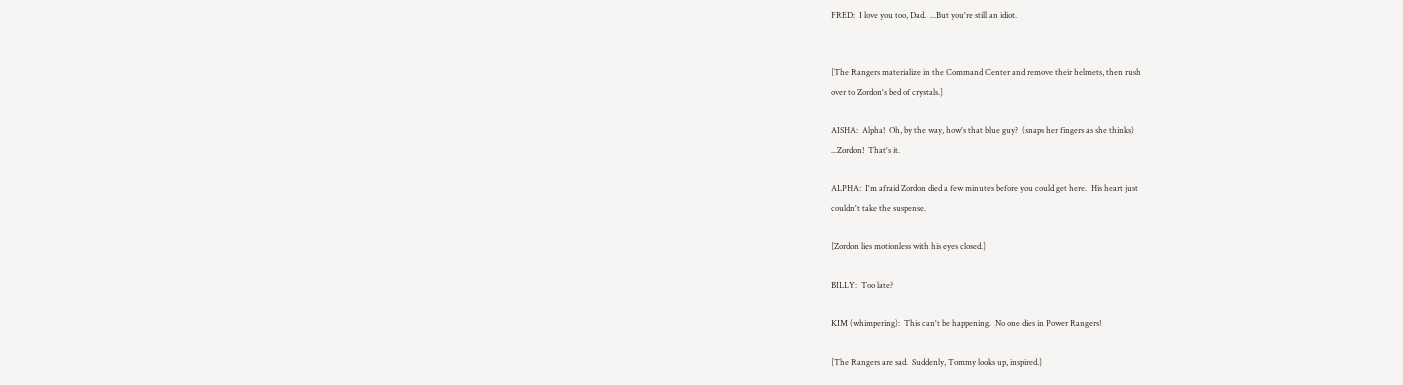FRED:  I love you too, Dad.  ...But you're still an idiot.


[The Rangers materialize in the Command Center and remove their helmets, then rush
over to Zordon's bed of crystals.]

AISHA:  Alpha!  Oh, by the way, how's that blue guy?  (snaps her fingers as she thinks)
...Zordon!  That's it.

ALPHA:  I'm afraid Zordon died a few minutes before you could get here.  His heart just
couldn't take the suspense.

[Zordon lies motionless with his eyes closed.]

BILLY:  Too late?

KIM (whimpering):  This can't be happening.  No one dies in Power Rangers!

[The Rangers are sad.  Suddenly, Tommy looks up, inspired.]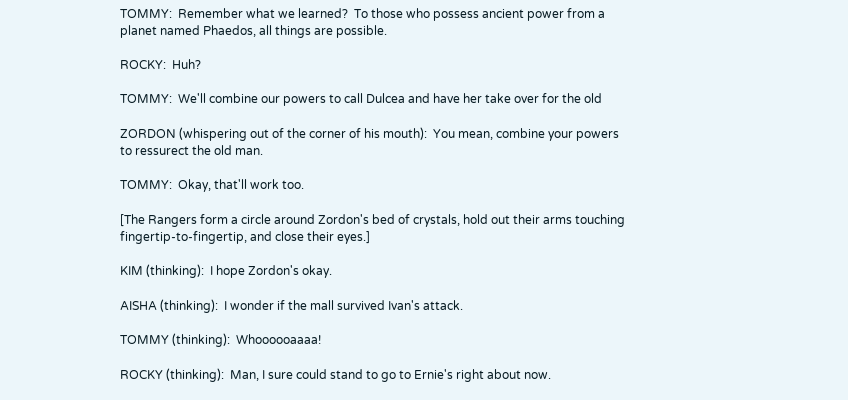TOMMY:  Remember what we learned?  To those who possess ancient power from a
planet named Phaedos, all things are possible.

ROCKY:  Huh?

TOMMY:  We'll combine our powers to call Dulcea and have her take over for the old

ZORDON (whispering out of the corner of his mouth):  You mean, combine your powers
to ressurect the old man.

TOMMY:  Okay, that'll work too.

[The Rangers form a circle around Zordon's bed of crystals, hold out their arms touching
fingertip-to-fingertip, and close their eyes.]

KIM (thinking):  I hope Zordon's okay.

AISHA (thinking):  I wonder if the mall survived Ivan's attack.

TOMMY (thinking):  Whoooooaaaa!

ROCKY (thinking):  Man, I sure could stand to go to Ernie's right about now.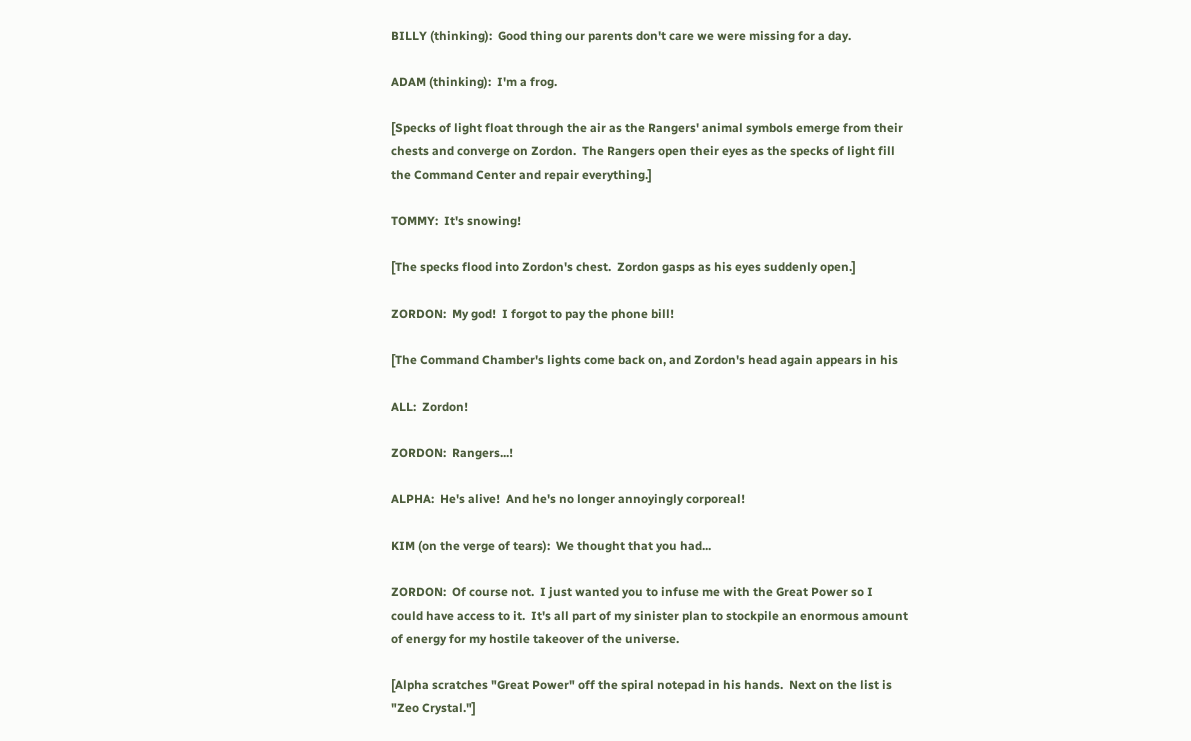BILLY (thinking):  Good thing our parents don't care we were missing for a day.

ADAM (thinking):  I'm a frog.

[Specks of light float through the air as the Rangers' animal symbols emerge from their
chests and converge on Zordon.  The Rangers open their eyes as the specks of light fill
the Command Center and repair everything.]

TOMMY:  It's snowing!

[The specks flood into Zordon's chest.  Zordon gasps as his eyes suddenly open.]

ZORDON:  My god!  I forgot to pay the phone bill!

[The Command Chamber's lights come back on, and Zordon's head again appears in his

ALL:  Zordon!

ZORDON:  Rangers...!

ALPHA:  He's alive!  And he's no longer annoyingly corporeal!

KIM (on the verge of tears):  We thought that you had...

ZORDON:  Of course not.  I just wanted you to infuse me with the Great Power so I
could have access to it.  It's all part of my sinister plan to stockpile an enormous amount
of energy for my hostile takeover of the universe.

[Alpha scratches "Great Power" off the spiral notepad in his hands.  Next on the list is
"Zeo Crystal."]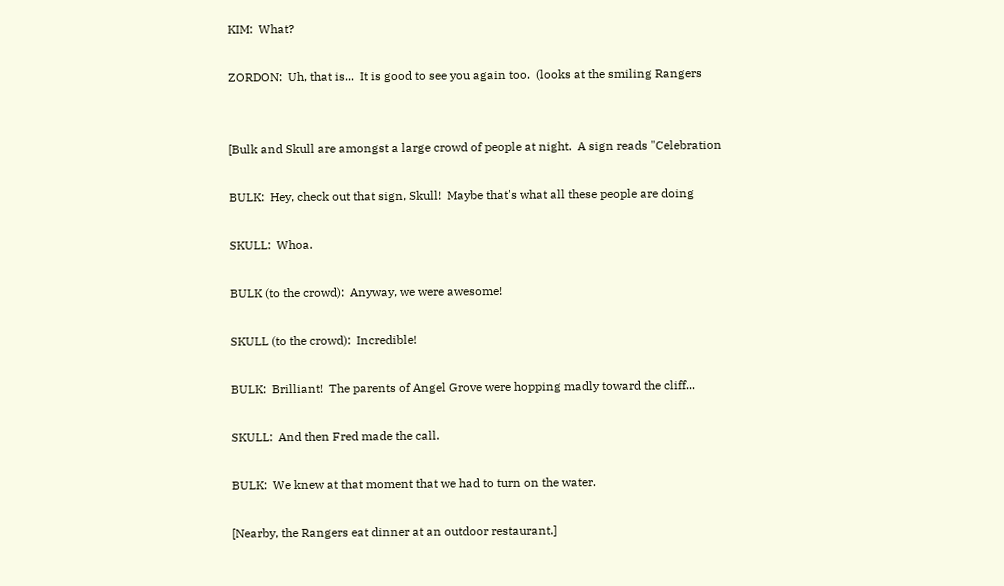KIM:  What?

ZORDON:  Uh, that is...  It is good to see you again too.  (looks at the smiling Rangers


[Bulk and Skull are amongst a large crowd of people at night.  A sign reads "Celebration

BULK:  Hey, check out that sign, Skull!  Maybe that's what all these people are doing

SKULL:  Whoa.

BULK (to the crowd):  Anyway, we were awesome!

SKULL (to the crowd):  Incredible!

BULK:  Brilliant!  The parents of Angel Grove were hopping madly toward the cliff...

SKULL:  And then Fred made the call.

BULK:  We knew at that moment that we had to turn on the water.

[Nearby, the Rangers eat dinner at an outdoor restaurant.]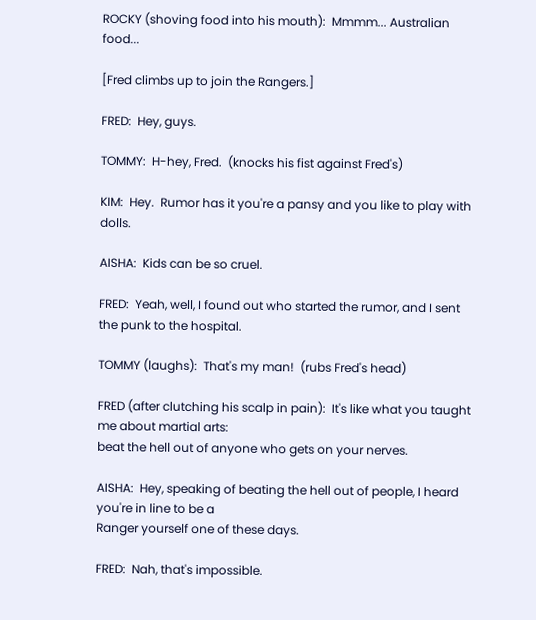ROCKY (shoving food into his mouth):  Mmmm... Australian food...

[Fred climbs up to join the Rangers.]

FRED:  Hey, guys.

TOMMY:  H-hey, Fred.  (knocks his fist against Fred's)

KIM:  Hey.  Rumor has it you're a pansy and you like to play with dolls.

AISHA:  Kids can be so cruel.

FRED:  Yeah, well, I found out who started the rumor, and I sent the punk to the hospital.

TOMMY (laughs):  That's my man!  (rubs Fred's head)

FRED (after clutching his scalp in pain):  It's like what you taught me about martial arts:
beat the hell out of anyone who gets on your nerves.

AISHA:  Hey, speaking of beating the hell out of people, I heard you're in line to be a
Ranger yourself one of these days.

FRED:  Nah, that's impossible.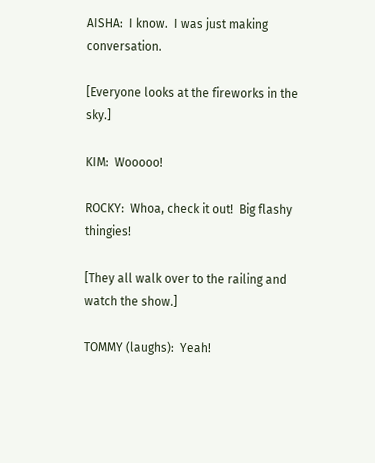AISHA:  I know.  I was just making conversation.

[Everyone looks at the fireworks in the sky.]

KIM:  Wooooo!

ROCKY:  Whoa, check it out!  Big flashy thingies!

[They all walk over to the railing and watch the show.]

TOMMY (laughs):  Yeah!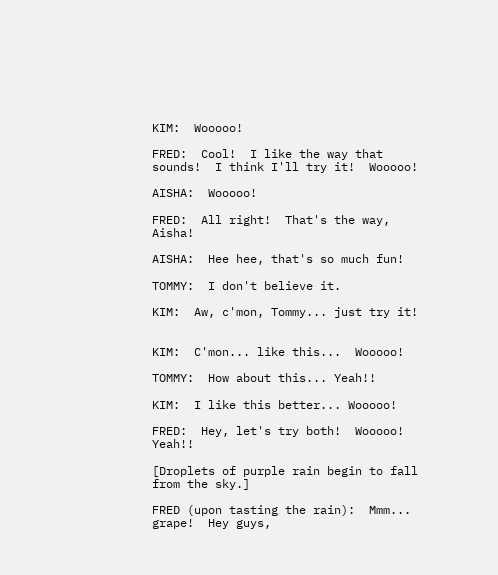KIM:  Wooooo!

FRED:  Cool!  I like the way that sounds!  I think I'll try it!  Wooooo!

AISHA:  Wooooo!

FRED:  All right!  That's the way, Aisha!

AISHA:  Hee hee, that's so much fun!

TOMMY:  I don't believe it.

KIM:  Aw, c'mon, Tommy... just try it!


KIM:  C'mon... like this...  Wooooo!

TOMMY:  How about this... Yeah!!

KIM:  I like this better... Wooooo!

FRED:  Hey, let's try both!  Wooooo!  Yeah!!

[Droplets of purple rain begin to fall from the sky.]

FRED (upon tasting the rain):  Mmm... grape!  Hey guys,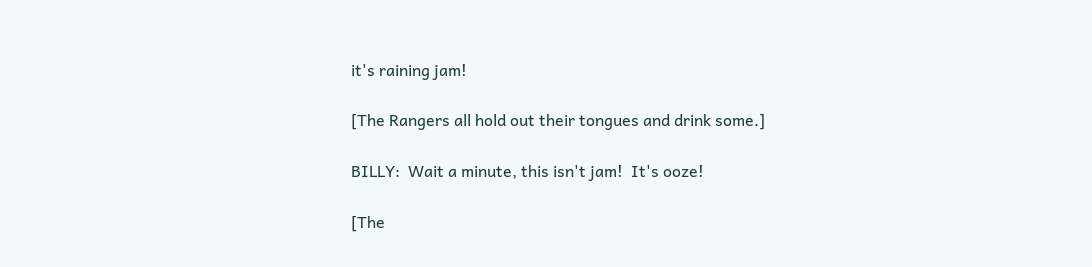it's raining jam!

[The Rangers all hold out their tongues and drink some.]

BILLY:  Wait a minute, this isn't jam!  It's ooze!

[The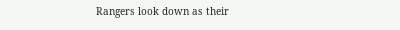Rangers look down as their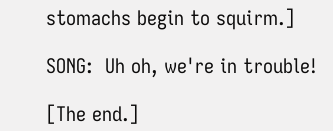stomachs begin to squirm.]

SONG:  Uh oh, we're in trouble!

[The end.]